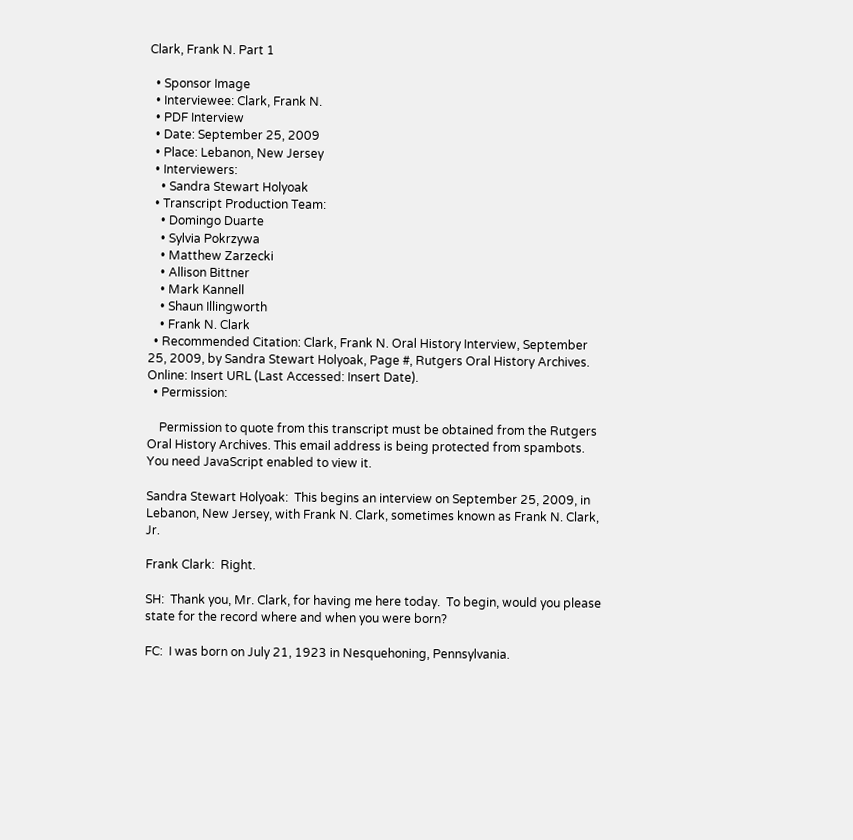Clark, Frank N. Part 1

  • Sponsor Image
  • Interviewee: Clark, Frank N.
  • PDF Interview
  • Date: September 25, 2009
  • Place: Lebanon, New Jersey
  • Interviewers:
    • Sandra Stewart Holyoak
  • Transcript Production Team:
    • Domingo Duarte
    • Sylvia Pokrzywa
    • Matthew Zarzecki
    • Allison Bittner
    • Mark Kannell
    • Shaun Illingworth
    • Frank N. Clark
  • Recommended Citation: Clark, Frank N. Oral History Interview, September 25, 2009, by Sandra Stewart Holyoak, Page #, Rutgers Oral History Archives. Online: Insert URL (Last Accessed: Insert Date).
  • Permission:

    Permission to quote from this transcript must be obtained from the Rutgers Oral History Archives. This email address is being protected from spambots. You need JavaScript enabled to view it.

Sandra Stewart Holyoak:  This begins an interview on September 25, 2009, in Lebanon, New Jersey, with Frank N. Clark, sometimes known as Frank N. Clark, Jr.

Frank Clark:  Right.

SH:  Thank you, Mr. Clark, for having me here today.  To begin, would you please state for the record where and when you were born?

FC:  I was born on July 21, 1923 in Nesquehoning, Pennsylvania.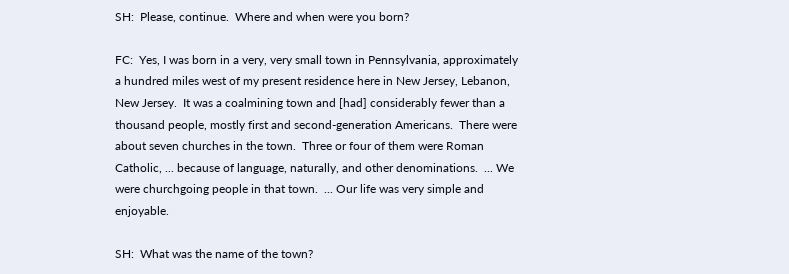SH:  Please, continue.  Where and when were you born?

FC:  Yes, I was born in a very, very small town in Pennsylvania, approximately a hundred miles west of my present residence here in New Jersey, Lebanon, New Jersey.  It was a coalmining town and [had] considerably fewer than a thousand people, mostly first and second-generation Americans.  There were about seven churches in the town.  Three or four of them were Roman Catholic, ... because of language, naturally, and other denominations.  ... We were churchgoing people in that town.  ... Our life was very simple and enjoyable.

SH:  What was the name of the town?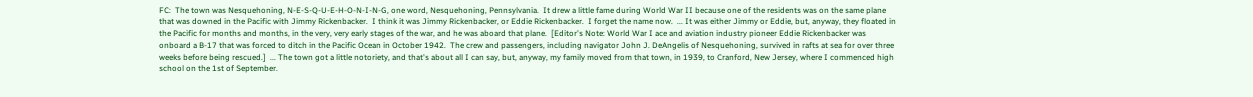FC:  The town was Nesquehoning, N-E-S-Q-U-E-H-O-N-I-N-G, one word, Nesquehoning, Pennsylvania.  It drew a little fame during World War II because one of the residents was on the same plane that was downed in the Pacific with Jimmy Rickenbacker.  I think it was Jimmy Rickenbacker, or Eddie Rickenbacker.  I forget the name now.  ... It was either Jimmy or Eddie, but, anyway, they floated in the Pacific for months and months, in the very, very early stages of the war, and he was aboard that plane.  [Editor's Note: World War I ace and aviation industry pioneer Eddie Rickenbacker was onboard a B-17 that was forced to ditch in the Pacific Ocean in October 1942.  The crew and passengers, including navigator John J. DeAngelis of Nesquehoning, survived in rafts at sea for over three weeks before being rescued.]  ... The town got a little notoriety, and that's about all I can say, but, anyway, my family moved from that town, in 1939, to Cranford, New Jersey, where I commenced high school on the 1st of September.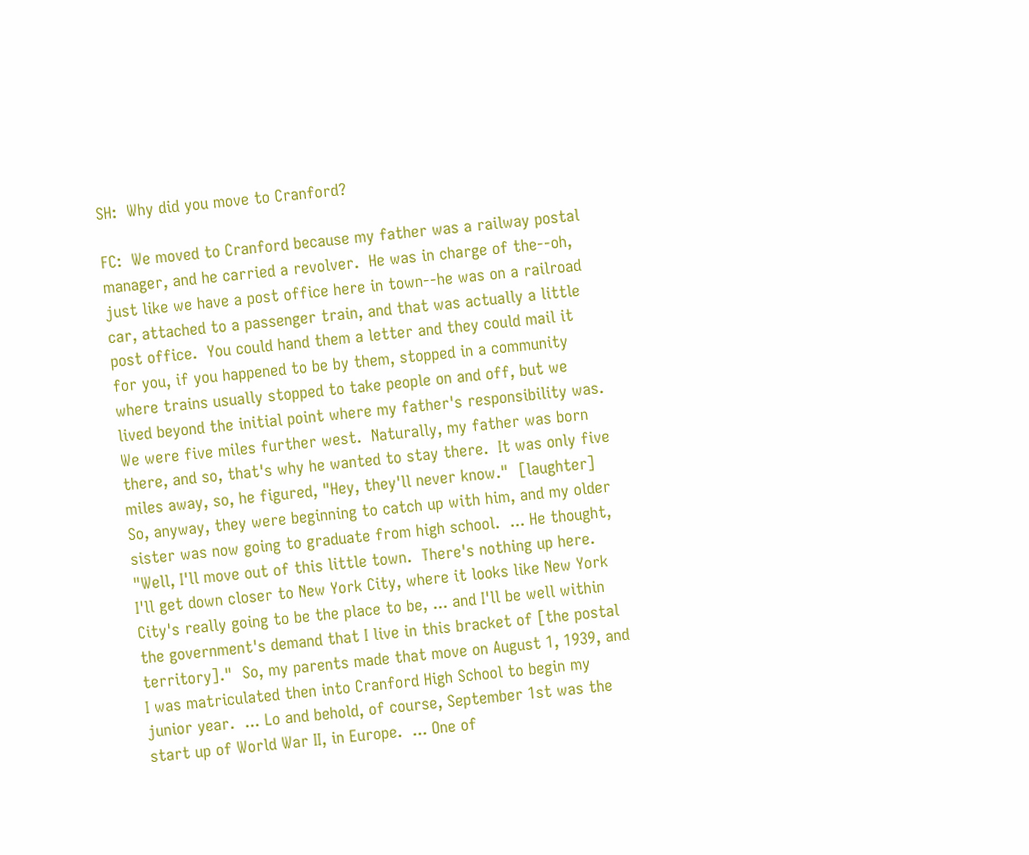SH:  Why did you move to Cranford?

FC:  We moved to Cranford because my father was a railway postal manager, and he carried a revolver.  He was in charge of the--oh, just like we have a post office here in town--he was on a railroad car, attached to a passenger train, and that was actually a little post office.  You could hand them a letter and they could mail it for you, if you happened to be by them, stopped in a community where trains usually stopped to take people on and off, but we lived beyond the initial point where my father's responsibility was.  We were five miles further west.  Naturally, my father was born there, and so, that's why he wanted to stay there.  It was only five miles away, so, he figured, "Hey, they'll never know."  [laughter] So, anyway, they were beginning to catch up with him, and my older sister was now going to graduate from high school.  ... He thought, "Well, I'll move out of this little town.  There's nothing up here.  I'll get down closer to New York City, where it looks like New York City's really going to be the place to be, ... and I'll be well within the government's demand that I live in this bracket of [the postal territory]."  So, my parents made that move on August 1, 1939, and I was matriculated then into Cranford High School to begin my junior year.  ... Lo and behold, of course, September 1st was the start up of World War II, in Europe.  ... One of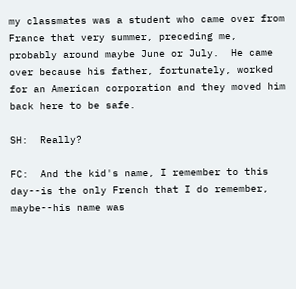my classmates was a student who came over from France that very summer, preceding me, probably around maybe June or July.  He came over because his father, fortunately, worked for an American corporation and they moved him back here to be safe.

SH:  Really?

FC:  And the kid's name, I remember to this day--is the only French that I do remember, maybe--his name was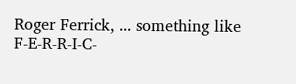Roger Ferrick, ... something like F-E-R-R-I-C-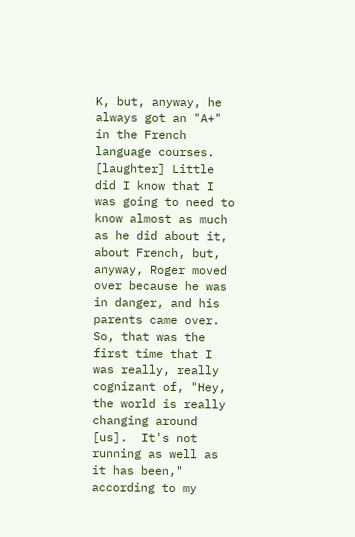K, but, anyway, he always got an "A+" in the French language courses.  [laughter] Little did I know that I was going to need to know almost as much as he did about it, about French, but, anyway, Roger moved over because he was in danger, and his parents came over.  So, that was the first time that I was really, really cognizant of, "Hey, the world is really changing around [us].  It's not running as well as it has been," according to my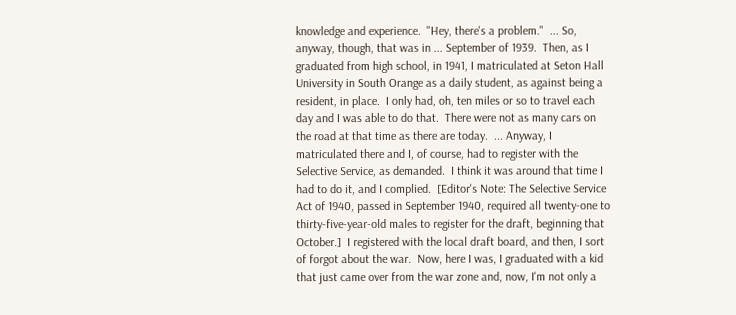knowledge and experience.  "Hey, there's a problem."  ... So, anyway, though, that was in ... September of 1939.  Then, as I graduated from high school, in 1941, I matriculated at Seton Hall University in South Orange as a daily student, as against being a resident, in place.  I only had, oh, ten miles or so to travel each day and I was able to do that.  There were not as many cars on the road at that time as there are today.  ... Anyway, I matriculated there and I, of course, had to register with the Selective Service, as demanded.  I think it was around that time I had to do it, and I complied.  [Editor's Note: The Selective Service Act of 1940, passed in September 1940, required all twenty-one to thirty-five-year-old males to register for the draft, beginning that October.]  I registered with the local draft board, and then, I sort of forgot about the war.  Now, here I was, I graduated with a kid that just came over from the war zone and, now, I'm not only a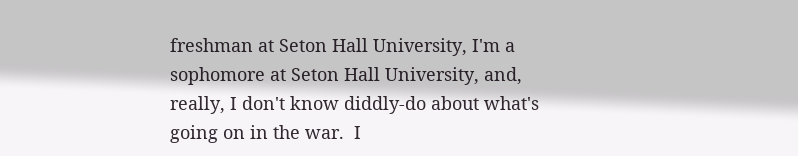freshman at Seton Hall University, I'm a sophomore at Seton Hall University, and, really, I don't know diddly-do about what's going on in the war.  I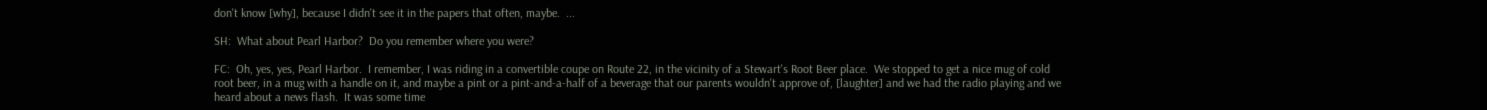don't know [why], because I didn't see it in the papers that often, maybe.  ...

SH:  What about Pearl Harbor?  Do you remember where you were?

FC:  Oh, yes, yes, Pearl Harbor.  I remember, I was riding in a convertible coupe on Route 22, in the vicinity of a Stewart's Root Beer place.  We stopped to get a nice mug of cold root beer, in a mug with a handle on it, and maybe a pint or a pint-and-a-half of a beverage that our parents wouldn't approve of, [laughter] and we had the radio playing and we heard about a news flash.  It was some time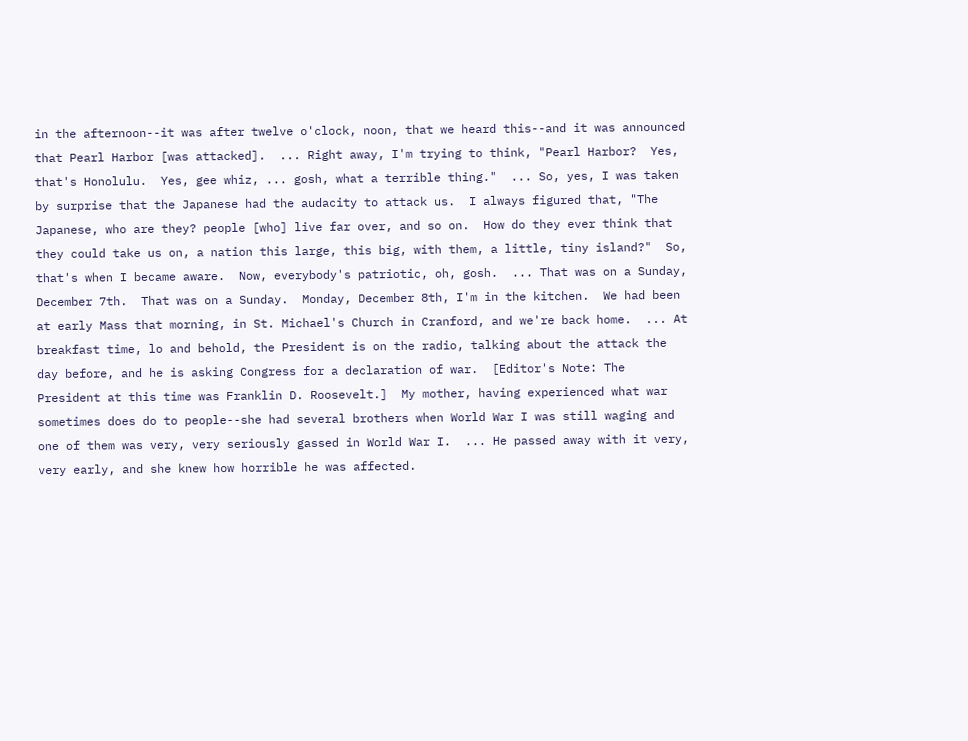in the afternoon--it was after twelve o'clock, noon, that we heard this--and it was announced that Pearl Harbor [was attacked].  ... Right away, I'm trying to think, "Pearl Harbor?  Yes, that's Honolulu.  Yes, gee whiz, ... gosh, what a terrible thing."  ... So, yes, I was taken by surprise that the Japanese had the audacity to attack us.  I always figured that, "The Japanese, who are they? people [who] live far over, and so on.  How do they ever think that they could take us on, a nation this large, this big, with them, a little, tiny island?"  So, that's when I became aware.  Now, everybody's patriotic, oh, gosh.  ... That was on a Sunday, December 7th.  That was on a Sunday.  Monday, December 8th, I'm in the kitchen.  We had been at early Mass that morning, in St. Michael's Church in Cranford, and we're back home.  ... At breakfast time, lo and behold, the President is on the radio, talking about the attack the day before, and he is asking Congress for a declaration of war.  [Editor's Note: The President at this time was Franklin D. Roosevelt.]  My mother, having experienced what war sometimes does do to people--she had several brothers when World War I was still waging and one of them was very, very seriously gassed in World War I.  ... He passed away with it very, very early, and she knew how horrible he was affected.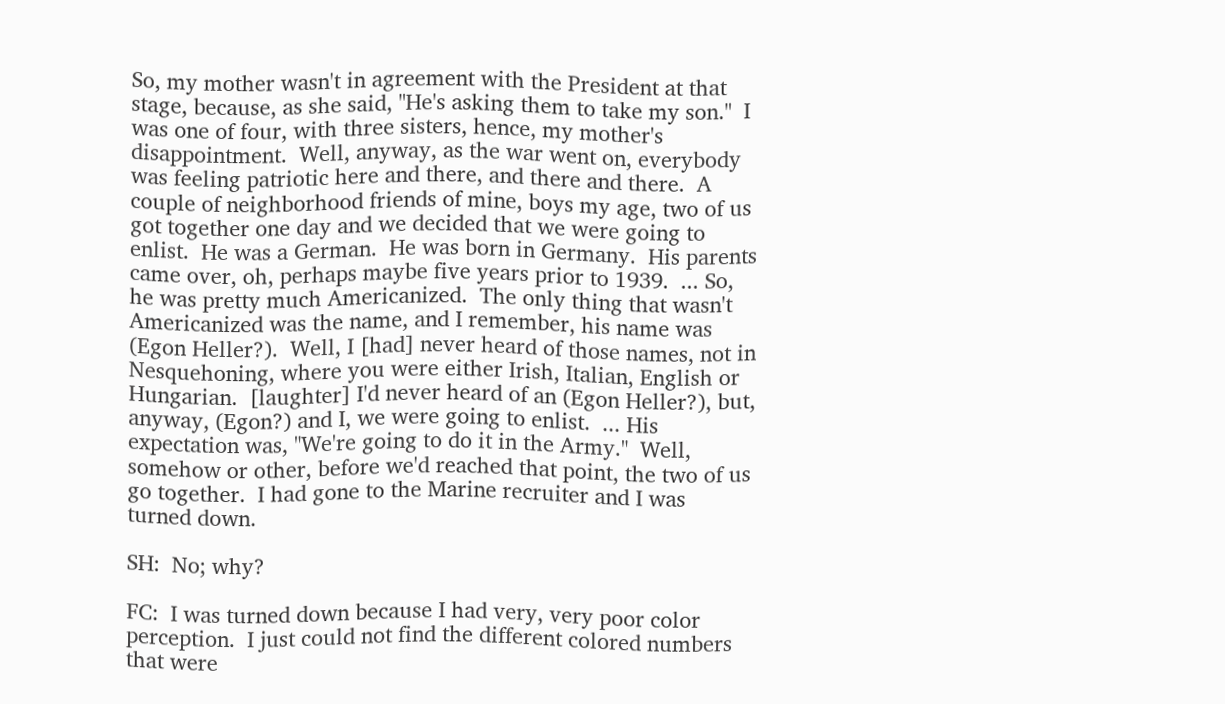So, my mother wasn't in agreement with the President at that stage, because, as she said, "He's asking them to take my son."  I was one of four, with three sisters, hence, my mother's disappointment.  Well, anyway, as the war went on, everybody was feeling patriotic here and there, and there and there.  A couple of neighborhood friends of mine, boys my age, two of us got together one day and we decided that we were going to enlist.  He was a German.  He was born in Germany.  His parents came over, oh, perhaps maybe five years prior to 1939.  ... So, he was pretty much Americanized.  The only thing that wasn't Americanized was the name, and I remember, his name was (Egon Heller?).  Well, I [had] never heard of those names, not in Nesquehoning, where you were either Irish, Italian, English or Hungarian.  [laughter] I'd never heard of an (Egon Heller?), but, anyway, (Egon?) and I, we were going to enlist.  ... His expectation was, "We're going to do it in the Army."  Well, somehow or other, before we'd reached that point, the two of us go together.  I had gone to the Marine recruiter and I was turned down.

SH:  No; why?

FC:  I was turned down because I had very, very poor color perception.  I just could not find the different colored numbers that were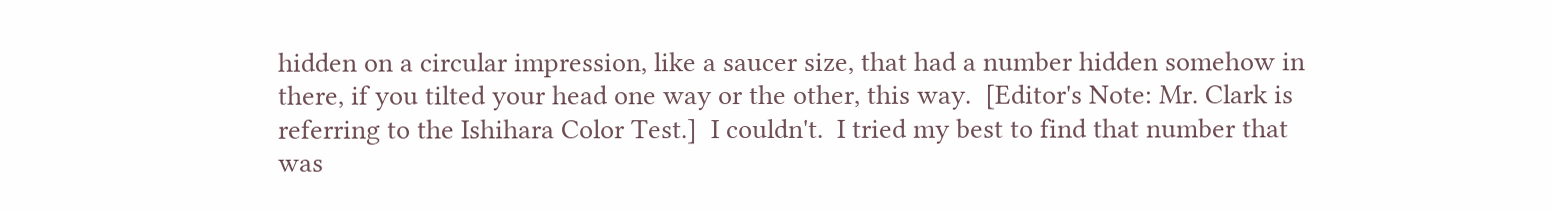hidden on a circular impression, like a saucer size, that had a number hidden somehow in there, if you tilted your head one way or the other, this way.  [Editor's Note: Mr. Clark is referring to the Ishihara Color Test.]  I couldn't.  I tried my best to find that number that was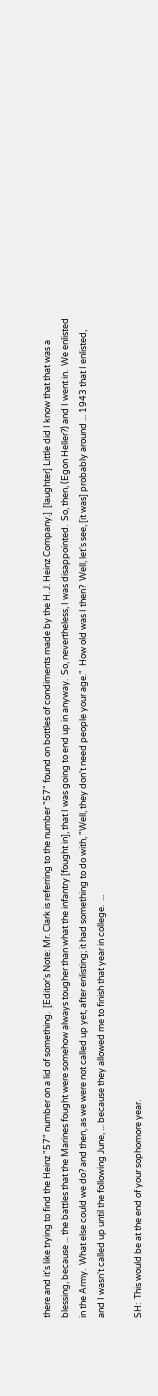there and it's like trying to find the Heinz "57" number on a lid of something.  [Editor's Note: Mr. Clark is referring to the number "57" found on bottles of condiments made by the H. J. Heinz Company.]  [laughter] Little did I know that that was a blessing, because ... the battles that the Marines fought were somehow always tougher than what the infantry [fought in], that I was going to end up in anyway.  So, nevertheless, I was disappointed.  So, then, (Egon Heller?) and I went in.  We enlisted in the Army.  What else could we do? and then, as we were not called up yet, after enlisting; it had something to do with, "Well, they don't need people your age."  How old was I then?  Well, let's see, [it was] probably around ... 1943 that I enlisted, and I wasn't called up until the following June, ... because they allowed me to finish that year in college.  ...

SH:  This would be at the end of your sophomore year.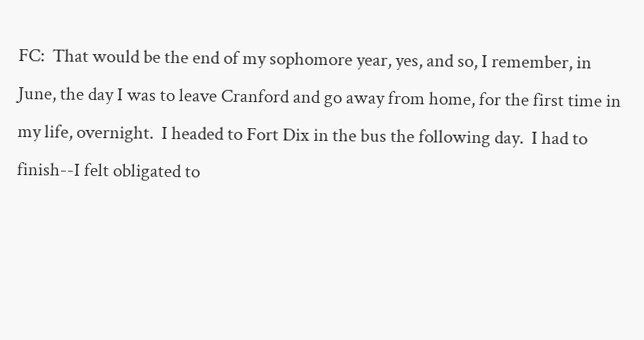FC:  That would be the end of my sophomore year, yes, and so, I remember, in June, the day I was to leave Cranford and go away from home, for the first time in my life, overnight.  I headed to Fort Dix in the bus the following day.  I had to finish--I felt obligated to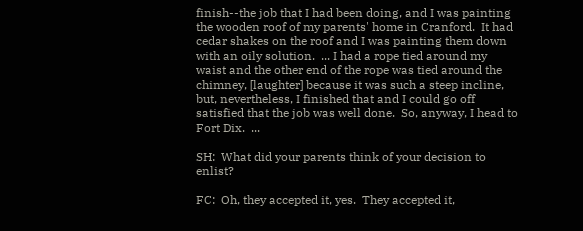finish--the job that I had been doing, and I was painting the wooden roof of my parents' home in Cranford.  It had cedar shakes on the roof and I was painting them down with an oily solution.  ... I had a rope tied around my waist and the other end of the rope was tied around the chimney, [laughter] because it was such a steep incline, but, nevertheless, I finished that and I could go off satisfied that the job was well done.  So, anyway, I head to Fort Dix.  ...

SH:  What did your parents think of your decision to enlist?

FC:  Oh, they accepted it, yes.  They accepted it,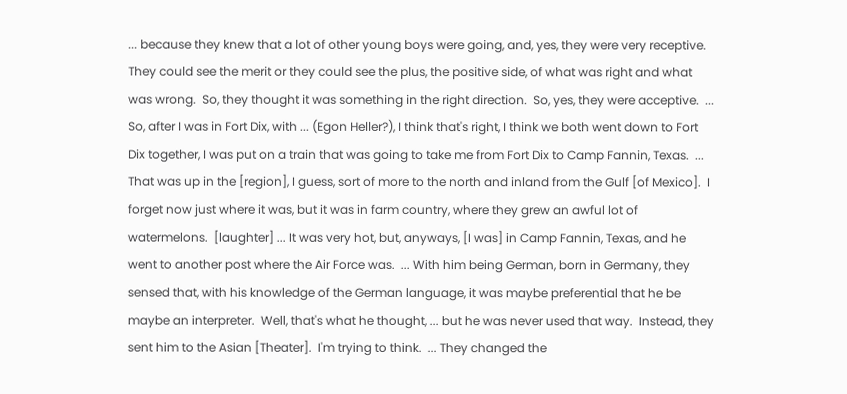... because they knew that a lot of other young boys were going, and, yes, they were very receptive.  They could see the merit or they could see the plus, the positive side, of what was right and what was wrong.  So, they thought it was something in the right direction.  So, yes, they were acceptive.  ... So, after I was in Fort Dix, with ... (Egon Heller?), I think that's right, I think we both went down to Fort Dix together, I was put on a train that was going to take me from Fort Dix to Camp Fannin, Texas.  ... That was up in the [region], I guess, sort of more to the north and inland from the Gulf [of Mexico].  I forget now just where it was, but it was in farm country, where they grew an awful lot of watermelons.  [laughter] ... It was very hot, but, anyways, [I was] in Camp Fannin, Texas, and he went to another post where the Air Force was.  ... With him being German, born in Germany, they sensed that, with his knowledge of the German language, it was maybe preferential that he be maybe an interpreter.  Well, that's what he thought, ... but he was never used that way.  Instead, they sent him to the Asian [Theater].  I'm trying to think.  ... They changed the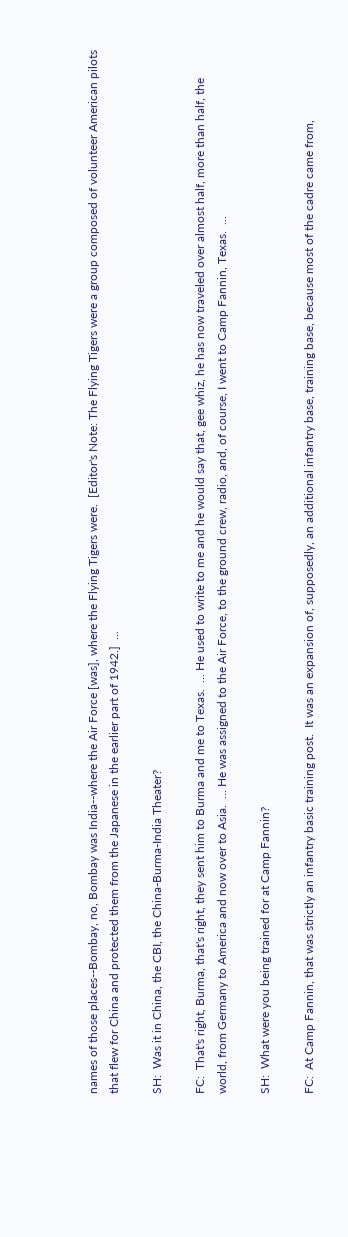names of those places--Bombay, no, Bombay was India--where the Air Force [was], where the Flying Tigers were.  [Editor's Note: The Flying Tigers were a group composed of volunteer American pilots that flew for China and protected them from the Japanese in the earlier part of 1942.]  ...

SH:  Was it in China, the CBI, the China-Burma-India Theater?

FC:  That's right, Burma, that's right, they sent him to Burma and me to Texas.  ... He used to write to me and he would say that, gee whiz, he has now traveled over almost half, more than half, the world, from Germany to America and now over to Asia.  ... He was assigned to the Air Force, to the ground crew, radio, and, of course, I went to Camp Fannin, Texas.  ...

SH:  What were you being trained for at Camp Fannin?

FC:  At Camp Fannin, that was strictly an infantry basic training post.  It was an expansion of, supposedly, an additional infantry base, training base, because most of the cadre came from,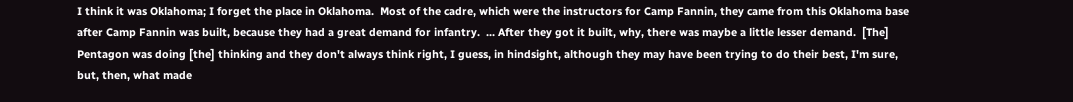I think it was Oklahoma; I forget the place in Oklahoma.  Most of the cadre, which were the instructors for Camp Fannin, they came from this Oklahoma base after Camp Fannin was built, because they had a great demand for infantry.  ... After they got it built, why, there was maybe a little lesser demand.  [The] Pentagon was doing [the] thinking and they don't always think right, I guess, in hindsight, although they may have been trying to do their best, I'm sure, but, then, what made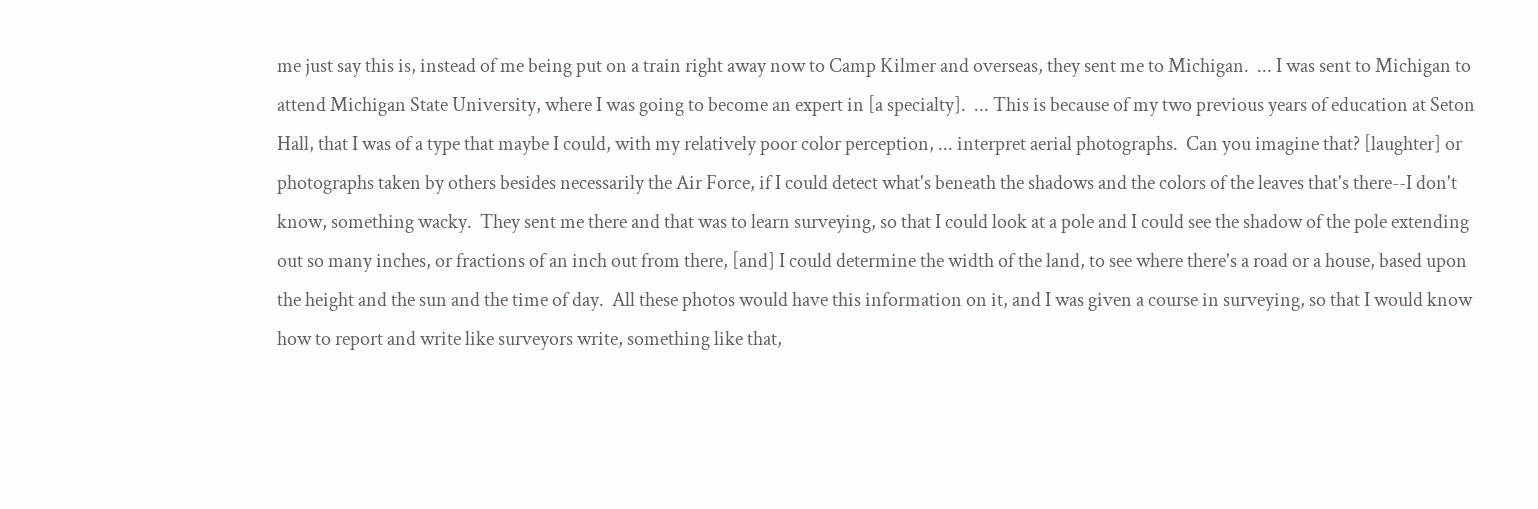me just say this is, instead of me being put on a train right away now to Camp Kilmer and overseas, they sent me to Michigan.  ... I was sent to Michigan to attend Michigan State University, where I was going to become an expert in [a specialty].  ... This is because of my two previous years of education at Seton Hall, that I was of a type that maybe I could, with my relatively poor color perception, ... interpret aerial photographs.  Can you imagine that? [laughter] or photographs taken by others besides necessarily the Air Force, if I could detect what's beneath the shadows and the colors of the leaves that's there--I don't know, something wacky.  They sent me there and that was to learn surveying, so that I could look at a pole and I could see the shadow of the pole extending out so many inches, or fractions of an inch out from there, [and] I could determine the width of the land, to see where there's a road or a house, based upon the height and the sun and the time of day.  All these photos would have this information on it, and I was given a course in surveying, so that I would know how to report and write like surveyors write, something like that,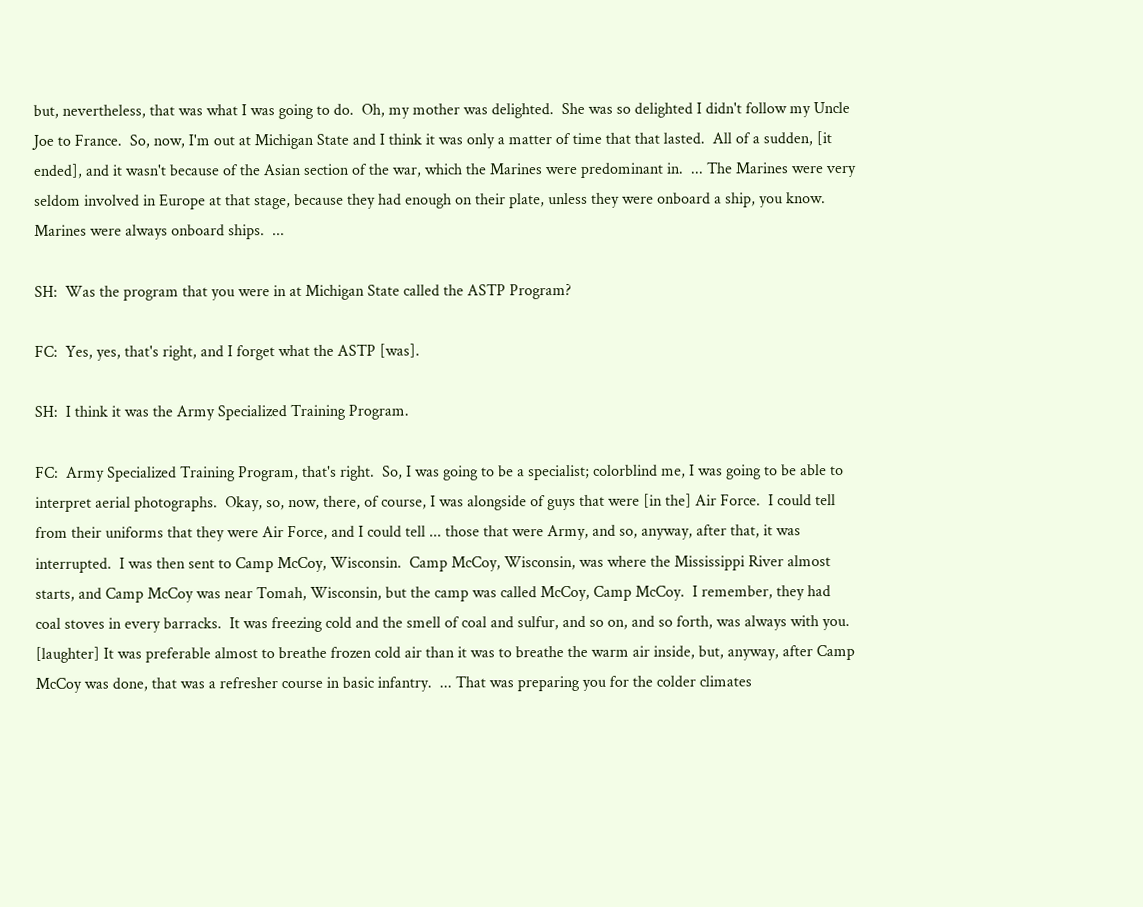but, nevertheless, that was what I was going to do.  Oh, my mother was delighted.  She was so delighted I didn't follow my Uncle Joe to France.  So, now, I'm out at Michigan State and I think it was only a matter of time that that lasted.  All of a sudden, [it ended], and it wasn't because of the Asian section of the war, which the Marines were predominant in.  ... The Marines were very seldom involved in Europe at that stage, because they had enough on their plate, unless they were onboard a ship, you know.  Marines were always onboard ships.  ...

SH:  Was the program that you were in at Michigan State called the ASTP Program?

FC:  Yes, yes, that's right, and I forget what the ASTP [was].

SH:  I think it was the Army Specialized Training Program.

FC:  Army Specialized Training Program, that's right.  So, I was going to be a specialist; colorblind me, I was going to be able to interpret aerial photographs.  Okay, so, now, there, of course, I was alongside of guys that were [in the] Air Force.  I could tell from their uniforms that they were Air Force, and I could tell ... those that were Army, and so, anyway, after that, it was interrupted.  I was then sent to Camp McCoy, Wisconsin.  Camp McCoy, Wisconsin, was where the Mississippi River almost starts, and Camp McCoy was near Tomah, Wisconsin, but the camp was called McCoy, Camp McCoy.  I remember, they had coal stoves in every barracks.  It was freezing cold and the smell of coal and sulfur, and so on, and so forth, was always with you.  [laughter] It was preferable almost to breathe frozen cold air than it was to breathe the warm air inside, but, anyway, after Camp McCoy was done, that was a refresher course in basic infantry.  ... That was preparing you for the colder climates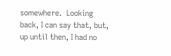somewhere.  Looking back, I can say that, but, up until then, I had no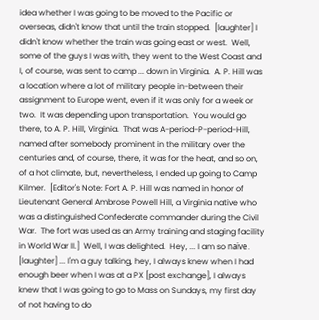idea whether I was going to be moved to the Pacific or overseas, didn't know that until the train stopped.  [laughter] I didn't know whether the train was going east or west.  Well, some of the guys I was with, they went to the West Coast and I, of course, was sent to camp ... down in Virginia.  A. P. Hill was a location where a lot of military people in-between their assignment to Europe went, even if it was only for a week or two.  It was depending upon transportation.  You would go there, to A. P. Hill, Virginia.  That was A-period-P-period-Hill, named after somebody prominent in the military over the centuries and, of course, there, it was for the heat, and so on, of a hot climate, but, nevertheless, I ended up going to Camp Kilmer.  [Editor's Note: Fort A. P. Hill was named in honor of Lieutenant General Ambrose Powell Hill, a Virginia native who was a distinguished Confederate commander during the Civil War.  The fort was used as an Army training and staging facility in World War II.]  Well, I was delighted.  Hey, ... I am so naïve.  [laughter] ... I'm a guy talking, hey, I always knew when I had enough beer when I was at a PX [post exchange], I always knew that I was going to go to Mass on Sundays, my first day of not having to do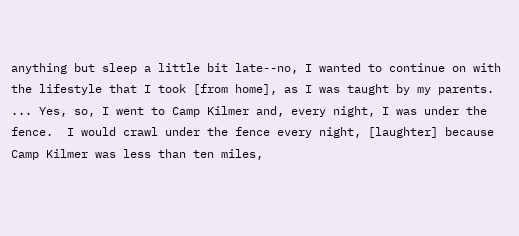anything but sleep a little bit late--no, I wanted to continue on with the lifestyle that I took [from home], as I was taught by my parents.  ... Yes, so, I went to Camp Kilmer and, every night, I was under the fence.  I would crawl under the fence every night, [laughter] because Camp Kilmer was less than ten miles,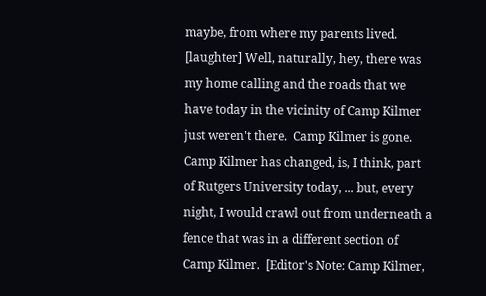maybe, from where my parents lived.  [laughter] Well, naturally, hey, there was my home calling and the roads that we have today in the vicinity of Camp Kilmer just weren't there.  Camp Kilmer is gone.  Camp Kilmer has changed, is, I think, part of Rutgers University today, ... but, every night, I would crawl out from underneath a fence that was in a different section of Camp Kilmer.  [Editor's Note: Camp Kilmer,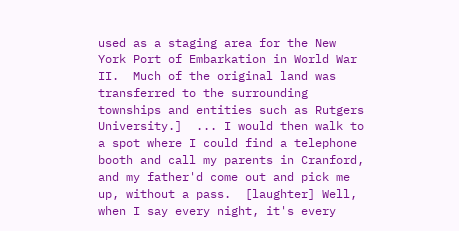used as a staging area for the New York Port of Embarkation in World War II.  Much of the original land was transferred to the surrounding townships and entities such as Rutgers University.]  ... I would then walk to a spot where I could find a telephone booth and call my parents in Cranford, and my father'd come out and pick me up, without a pass.  [laughter] Well, when I say every night, it's every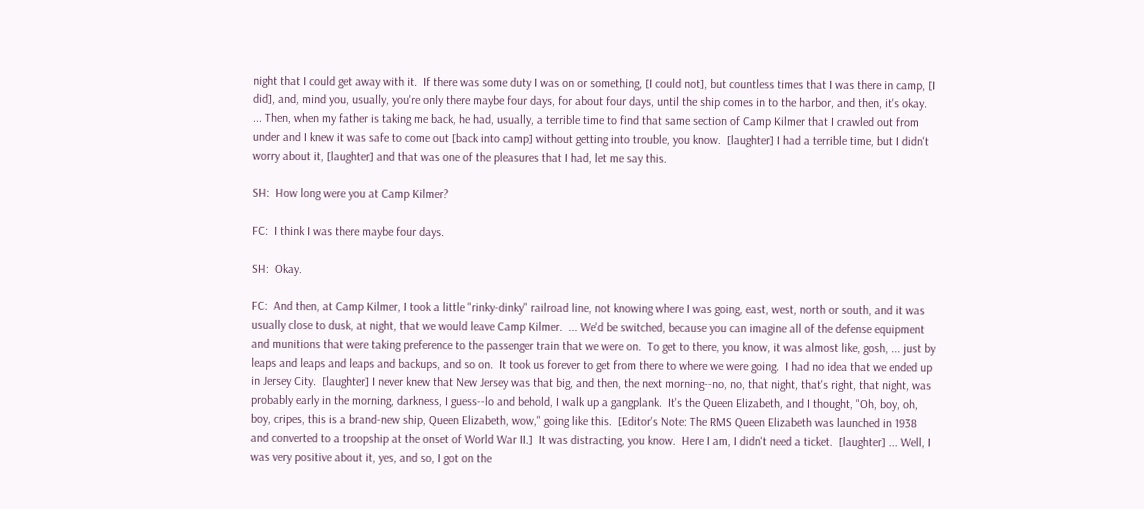night that I could get away with it.  If there was some duty I was on or something, [I could not], but countless times that I was there in camp, [I did], and, mind you, usually, you're only there maybe four days, for about four days, until the ship comes in to the harbor, and then, it's okay.  ... Then, when my father is taking me back, he had, usually, a terrible time to find that same section of Camp Kilmer that I crawled out from under and I knew it was safe to come out [back into camp] without getting into trouble, you know.  [laughter] I had a terrible time, but I didn't worry about it, [laughter] and that was one of the pleasures that I had, let me say this.

SH:  How long were you at Camp Kilmer?

FC:  I think I was there maybe four days.

SH:  Okay.

FC:  And then, at Camp Kilmer, I took a little "rinky-dinky" railroad line, not knowing where I was going, east, west, north or south, and it was usually close to dusk, at night, that we would leave Camp Kilmer.  ... We'd be switched, because you can imagine all of the defense equipment and munitions that were taking preference to the passenger train that we were on.  To get to there, you know, it was almost like, gosh, ... just by leaps and leaps and leaps and backups, and so on.  It took us forever to get from there to where we were going.  I had no idea that we ended up in Jersey City.  [laughter] I never knew that New Jersey was that big, and then, the next morning--no, no, that night, that's right, that night, was probably early in the morning, darkness, I guess--lo and behold, I walk up a gangplank.  It's the Queen Elizabeth, and I thought, "Oh, boy, oh, boy, cripes, this is a brand-new ship, Queen Elizabeth, wow," going like this.  [Editor's Note: The RMS Queen Elizabeth was launched in 1938 and converted to a troopship at the onset of World War II.]  It was distracting, you know.  Here I am, I didn't need a ticket.  [laughter] ... Well, I was very positive about it, yes, and so, I got on the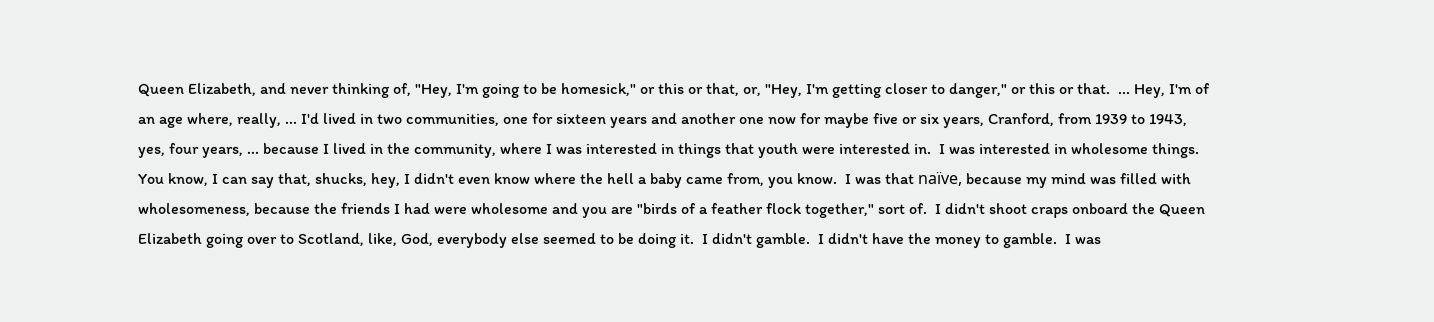Queen Elizabeth, and never thinking of, "Hey, I'm going to be homesick," or this or that, or, "Hey, I'm getting closer to danger," or this or that.  ... Hey, I'm of an age where, really, ... I'd lived in two communities, one for sixteen years and another one now for maybe five or six years, Cranford, from 1939 to 1943, yes, four years, ... because I lived in the community, where I was interested in things that youth were interested in.  I was interested in wholesome things.  You know, I can say that, shucks, hey, I didn't even know where the hell a baby came from, you know.  I was that naïve, because my mind was filled with wholesomeness, because the friends I had were wholesome and you are "birds of a feather flock together," sort of.  I didn't shoot craps onboard the Queen Elizabeth going over to Scotland, like, God, everybody else seemed to be doing it.  I didn't gamble.  I didn't have the money to gamble.  I was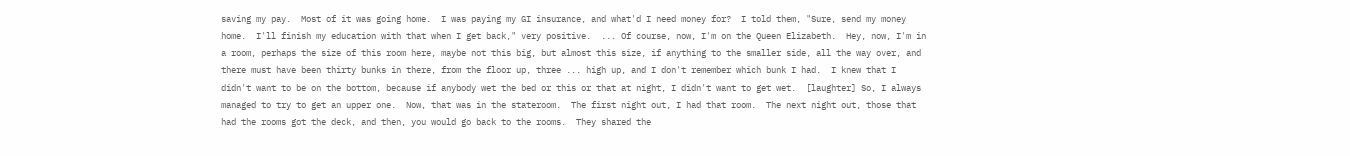saving my pay.  Most of it was going home.  I was paying my GI insurance, and what'd I need money for?  I told them, "Sure, send my money home.  I'll finish my education with that when I get back," very positive.  ... Of course, now, I'm on the Queen Elizabeth.  Hey, now, I'm in a room, perhaps the size of this room here, maybe not this big, but almost this size, if anything to the smaller side, all the way over, and there must have been thirty bunks in there, from the floor up, three ... high up, and I don't remember which bunk I had.  I knew that I didn't want to be on the bottom, because if anybody wet the bed or this or that at night, I didn't want to get wet.  [laughter] So, I always managed to try to get an upper one.  Now, that was in the stateroom.  The first night out, I had that room.  The next night out, those that had the rooms got the deck, and then, you would go back to the rooms.  They shared the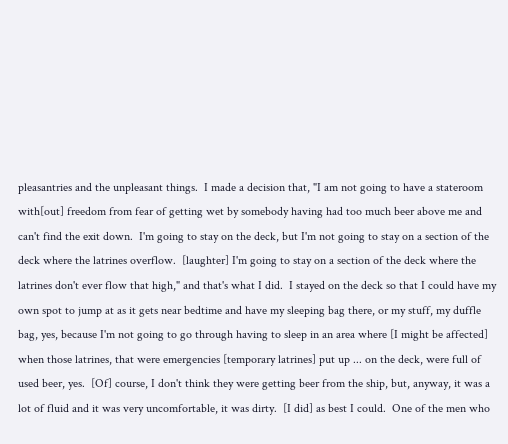pleasantries and the unpleasant things.  I made a decision that, "I am not going to have a stateroom with[out] freedom from fear of getting wet by somebody having had too much beer above me and can't find the exit down.  I'm going to stay on the deck, but I'm not going to stay on a section of the deck where the latrines overflow.  [laughter] I'm going to stay on a section of the deck where the latrines don't ever flow that high," and that's what I did.  I stayed on the deck so that I could have my own spot to jump at as it gets near bedtime and have my sleeping bag there, or my stuff, my duffle bag, yes, because I'm not going to go through having to sleep in an area where [I might be affected] when those latrines, that were emergencies [temporary latrines] put up ... on the deck, were full of used beer, yes.  [Of] course, I don't think they were getting beer from the ship, but, anyway, it was a lot of fluid and it was very uncomfortable, it was dirty.  [I did] as best I could.  One of the men who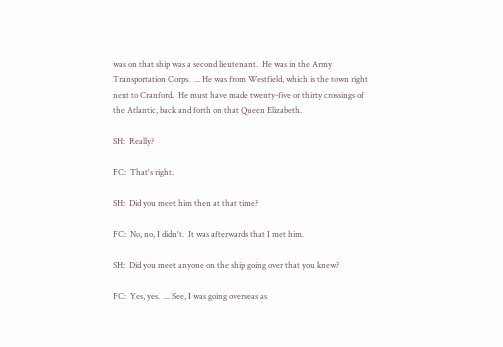was on that ship was a second lieutenant.  He was in the Army Transportation Corps.  ... He was from Westfield, which is the town right next to Cranford.  He must have made twenty-five or thirty crossings of the Atlantic, back and forth on that Queen Elizabeth.

SH:  Really?

FC:  That's right.

SH:  Did you meet him then at that time?

FC:  No, no, I didn't.  It was afterwards that I met him.

SH:  Did you meet anyone on the ship going over that you knew?

FC:  Yes, yes.  ... See, I was going overseas as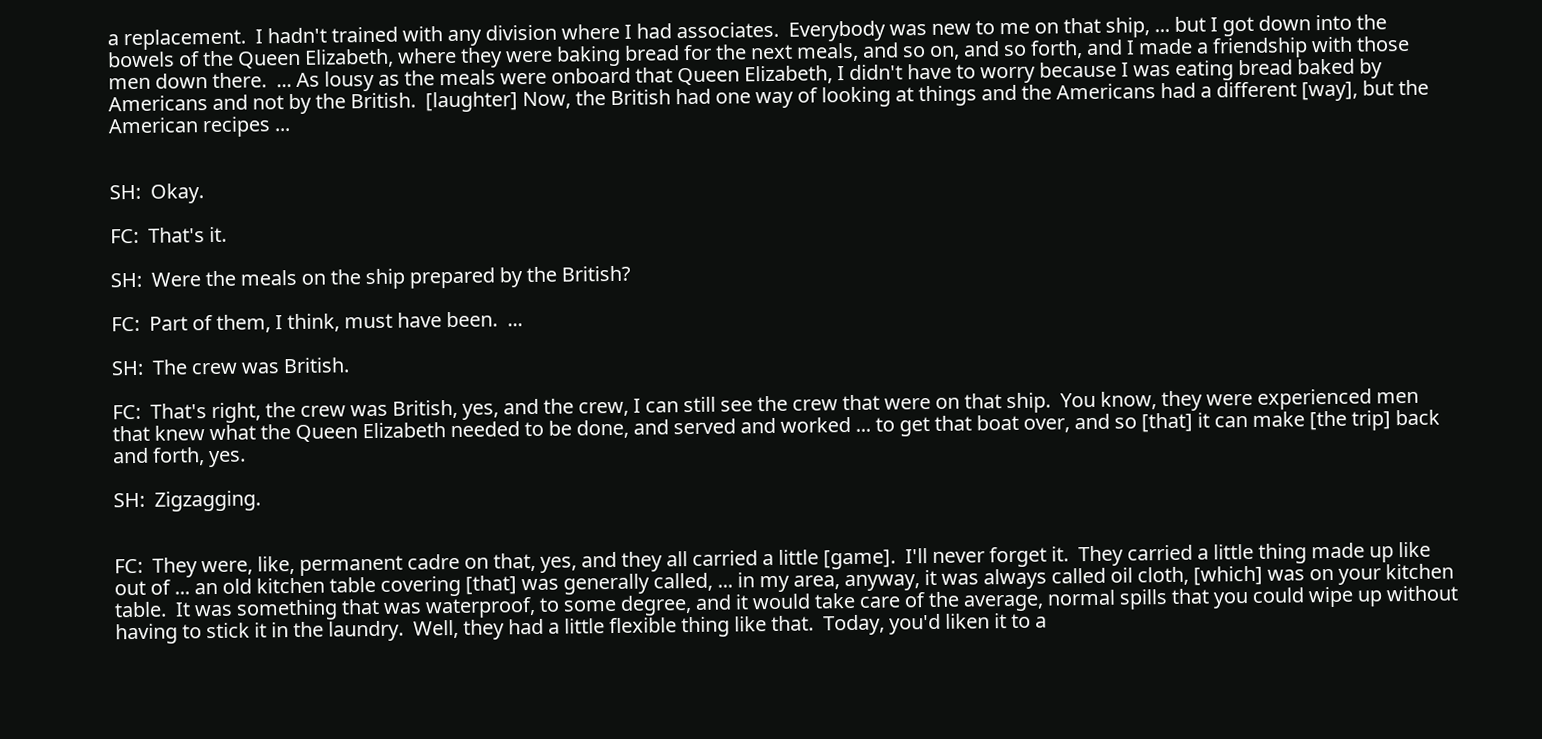a replacement.  I hadn't trained with any division where I had associates.  Everybody was new to me on that ship, ... but I got down into the bowels of the Queen Elizabeth, where they were baking bread for the next meals, and so on, and so forth, and I made a friendship with those men down there.  ... As lousy as the meals were onboard that Queen Elizabeth, I didn't have to worry because I was eating bread baked by Americans and not by the British.  [laughter] Now, the British had one way of looking at things and the Americans had a different [way], but the American recipes ...


SH:  Okay.

FC:  That's it.

SH:  Were the meals on the ship prepared by the British?

FC:  Part of them, I think, must have been.  ...

SH:  The crew was British.

FC:  That's right, the crew was British, yes, and the crew, I can still see the crew that were on that ship.  You know, they were experienced men that knew what the Queen Elizabeth needed to be done, and served and worked ... to get that boat over, and so [that] it can make [the trip] back and forth, yes.

SH:  Zigzagging.


FC:  They were, like, permanent cadre on that, yes, and they all carried a little [game].  I'll never forget it.  They carried a little thing made up like out of ... an old kitchen table covering [that] was generally called, ... in my area, anyway, it was always called oil cloth, [which] was on your kitchen table.  It was something that was waterproof, to some degree, and it would take care of the average, normal spills that you could wipe up without having to stick it in the laundry.  Well, they had a little flexible thing like that.  Today, you'd liken it to a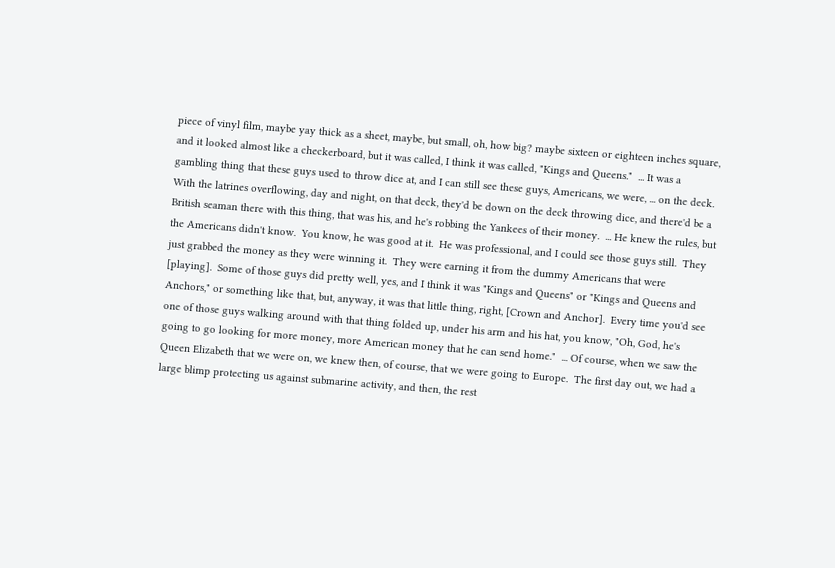piece of vinyl film, maybe yay thick as a sheet, maybe, but small, oh, how big? maybe sixteen or eighteen inches square, and it looked almost like a checkerboard, but it was called, I think it was called, "Kings and Queens."  ... It was a gambling thing that these guys used to throw dice at, and I can still see these guys, Americans, we were, ... on the deck.  With the latrines overflowing, day and night, on that deck, they'd be down on the deck throwing dice, and there'd be a British seaman there with this thing, that was his, and he's robbing the Yankees of their money.  ... He knew the rules, but the Americans didn't know.  You know, he was good at it.  He was professional, and I could see those guys still.  They just grabbed the money as they were winning it.  They were earning it from the dummy Americans that were [playing].  Some of those guys did pretty well, yes, and I think it was "Kings and Queens" or "Kings and Queens and Anchors," or something like that, but, anyway, it was that little thing, right, [Crown and Anchor].  Every time you'd see one of those guys walking around with that thing folded up, under his arm and his hat, you know, "Oh, God, he's going to go looking for more money, more American money that he can send home."  ... Of course, when we saw the Queen Elizabeth that we were on, we knew then, of course, that we were going to Europe.  The first day out, we had a large blimp protecting us against submarine activity, and then, the rest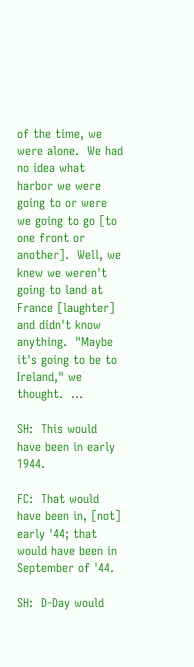of the time, we were alone.  We had no idea what harbor we were going to or were we going to go [to one front or another].  Well, we knew we weren't going to land at France [laughter] and didn't know anything.  "Maybe it's going to be to Ireland," we thought.  ...

SH:  This would have been in early 1944.

FC:  That would have been in, [not] early '44; that would have been in September of '44.

SH:  D-Day would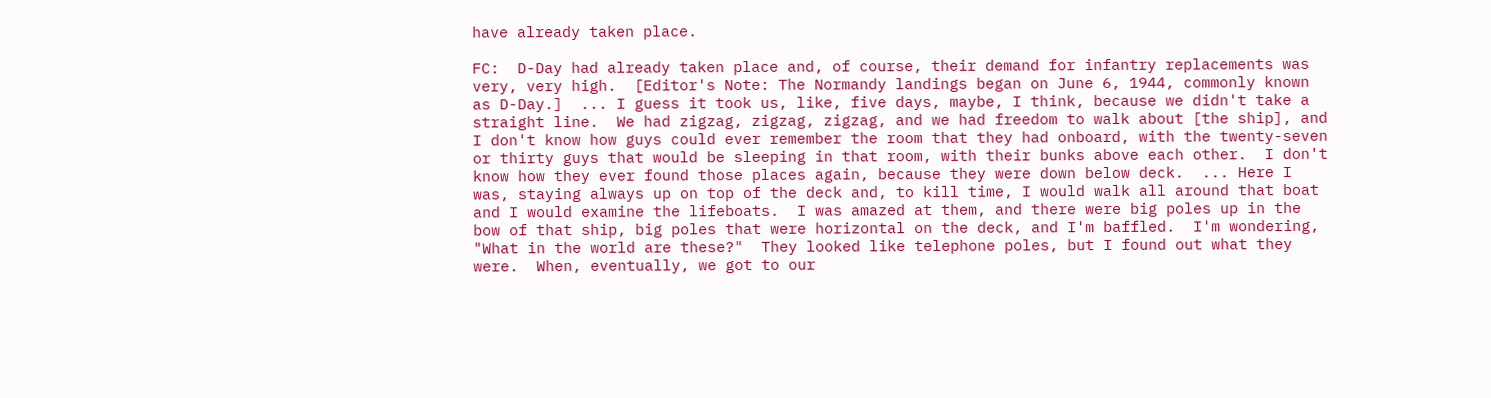have already taken place.

FC:  D-Day had already taken place and, of course, their demand for infantry replacements was very, very high.  [Editor's Note: The Normandy landings began on June 6, 1944, commonly known as D-Day.]  ... I guess it took us, like, five days, maybe, I think, because we didn't take a straight line.  We had zigzag, zigzag, zigzag, and we had freedom to walk about [the ship], and I don't know how guys could ever remember the room that they had onboard, with the twenty-seven or thirty guys that would be sleeping in that room, with their bunks above each other.  I don't know how they ever found those places again, because they were down below deck.  ... Here I was, staying always up on top of the deck and, to kill time, I would walk all around that boat and I would examine the lifeboats.  I was amazed at them, and there were big poles up in the bow of that ship, big poles that were horizontal on the deck, and I'm baffled.  I'm wondering, "What in the world are these?"  They looked like telephone poles, but I found out what they were.  When, eventually, we got to our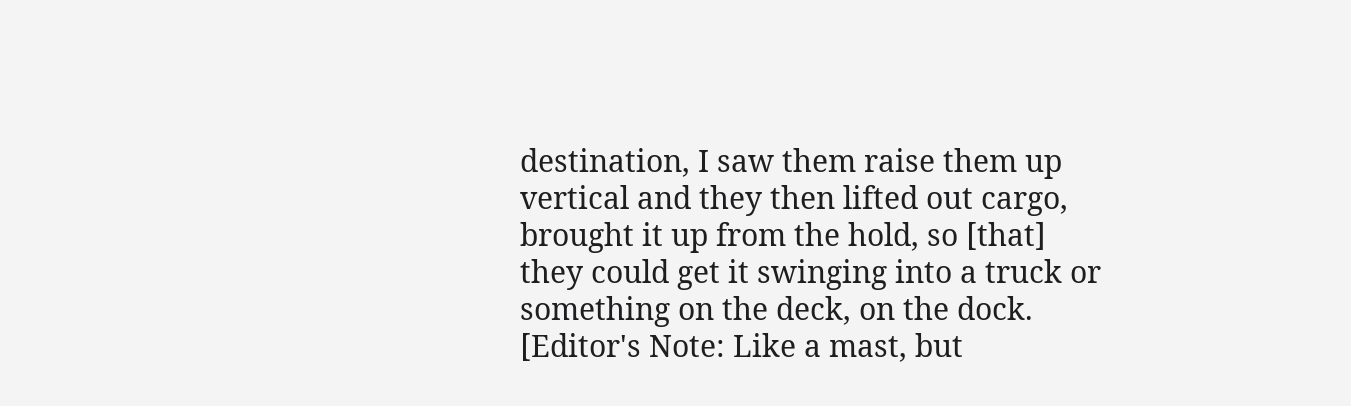destination, I saw them raise them up vertical and they then lifted out cargo, brought it up from the hold, so [that] they could get it swinging into a truck or something on the deck, on the dock.  [Editor's Note: Like a mast, but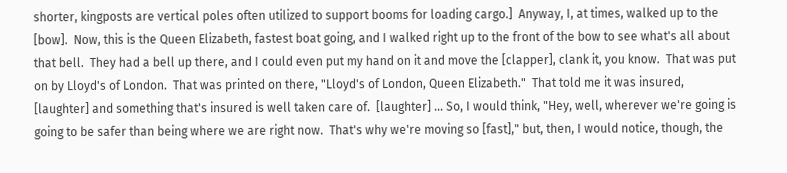shorter, kingposts are vertical poles often utilized to support booms for loading cargo.]  Anyway, I, at times, walked up to the [bow].  Now, this is the Queen Elizabeth, fastest boat going, and I walked right up to the front of the bow to see what's all about that bell.  They had a bell up there, and I could even put my hand on it and move the [clapper], clank it, you know.  That was put on by Lloyd's of London.  That was printed on there, "Lloyd's of London, Queen Elizabeth."  That told me it was insured, [laughter] and something that's insured is well taken care of.  [laughter] ... So, I would think, "Hey, well, wherever we're going is going to be safer than being where we are right now.  That's why we're moving so [fast]," but, then, I would notice, though, the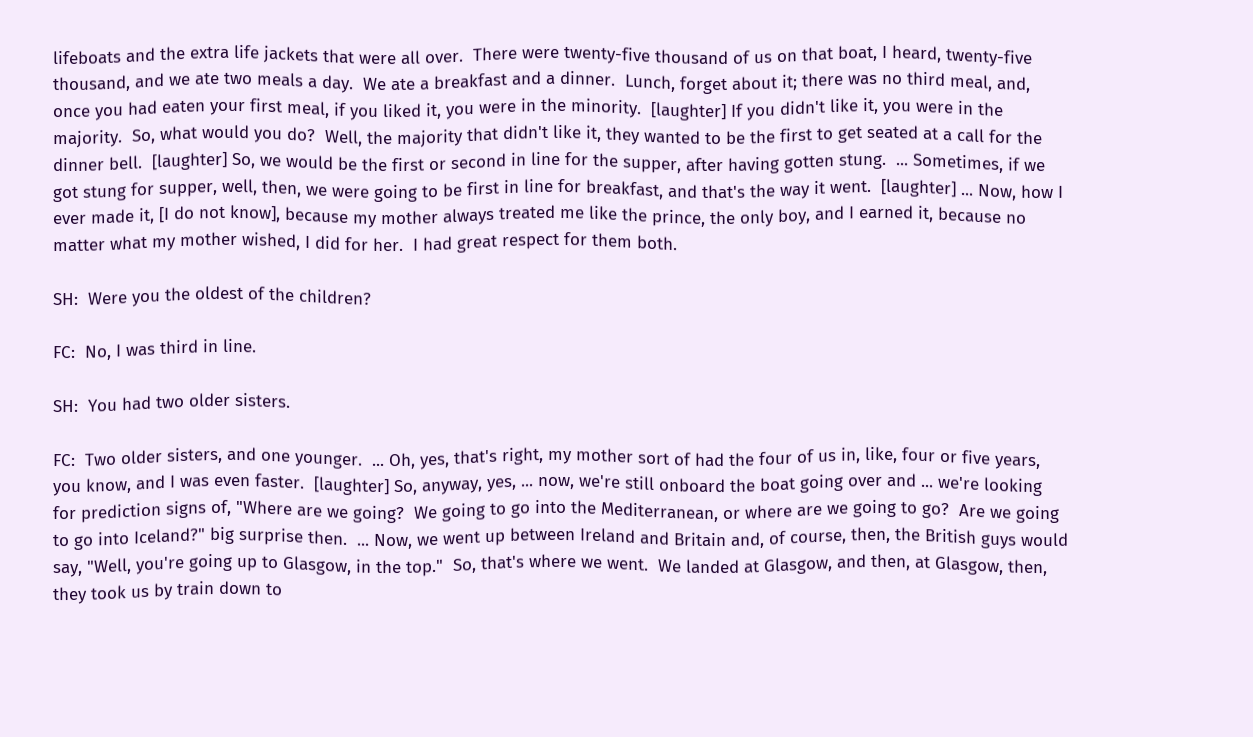lifeboats and the extra life jackets that were all over.  There were twenty-five thousand of us on that boat, I heard, twenty-five thousand, and we ate two meals a day.  We ate a breakfast and a dinner.  Lunch, forget about it; there was no third meal, and, once you had eaten your first meal, if you liked it, you were in the minority.  [laughter] If you didn't like it, you were in the majority.  So, what would you do?  Well, the majority that didn't like it, they wanted to be the first to get seated at a call for the dinner bell.  [laughter] So, we would be the first or second in line for the supper, after having gotten stung.  ... Sometimes, if we got stung for supper, well, then, we were going to be first in line for breakfast, and that's the way it went.  [laughter] ... Now, how I ever made it, [I do not know], because my mother always treated me like the prince, the only boy, and I earned it, because no matter what my mother wished, I did for her.  I had great respect for them both.

SH:  Were you the oldest of the children?

FC:  No, I was third in line.

SH:  You had two older sisters.

FC:  Two older sisters, and one younger.  ... Oh, yes, that's right, my mother sort of had the four of us in, like, four or five years, you know, and I was even faster.  [laughter] So, anyway, yes, ... now, we're still onboard the boat going over and ... we're looking for prediction signs of, "Where are we going?  We going to go into the Mediterranean, or where are we going to go?  Are we going to go into Iceland?" big surprise then.  ... Now, we went up between Ireland and Britain and, of course, then, the British guys would say, "Well, you're going up to Glasgow, in the top."  So, that's where we went.  We landed at Glasgow, and then, at Glasgow, then, they took us by train down to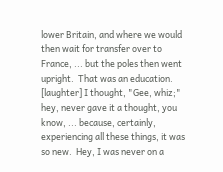lower Britain, and where we would then wait for transfer over to France, ... but the poles then went upright.  That was an education.  [laughter] I thought, "Gee, whiz;" hey, never gave it a thought, you know, ... because, certainly, experiencing all these things, it was so new.  Hey, I was never on a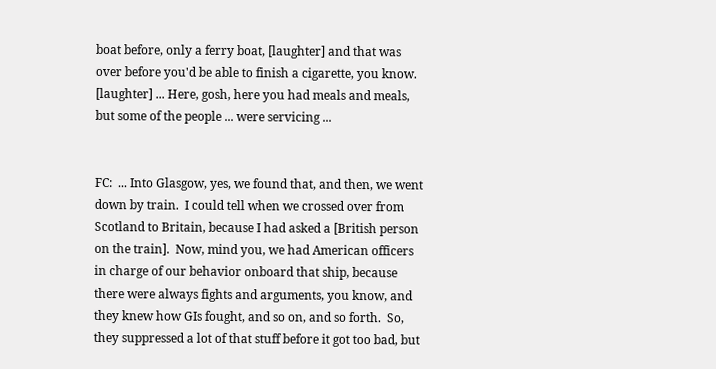boat before, only a ferry boat, [laughter] and that was over before you'd be able to finish a cigarette, you know.  [laughter] ... Here, gosh, here you had meals and meals, but some of the people ... were servicing ...


FC:  ... Into Glasgow, yes, we found that, and then, we went down by train.  I could tell when we crossed over from Scotland to Britain, because I had asked a [British person on the train].  Now, mind you, we had American officers in charge of our behavior onboard that ship, because there were always fights and arguments, you know, and they knew how GIs fought, and so on, and so forth.  So, they suppressed a lot of that stuff before it got too bad, but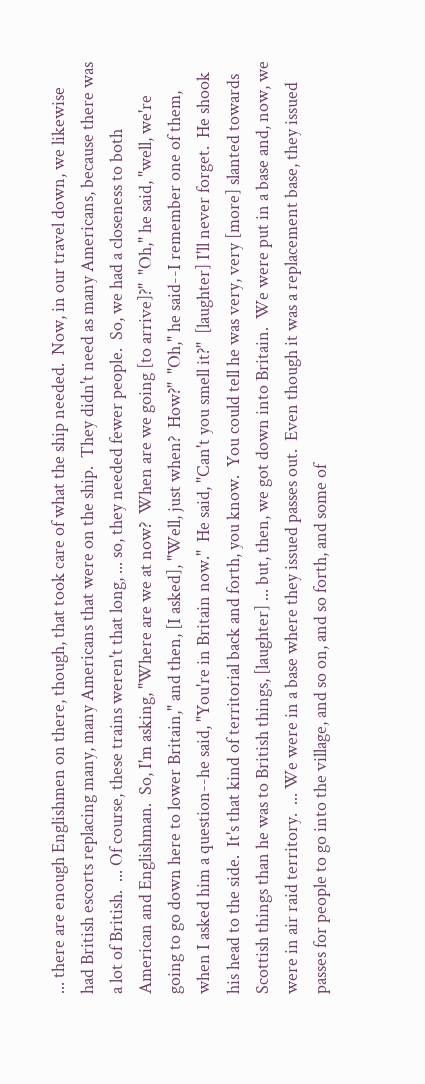... there are enough Englishmen on there, though, that took care of what the ship needed.  Now, in our travel down, we likewise had British escorts replacing many, many Americans that were on the ship.  They didn't need as many Americans, because there was a lot of British.  ... Of course, these trains weren't that long, ... so, they needed fewer people.  So, we had a closeness to both American and Englishman.  So, I'm asking, "Where are we at now?  When are we going [to arrive]?"  "Oh," he said, "well, we're going to go down here to lower Britain," and then, [I asked], "Well, just when?  How?"  "Oh," he said--I remember one of them, when I asked him a question--he said, "You're in Britain now."  He said, "Can't you smell it?"  [laughter] I'll never forget.  He shook his head to the side.  It's that kind of territorial back and forth, you know.  You could tell he was very, very [more] slanted towards Scottish things than he was to British things, [laughter] ... but, then, we got down into Britain.  We were put in a base and, now, we were in air raid territory.  ... We were in a base where they issued passes out.  Even though it was a replacement base, they issued passes for people to go into the village, and so on, and so forth, and some of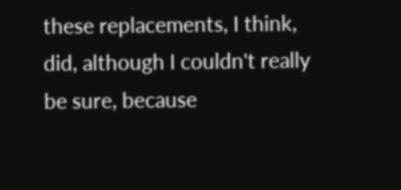these replacements, I think, did, although I couldn't really be sure, because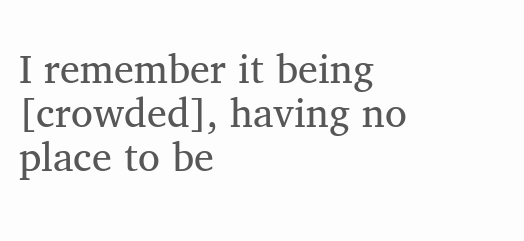I remember it being [crowded], having no place to be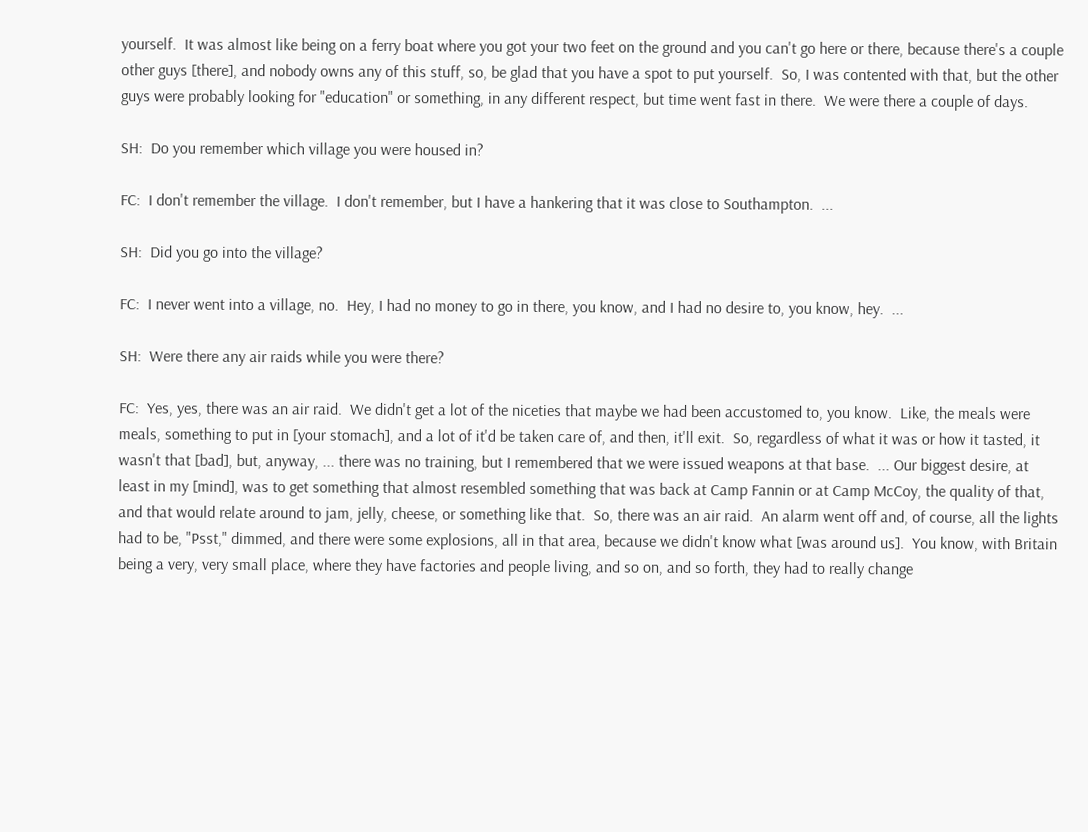yourself.  It was almost like being on a ferry boat where you got your two feet on the ground and you can't go here or there, because there's a couple other guys [there], and nobody owns any of this stuff, so, be glad that you have a spot to put yourself.  So, I was contented with that, but the other guys were probably looking for "education" or something, in any different respect, but time went fast in there.  We were there a couple of days.

SH:  Do you remember which village you were housed in?

FC:  I don't remember the village.  I don't remember, but I have a hankering that it was close to Southampton.  ...

SH:  Did you go into the village?

FC:  I never went into a village, no.  Hey, I had no money to go in there, you know, and I had no desire to, you know, hey.  ...

SH:  Were there any air raids while you were there?

FC:  Yes, yes, there was an air raid.  We didn't get a lot of the niceties that maybe we had been accustomed to, you know.  Like, the meals were meals, something to put in [your stomach], and a lot of it'd be taken care of, and then, it'll exit.  So, regardless of what it was or how it tasted, it wasn't that [bad], but, anyway, ... there was no training, but I remembered that we were issued weapons at that base.  ... Our biggest desire, at least in my [mind], was to get something that almost resembled something that was back at Camp Fannin or at Camp McCoy, the quality of that, and that would relate around to jam, jelly, cheese, or something like that.  So, there was an air raid.  An alarm went off and, of course, all the lights had to be, "Psst," dimmed, and there were some explosions, all in that area, because we didn't know what [was around us].  You know, with Britain being a very, very small place, where they have factories and people living, and so on, and so forth, they had to really change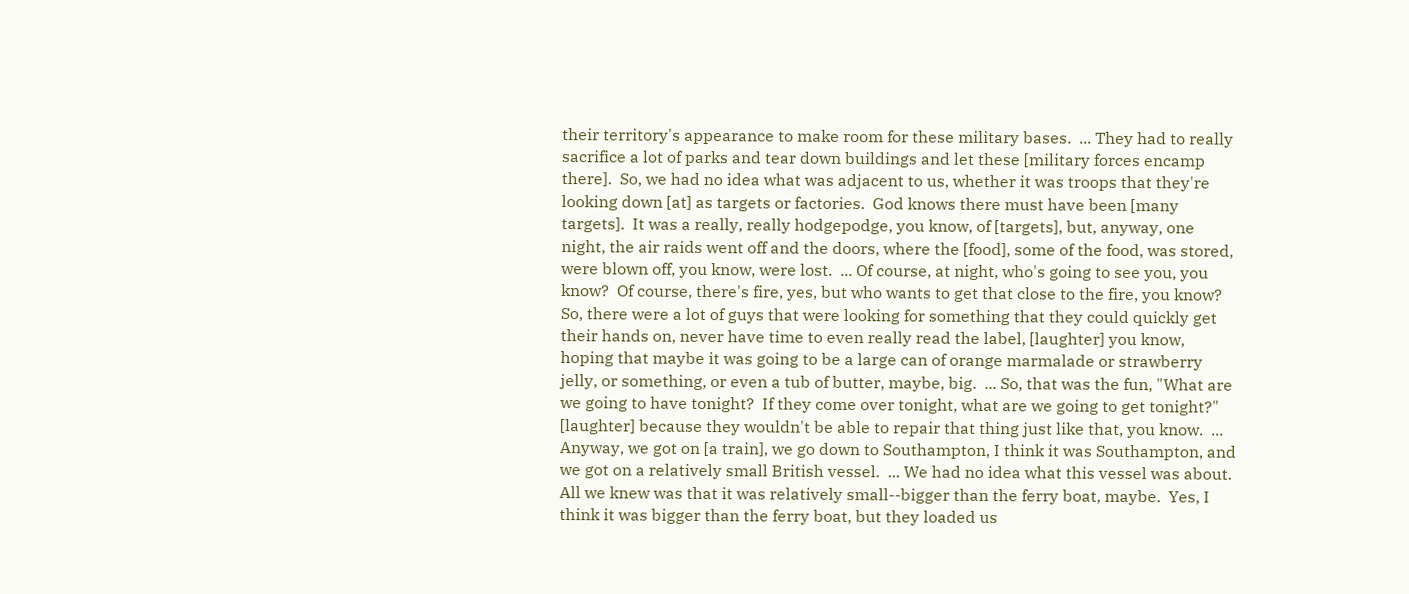their territory's appearance to make room for these military bases.  ... They had to really sacrifice a lot of parks and tear down buildings and let these [military forces encamp there].  So, we had no idea what was adjacent to us, whether it was troops that they're looking down [at] as targets or factories.  God knows there must have been [many targets].  It was a really, really hodgepodge, you know, of [targets], but, anyway, one night, the air raids went off and the doors, where the [food], some of the food, was stored, were blown off, you know, were lost.  ... Of course, at night, who's going to see you, you know?  Of course, there's fire, yes, but who wants to get that close to the fire, you know?  So, there were a lot of guys that were looking for something that they could quickly get their hands on, never have time to even really read the label, [laughter] you know, hoping that maybe it was going to be a large can of orange marmalade or strawberry jelly, or something, or even a tub of butter, maybe, big.  ... So, that was the fun, "What are we going to have tonight?  If they come over tonight, what are we going to get tonight?" [laughter] because they wouldn't be able to repair that thing just like that, you know.  ... Anyway, we got on [a train], we go down to Southampton, I think it was Southampton, and we got on a relatively small British vessel.  ... We had no idea what this vessel was about.  All we knew was that it was relatively small--bigger than the ferry boat, maybe.  Yes, I think it was bigger than the ferry boat, but they loaded us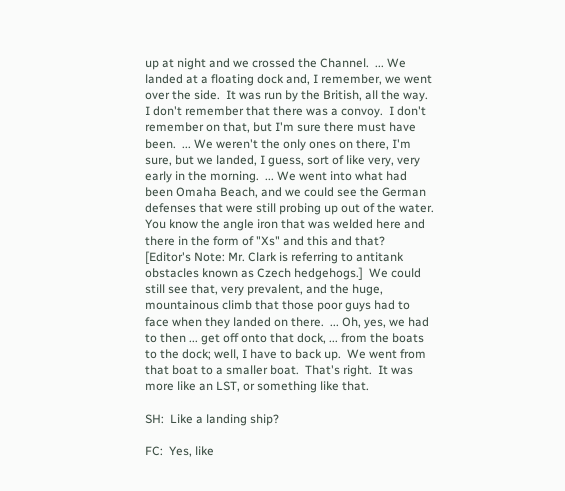up at night and we crossed the Channel.  ... We landed at a floating dock and, I remember, we went over the side.  It was run by the British, all the way.  I don't remember that there was a convoy.  I don't remember on that, but I'm sure there must have been.  ... We weren't the only ones on there, I'm sure, but we landed, I guess, sort of like very, very early in the morning.  ... We went into what had been Omaha Beach, and we could see the German defenses that were still probing up out of the water.  You know the angle iron that was welded here and there in the form of "Xs" and this and that?  [Editor's Note: Mr. Clark is referring to antitank obstacles known as Czech hedgehogs.]  We could still see that, very prevalent, and the huge, mountainous climb that those poor guys had to face when they landed on there.  ... Oh, yes, we had to then ... get off onto that dock, ... from the boats to the dock; well, I have to back up.  We went from that boat to a smaller boat.  That's right.  It was more like an LST, or something like that.

SH:  Like a landing ship?

FC:  Yes, like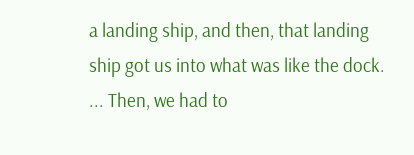a landing ship, and then, that landing ship got us into what was like the dock.  ... Then, we had to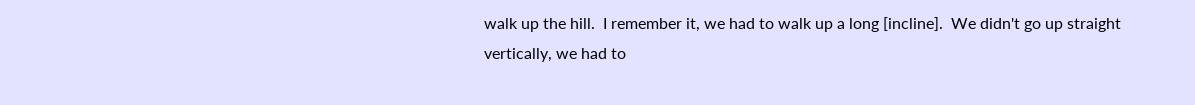walk up the hill.  I remember it, we had to walk up a long [incline].  We didn't go up straight vertically, we had to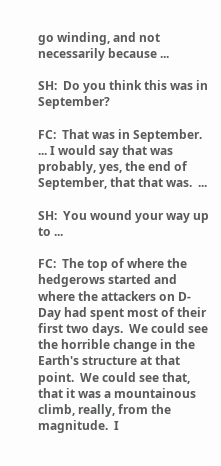go winding, and not necessarily because ...

SH:  Do you think this was in September?

FC:  That was in September.  ... I would say that was probably, yes, the end of September, that that was.  ...

SH:  You wound your way up to ...

FC:  The top of where the hedgerows started and where the attackers on D-Day had spent most of their first two days.  We could see the horrible change in the Earth's structure at that point.  We could see that, that it was a mountainous climb, really, from the magnitude.  I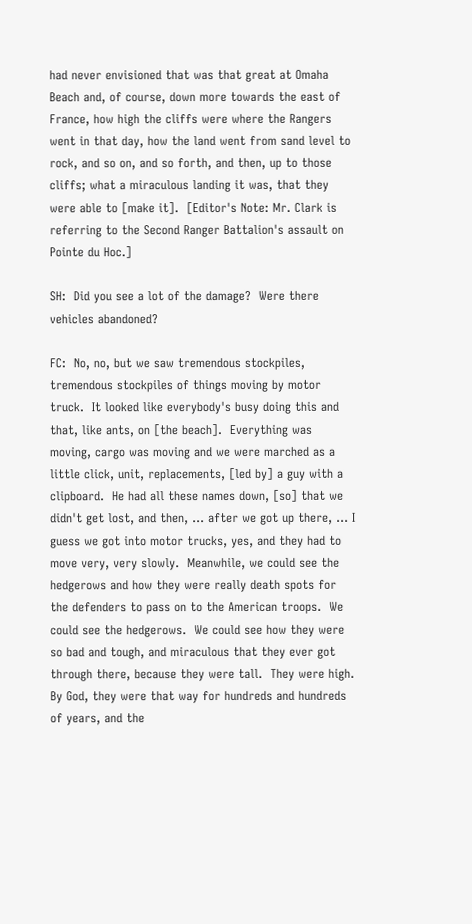had never envisioned that was that great at Omaha Beach and, of course, down more towards the east of France, how high the cliffs were where the Rangers went in that day, how the land went from sand level to rock, and so on, and so forth, and then, up to those cliffs; what a miraculous landing it was, that they were able to [make it].  [Editor's Note: Mr. Clark is referring to the Second Ranger Battalion's assault on Pointe du Hoc.]

SH:  Did you see a lot of the damage?  Were there vehicles abandoned?

FC:  No, no, but we saw tremendous stockpiles, tremendous stockpiles of things moving by motor truck.  It looked like everybody's busy doing this and that, like ants, on [the beach].  Everything was moving, cargo was moving and we were marched as a little click, unit, replacements, [led by] a guy with a clipboard.  He had all these names down, [so] that we didn't get lost, and then, ... after we got up there, ... I guess we got into motor trucks, yes, and they had to move very, very slowly.  Meanwhile, we could see the hedgerows and how they were really death spots for the defenders to pass on to the American troops.  We could see the hedgerows.  We could see how they were so bad and tough, and miraculous that they ever got through there, because they were tall.  They were high.  By God, they were that way for hundreds and hundreds of years, and the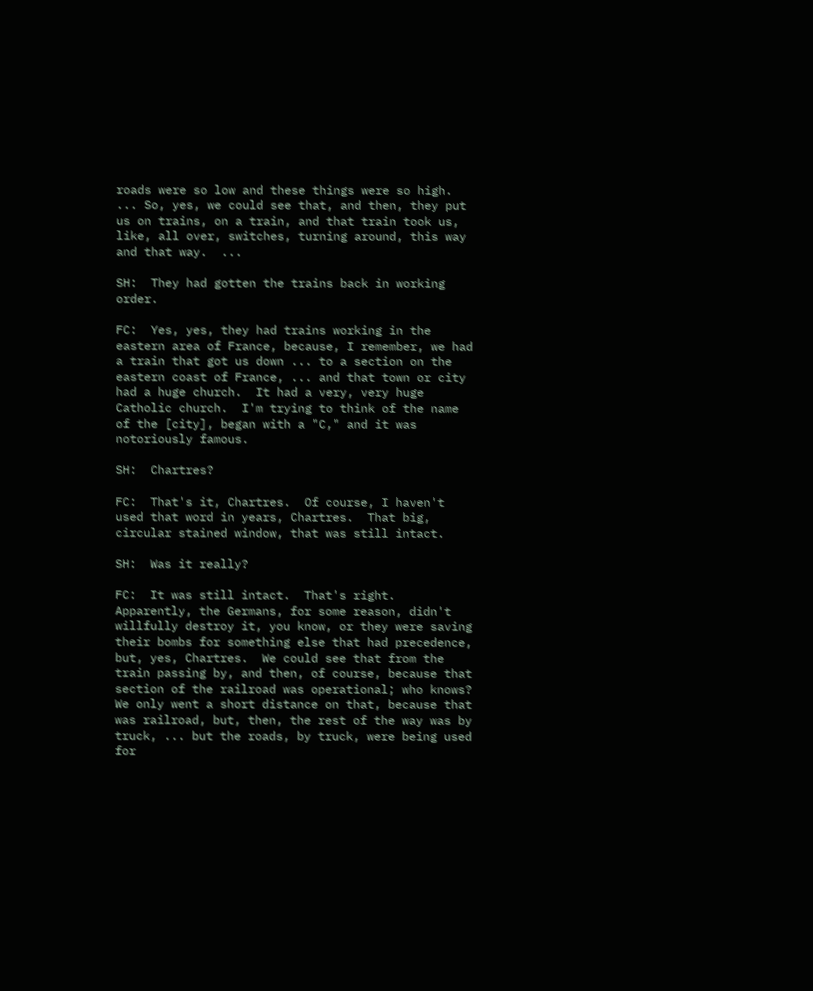roads were so low and these things were so high.  ... So, yes, we could see that, and then, they put us on trains, on a train, and that train took us, like, all over, switches, turning around, this way and that way.  ...

SH:  They had gotten the trains back in working order.

FC:  Yes, yes, they had trains working in the eastern area of France, because, I remember, we had a train that got us down ... to a section on the eastern coast of France, ... and that town or city had a huge church.  It had a very, very huge Catholic church.  I'm trying to think of the name of the [city], began with a "C," and it was notoriously famous.

SH:  Chartres?

FC:  That's it, Chartres.  Of course, I haven't used that word in years, Chartres.  That big, circular stained window, that was still intact.

SH:  Was it really?

FC:  It was still intact.  That's right.  Apparently, the Germans, for some reason, didn't willfully destroy it, you know, or they were saving their bombs for something else that had precedence, but, yes, Chartres.  We could see that from the train passing by, and then, of course, because that section of the railroad was operational; who knows?  We only went a short distance on that, because that was railroad, but, then, the rest of the way was by truck, ... but the roads, by truck, were being used for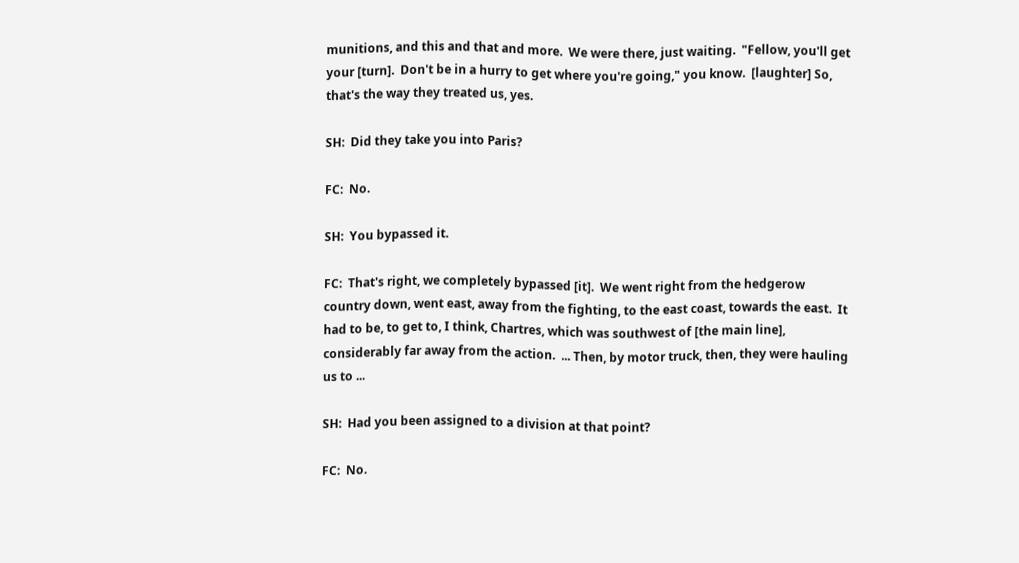munitions, and this and that and more.  We were there, just waiting.  "Fellow, you'll get your [turn].  Don't be in a hurry to get where you're going," you know.  [laughter] So, that's the way they treated us, yes.

SH:  Did they take you into Paris?

FC:  No.

SH:  You bypassed it.

FC:  That's right, we completely bypassed [it].  We went right from the hedgerow country down, went east, away from the fighting, to the east coast, towards the east.  It had to be, to get to, I think, Chartres, which was southwest of [the main line], considerably far away from the action.  ... Then, by motor truck, then, they were hauling us to ...

SH:  Had you been assigned to a division at that point?

FC:  No.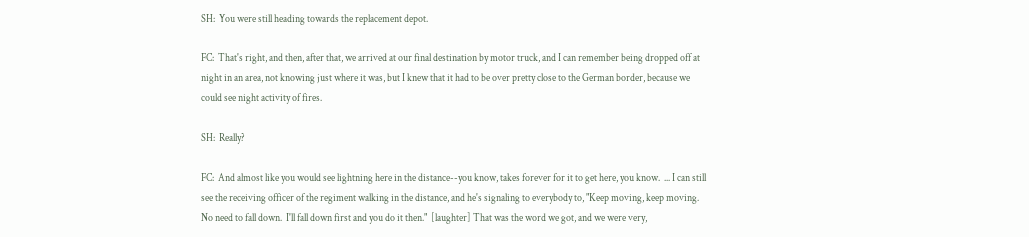SH:  You were still heading towards the replacement depot.

FC:  That's right, and then, after that, we arrived at our final destination by motor truck, and I can remember being dropped off at night in an area, not knowing just where it was, but I knew that it had to be over pretty close to the German border, because we could see night activity of fires.

SH:  Really?

FC:  And almost like you would see lightning here in the distance--you know, takes forever for it to get here, you know.  ... I can still see the receiving officer of the regiment walking in the distance, and he's signaling to everybody to, "Keep moving, keep moving.  No need to fall down.  I'll fall down first and you do it then."  [laughter] That was the word we got, and we were very,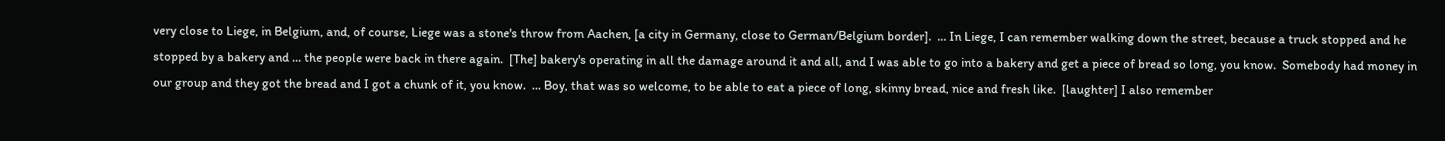very close to Liege, in Belgium, and, of course, Liege was a stone's throw from Aachen, [a city in Germany, close to German/Belgium border].  ... In Liege, I can remember walking down the street, because a truck stopped and he stopped by a bakery and ... the people were back in there again.  [The] bakery's operating in all the damage around it and all, and I was able to go into a bakery and get a piece of bread so long, you know.  Somebody had money in our group and they got the bread and I got a chunk of it, you know.  ... Boy, that was so welcome, to be able to eat a piece of long, skinny bread, nice and fresh like.  [laughter] I also remember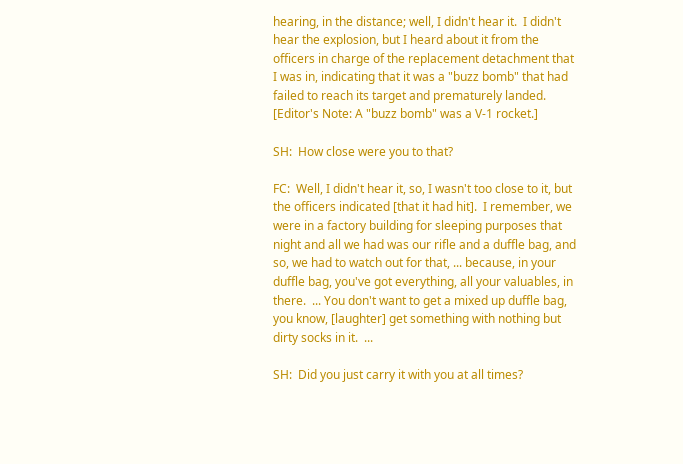hearing, in the distance; well, I didn't hear it.  I didn't hear the explosion, but I heard about it from the officers in charge of the replacement detachment that I was in, indicating that it was a "buzz bomb" that had failed to reach its target and prematurely landed.  [Editor's Note: A "buzz bomb" was a V-1 rocket.]

SH:  How close were you to that?

FC:  Well, I didn't hear it, so, I wasn't too close to it, but the officers indicated [that it had hit].  I remember, we were in a factory building for sleeping purposes that night and all we had was our rifle and a duffle bag, and so, we had to watch out for that, ... because, in your duffle bag, you've got everything, all your valuables, in there.  ... You don't want to get a mixed up duffle bag, you know, [laughter] get something with nothing but dirty socks in it.  ...

SH:  Did you just carry it with you at all times?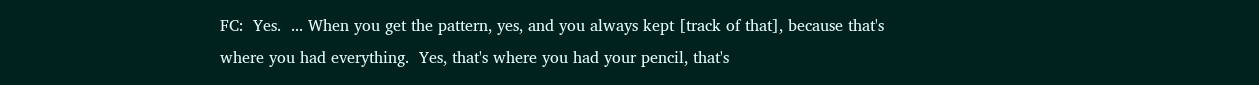FC:  Yes.  ... When you get the pattern, yes, and you always kept [track of that], because that's where you had everything.  Yes, that's where you had your pencil, that's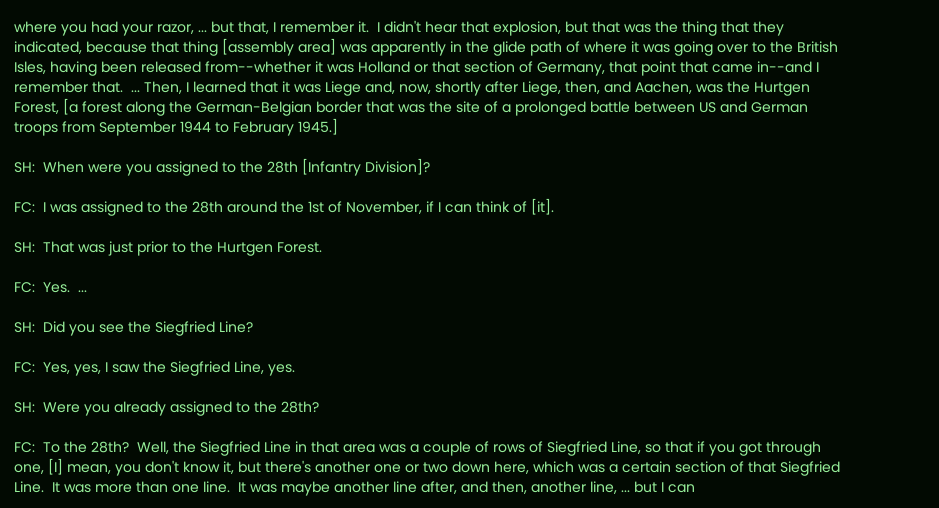where you had your razor, ... but that, I remember it.  I didn't hear that explosion, but that was the thing that they indicated, because that thing [assembly area] was apparently in the glide path of where it was going over to the British Isles, having been released from--whether it was Holland or that section of Germany, that point that came in--and I remember that.  ... Then, I learned that it was Liege and, now, shortly after Liege, then, and Aachen, was the Hurtgen Forest, [a forest along the German-Belgian border that was the site of a prolonged battle between US and German troops from September 1944 to February 1945.]

SH:  When were you assigned to the 28th [Infantry Division]?

FC:  I was assigned to the 28th around the 1st of November, if I can think of [it].

SH:  That was just prior to the Hurtgen Forest.

FC:  Yes.  ...

SH:  Did you see the Siegfried Line?

FC:  Yes, yes, I saw the Siegfried Line, yes.

SH:  Were you already assigned to the 28th?

FC:  To the 28th?  Well, the Siegfried Line in that area was a couple of rows of Siegfried Line, so that if you got through one, [I] mean, you don't know it, but there's another one or two down here, which was a certain section of that Siegfried Line.  It was more than one line.  It was maybe another line after, and then, another line, ... but I can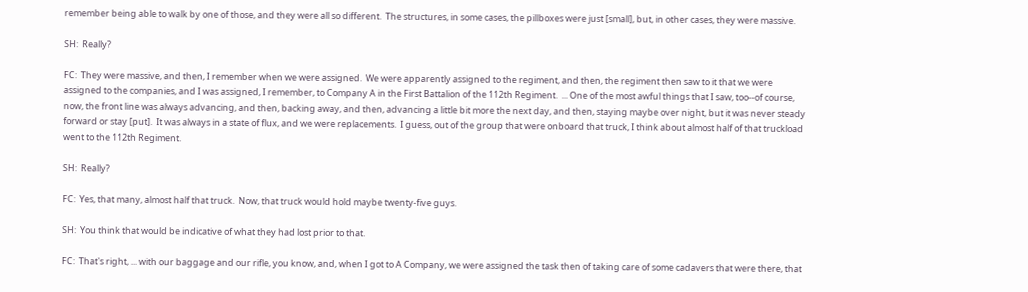remember being able to walk by one of those, and they were all so different.  The structures, in some cases, the pillboxes were just [small], but, in other cases, they were massive.

SH:  Really?

FC:  They were massive, and then, I remember when we were assigned.  We were apparently assigned to the regiment, and then, the regiment then saw to it that we were assigned to the companies, and I was assigned, I remember, to Company A in the First Battalion of the 112th Regiment.  ... One of the most awful things that I saw, too--of course, now, the front line was always advancing, and then, backing away, and then, advancing a little bit more the next day, and then, staying maybe over night, but it was never steady forward or stay [put].  It was always in a state of flux, and we were replacements.  I guess, out of the group that were onboard that truck, I think about almost half of that truckload went to the 112th Regiment.

SH:  Really?

FC:  Yes, that many, almost half that truck.  Now, that truck would hold maybe twenty-five guys.

SH:  You think that would be indicative of what they had lost prior to that.

FC:  That's right, ... with our baggage and our rifle, you know, and, when I got to A Company, we were assigned the task then of taking care of some cadavers that were there, that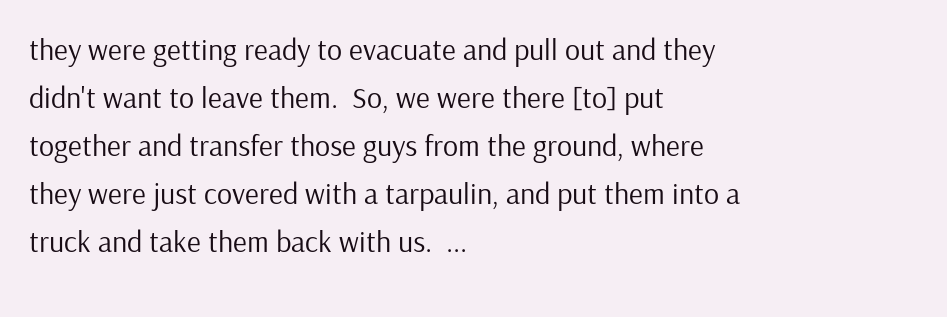they were getting ready to evacuate and pull out and they didn't want to leave them.  So, we were there [to] put together and transfer those guys from the ground, where they were just covered with a tarpaulin, and put them into a truck and take them back with us.  ...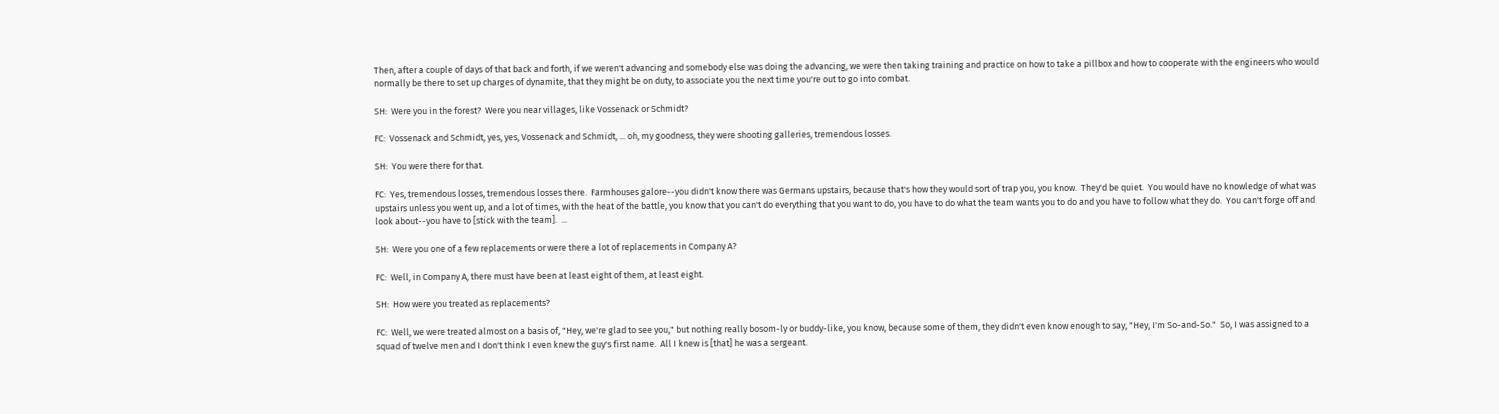Then, after a couple of days of that back and forth, if we weren't advancing and somebody else was doing the advancing, we were then taking training and practice on how to take a pillbox and how to cooperate with the engineers who would normally be there to set up charges of dynamite, that they might be on duty, to associate you the next time you're out to go into combat.

SH:  Were you in the forest?  Were you near villages, like Vossenack or Schmidt?

FC:  Vossenack and Schmidt, yes, yes, Vossenack and Schmidt, ... oh, my goodness, they were shooting galleries, tremendous losses.

SH:  You were there for that.

FC:  Yes, tremendous losses, tremendous losses there.  Farmhouses galore--you didn't know there was Germans upstairs, because that's how they would sort of trap you, you know.  They'd be quiet.  You would have no knowledge of what was upstairs unless you went up, and a lot of times, with the heat of the battle, you know that you can't do everything that you want to do, you have to do what the team wants you to do and you have to follow what they do.  You can't forge off and look about--you have to [stick with the team].  ...

SH:  Were you one of a few replacements or were there a lot of replacements in Company A?

FC:  Well, in Company A, there must have been at least eight of them, at least eight.

SH:  How were you treated as replacements?

FC:  Well, we were treated almost on a basis of, "Hey, we're glad to see you," but nothing really bosom-ly or buddy-like, you know, because some of them, they didn't even know enough to say, "Hey, I'm So-and-So."  So, I was assigned to a squad of twelve men and I don't think I even knew the guy's first name.  All I knew is [that] he was a sergeant.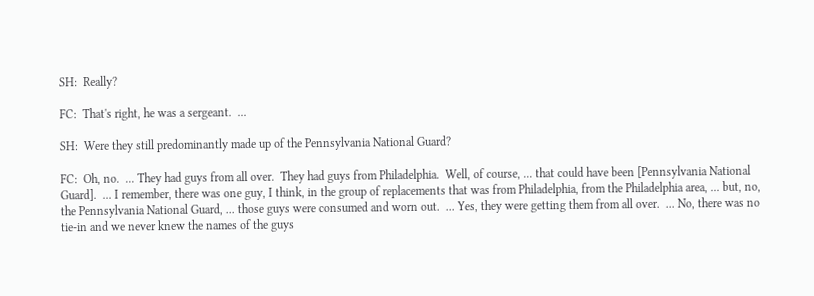SH:  Really?

FC:  That's right, he was a sergeant.  ...

SH:  Were they still predominantly made up of the Pennsylvania National Guard?

FC:  Oh, no.  ... They had guys from all over.  They had guys from Philadelphia.  Well, of course, ... that could have been [Pennsylvania National Guard].  ... I remember, there was one guy, I think, in the group of replacements that was from Philadelphia, from the Philadelphia area, ... but, no, the Pennsylvania National Guard, ... those guys were consumed and worn out.  ... Yes, they were getting them from all over.  ... No, there was no tie-in and we never knew the names of the guys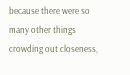because there were so many other things crowding out closeness,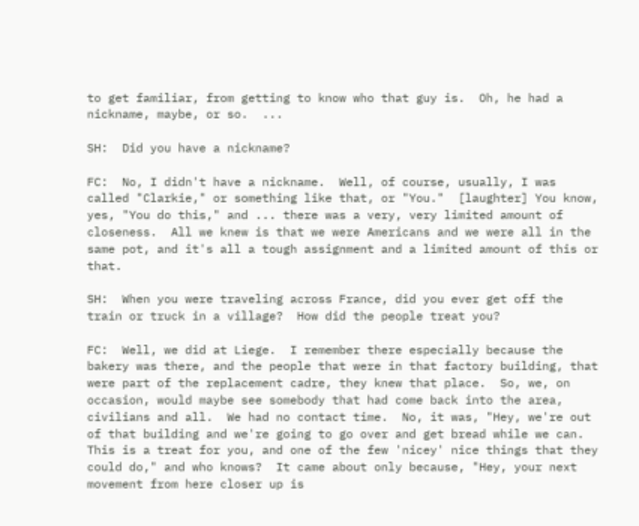to get familiar, from getting to know who that guy is.  Oh, he had a nickname, maybe, or so.  ...

SH:  Did you have a nickname?

FC:  No, I didn't have a nickname.  Well, of course, usually, I was called "Clarkie," or something like that, or "You."  [laughter] You know, yes, "You do this," and ... there was a very, very limited amount of closeness.  All we knew is that we were Americans and we were all in the same pot, and it's all a tough assignment and a limited amount of this or that.

SH:  When you were traveling across France, did you ever get off the train or truck in a village?  How did the people treat you?

FC:  Well, we did at Liege.  I remember there especially because the bakery was there, and the people that were in that factory building, that were part of the replacement cadre, they knew that place.  So, we, on occasion, would maybe see somebody that had come back into the area, civilians and all.  We had no contact time.  No, it was, "Hey, we're out of that building and we're going to go over and get bread while we can.  This is a treat for you, and one of the few 'nicey' nice things that they could do," and who knows?  It came about only because, "Hey, your next movement from here closer up is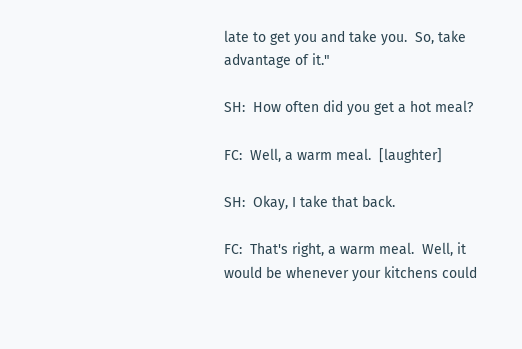late to get you and take you.  So, take advantage of it."

SH:  How often did you get a hot meal?

FC:  Well, a warm meal.  [laughter]

SH:  Okay, I take that back.

FC:  That's right, a warm meal.  Well, it would be whenever your kitchens could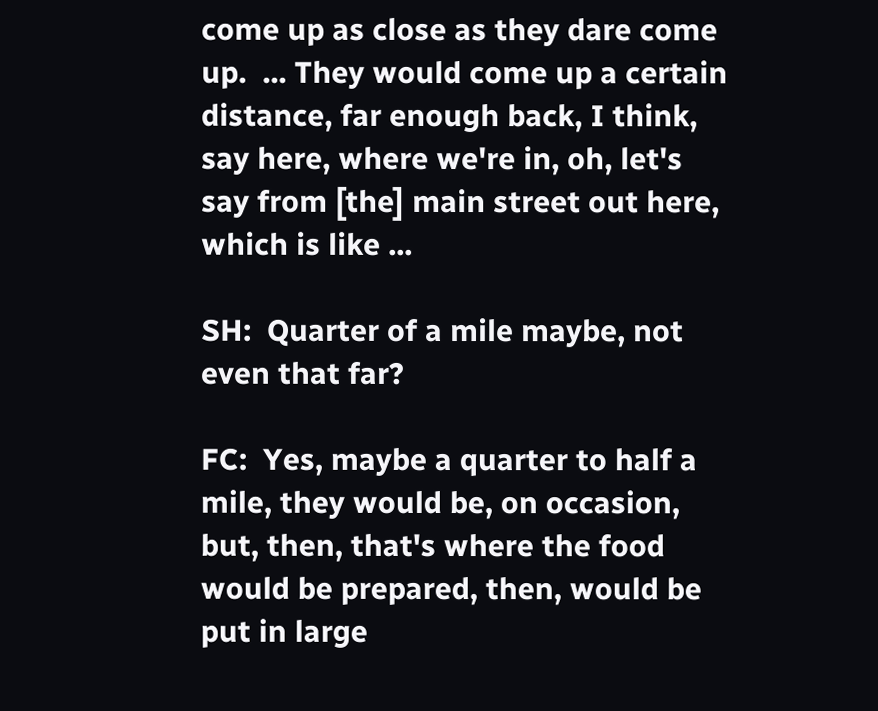come up as close as they dare come up.  ... They would come up a certain distance, far enough back, I think, say here, where we're in, oh, let's say from [the] main street out here, which is like ...

SH:  Quarter of a mile maybe, not even that far?

FC:  Yes, maybe a quarter to half a mile, they would be, on occasion, but, then, that's where the food would be prepared, then, would be put in large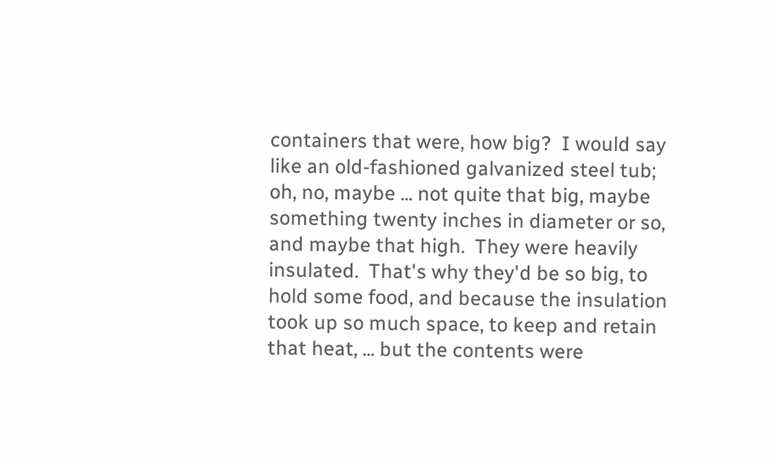containers that were, how big?  I would say like an old-fashioned galvanized steel tub; oh, no, maybe ... not quite that big, maybe something twenty inches in diameter or so, and maybe that high.  They were heavily insulated.  That's why they'd be so big, to hold some food, and because the insulation took up so much space, to keep and retain that heat, ... but the contents were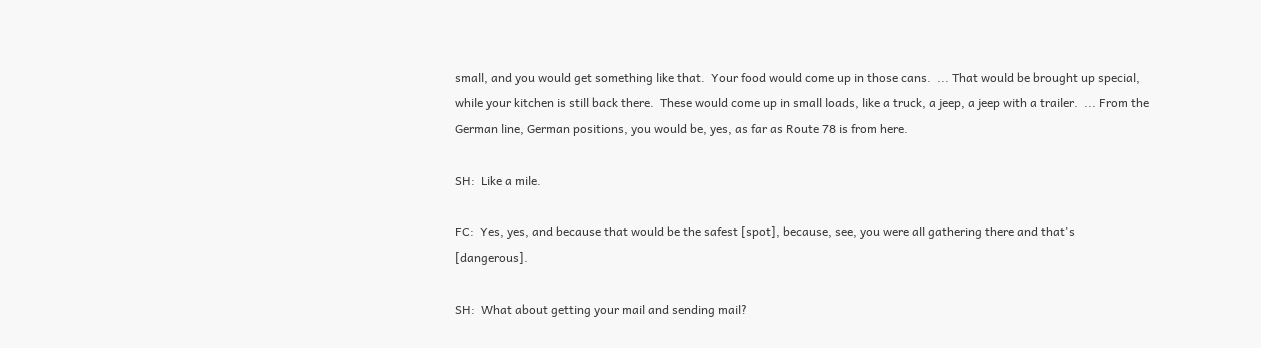small, and you would get something like that.  Your food would come up in those cans.  ... That would be brought up special, while your kitchen is still back there.  These would come up in small loads, like a truck, a jeep, a jeep with a trailer.  ... From the German line, German positions, you would be, yes, as far as Route 78 is from here.

SH:  Like a mile.

FC:  Yes, yes, and because that would be the safest [spot], because, see, you were all gathering there and that's [dangerous].

SH:  What about getting your mail and sending mail?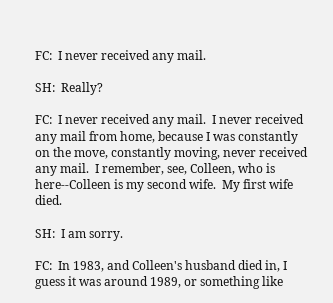FC:  I never received any mail.

SH:  Really?

FC:  I never received any mail.  I never received any mail from home, because I was constantly on the move, constantly moving, never received any mail.  I remember, see, Colleen, who is here--Colleen is my second wife.  My first wife died.

SH:  I am sorry.

FC:  In 1983, and Colleen's husband died in, I guess it was around 1989, or something like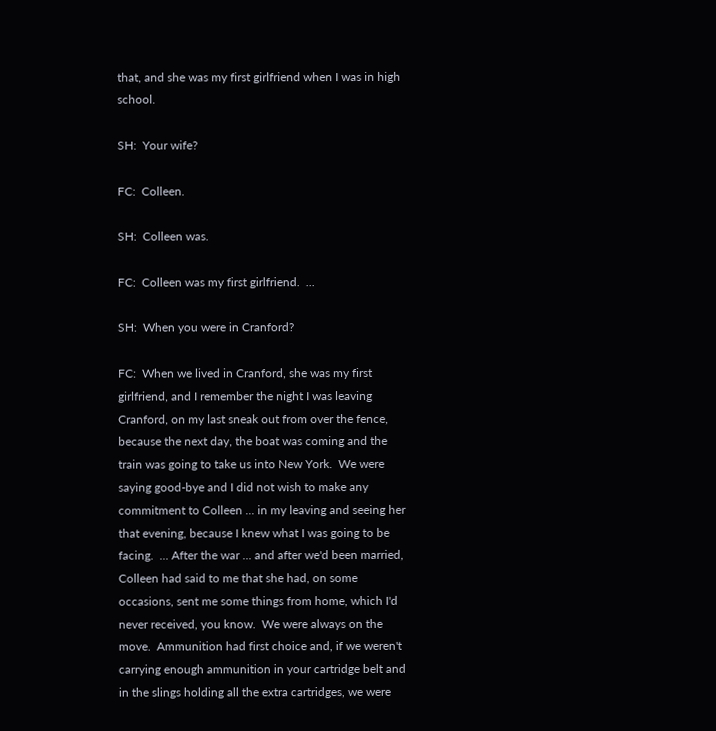that, and she was my first girlfriend when I was in high school.

SH:  Your wife?

FC:  Colleen.

SH:  Colleen was.

FC:  Colleen was my first girlfriend.  ...

SH:  When you were in Cranford?

FC:  When we lived in Cranford, she was my first girlfriend, and I remember the night I was leaving Cranford, on my last sneak out from over the fence, because the next day, the boat was coming and the train was going to take us into New York.  We were saying good-bye and I did not wish to make any commitment to Colleen ... in my leaving and seeing her that evening, because I knew what I was going to be facing.  ... After the war ... and after we'd been married, Colleen had said to me that she had, on some occasions, sent me some things from home, which I'd never received, you know.  We were always on the move.  Ammunition had first choice and, if we weren't carrying enough ammunition in your cartridge belt and in the slings holding all the extra cartridges, we were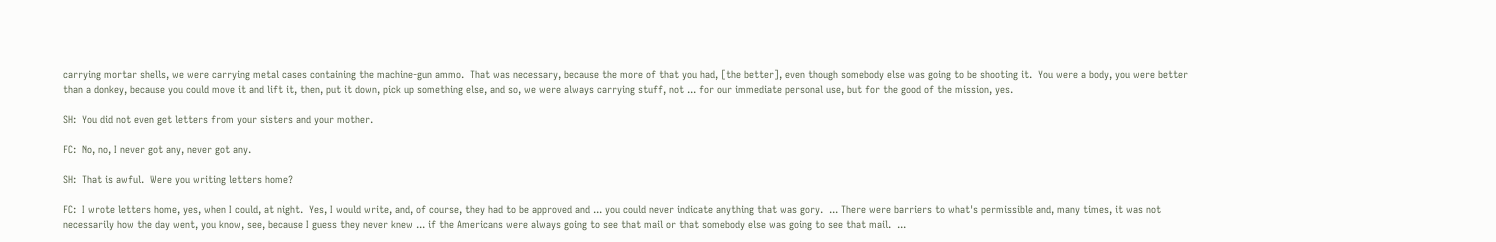carrying mortar shells, we were carrying metal cases containing the machine-gun ammo.  That was necessary, because the more of that you had, [the better], even though somebody else was going to be shooting it.  You were a body, you were better than a donkey, because you could move it and lift it, then, put it down, pick up something else, and so, we were always carrying stuff, not ... for our immediate personal use, but for the good of the mission, yes.

SH:  You did not even get letters from your sisters and your mother.

FC:  No, no, I never got any, never got any.

SH:  That is awful.  Were you writing letters home?

FC:  I wrote letters home, yes, when I could, at night.  Yes, I would write, and, of course, they had to be approved and ... you could never indicate anything that was gory.  ... There were barriers to what's permissible and, many times, it was not necessarily how the day went, you know, see, because I guess they never knew ... if the Americans were always going to see that mail or that somebody else was going to see that mail.  ...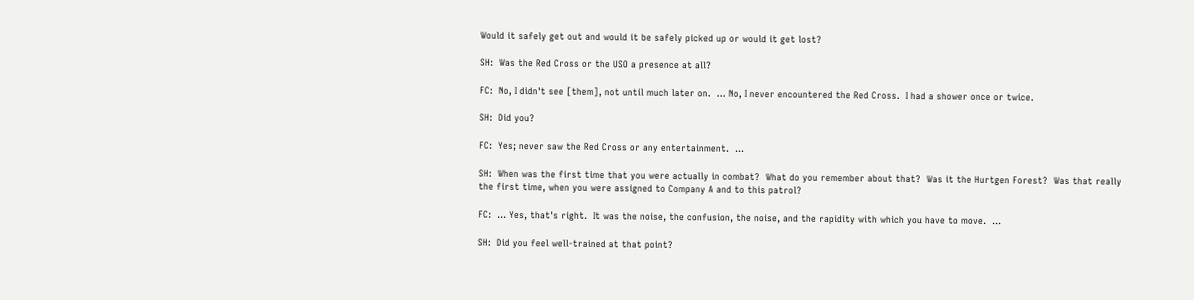Would it safely get out and would it be safely picked up or would it get lost?

SH:  Was the Red Cross or the USO a presence at all?

FC:  No, I didn't see [them], not until much later on.  ... No, I never encountered the Red Cross.  I had a shower once or twice.

SH:  Did you?

FC:  Yes; never saw the Red Cross or any entertainment.  ...

SH:  When was the first time that you were actually in combat?  What do you remember about that?  Was it the Hurtgen Forest?  Was that really the first time, when you were assigned to Company A and to this patrol?

FC:  ... Yes, that's right.  It was the noise, the confusion, the noise, and the rapidity with which you have to move.  ...

SH:  Did you feel well-trained at that point?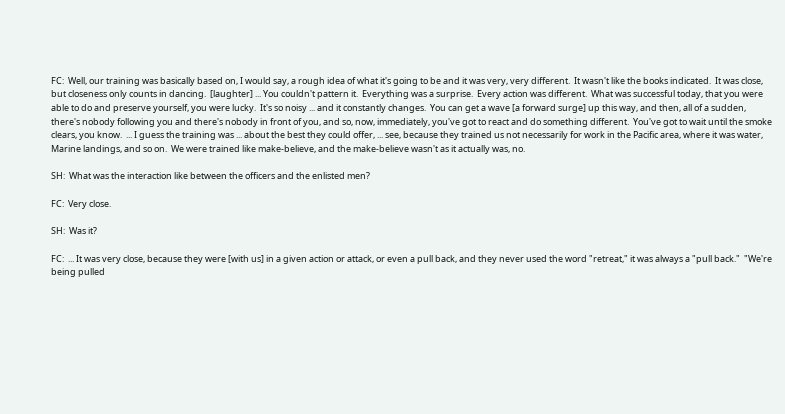FC:  Well, our training was basically based on, I would say, a rough idea of what it's going to be and it was very, very different.  It wasn't like the books indicated.  It was close, but closeness only counts in dancing.  [laughter] ... You couldn't pattern it.  Everything was a surprise.  Every action was different.  What was successful today, that you were able to do and preserve yourself, you were lucky.  It's so noisy ... and it constantly changes.  You can get a wave [a forward surge] up this way, and then, all of a sudden, there's nobody following you and there's nobody in front of you, and so, now, immediately, you've got to react and do something different.  You've got to wait until the smoke clears, you know.  ... I guess the training was ... about the best they could offer, ... see, because they trained us not necessarily for work in the Pacific area, where it was water, Marine landings, and so on.  We were trained like make-believe, and the make-believe wasn't as it actually was, no.

SH:  What was the interaction like between the officers and the enlisted men?

FC:  Very close.

SH:  Was it?

FC:  ... It was very close, because they were [with us] in a given action or attack, or even a pull back, and they never used the word "retreat," it was always a "pull back."  "We're being pulled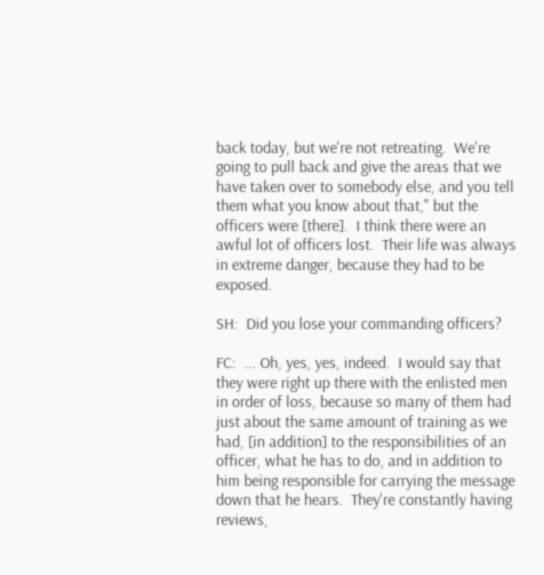back today, but we're not retreating.  We're going to pull back and give the areas that we have taken over to somebody else, and you tell them what you know about that," but the officers were [there].  I think there were an awful lot of officers lost.  Their life was always in extreme danger, because they had to be exposed.

SH:  Did you lose your commanding officers?

FC:  ... Oh, yes, yes, indeed.  I would say that they were right up there with the enlisted men in order of loss, because so many of them had just about the same amount of training as we had, [in addition] to the responsibilities of an officer, what he has to do, and in addition to him being responsible for carrying the message down that he hears.  They're constantly having reviews,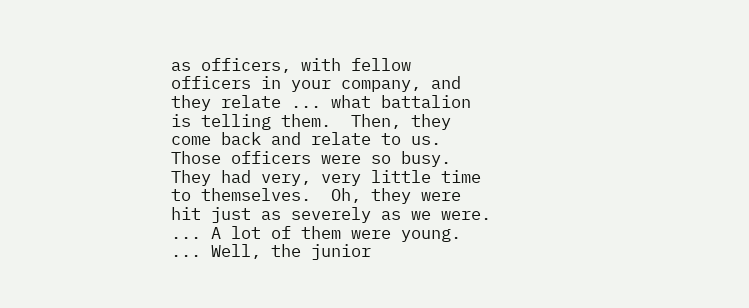as officers, with fellow officers in your company, and they relate ... what battalion is telling them.  Then, they come back and relate to us.  Those officers were so busy.  They had very, very little time to themselves.  Oh, they were hit just as severely as we were.  ... A lot of them were young.  ... Well, the junior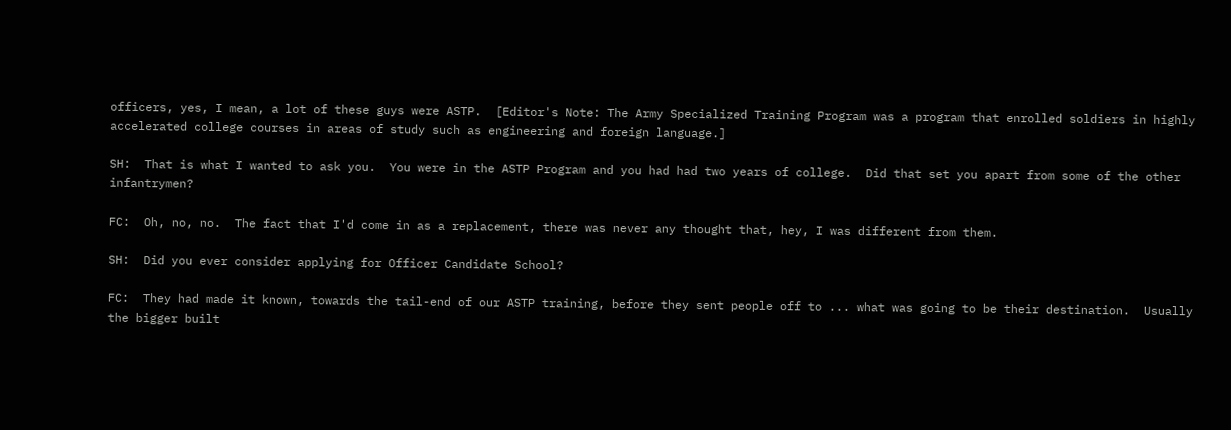officers, yes, I mean, a lot of these guys were ASTP.  [Editor's Note: The Army Specialized Training Program was a program that enrolled soldiers in highly accelerated college courses in areas of study such as engineering and foreign language.]

SH:  That is what I wanted to ask you.  You were in the ASTP Program and you had had two years of college.  Did that set you apart from some of the other infantrymen?

FC:  Oh, no, no.  The fact that I'd come in as a replacement, there was never any thought that, hey, I was different from them.

SH:  Did you ever consider applying for Officer Candidate School?

FC:  They had made it known, towards the tail-end of our ASTP training, before they sent people off to ... what was going to be their destination.  Usually the bigger built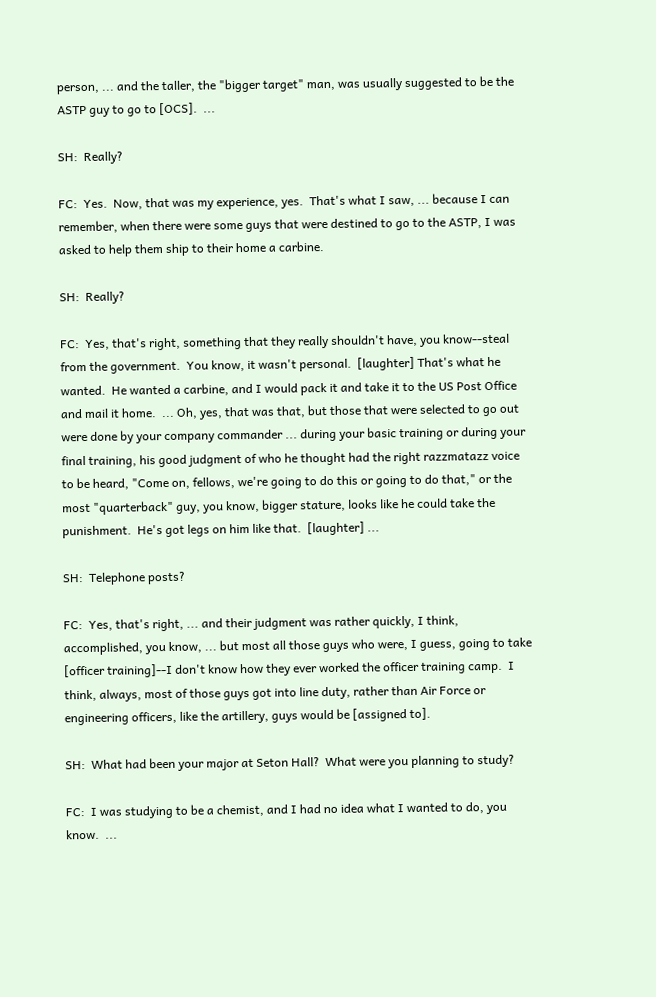person, ... and the taller, the "bigger target" man, was usually suggested to be the ASTP guy to go to [OCS].  ...

SH:  Really?

FC:  Yes.  Now, that was my experience, yes.  That's what I saw, ... because I can remember, when there were some guys that were destined to go to the ASTP, I was asked to help them ship to their home a carbine.

SH:  Really?

FC:  Yes, that's right, something that they really shouldn't have, you know--steal from the government.  You know, it wasn't personal.  [laughter] That's what he wanted.  He wanted a carbine, and I would pack it and take it to the US Post Office and mail it home.  ... Oh, yes, that was that, but those that were selected to go out were done by your company commander ... during your basic training or during your final training, his good judgment of who he thought had the right razzmatazz voice to be heard, "Come on, fellows, we're going to do this or going to do that," or the most "quarterback" guy, you know, bigger stature, looks like he could take the punishment.  He's got legs on him like that.  [laughter] ...

SH:  Telephone posts?

FC:  Yes, that's right, ... and their judgment was rather quickly, I think, accomplished, you know, ... but most all those guys who were, I guess, going to take [officer training]--I don't know how they ever worked the officer training camp.  I think, always, most of those guys got into line duty, rather than Air Force or engineering officers, like the artillery, guys would be [assigned to].

SH:  What had been your major at Seton Hall?  What were you planning to study?

FC:  I was studying to be a chemist, and I had no idea what I wanted to do, you know.  ...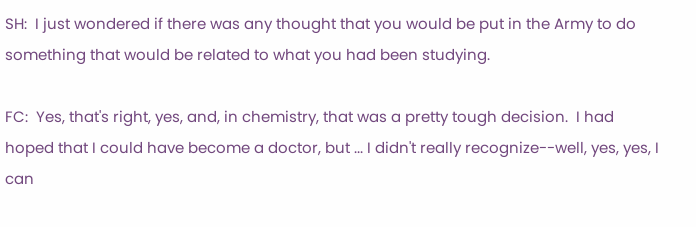SH:  I just wondered if there was any thought that you would be put in the Army to do something that would be related to what you had been studying.

FC:  Yes, that's right, yes, and, in chemistry, that was a pretty tough decision.  I had hoped that I could have become a doctor, but ... I didn't really recognize--well, yes, yes, I can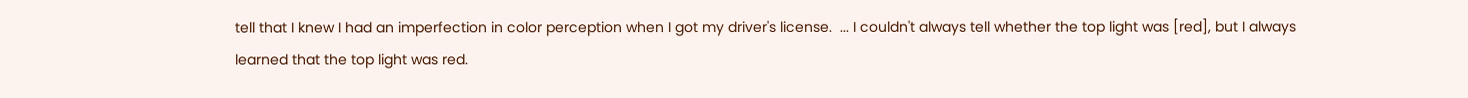tell that I knew I had an imperfection in color perception when I got my driver's license.  ... I couldn't always tell whether the top light was [red], but I always learned that the top light was red.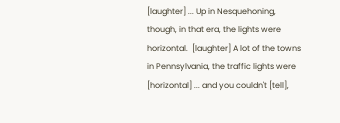[laughter] ... Up in Nesquehoning, though, in that era, the lights were horizontal.  [laughter] A lot of the towns in Pennsylvania, the traffic lights were [horizontal] ... and you couldn't [tell],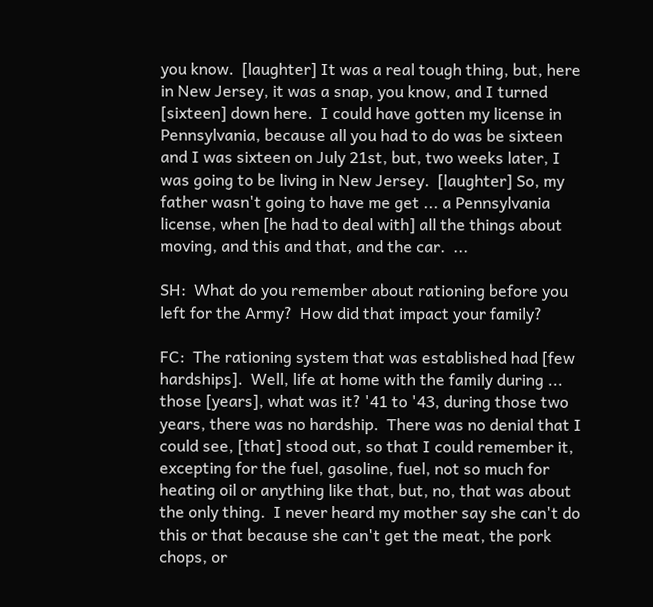you know.  [laughter] It was a real tough thing, but, here in New Jersey, it was a snap, you know, and I turned [sixteen] down here.  I could have gotten my license in Pennsylvania, because all you had to do was be sixteen and I was sixteen on July 21st, but, two weeks later, I was going to be living in New Jersey.  [laughter] So, my father wasn't going to have me get ... a Pennsylvania license, when [he had to deal with] all the things about moving, and this and that, and the car.  ...

SH:  What do you remember about rationing before you left for the Army?  How did that impact your family?

FC:  The rationing system that was established had [few hardships].  Well, life at home with the family during ... those [years], what was it? '41 to '43, during those two years, there was no hardship.  There was no denial that I could see, [that] stood out, so that I could remember it, excepting for the fuel, gasoline, fuel, not so much for heating oil or anything like that, but, no, that was about the only thing.  I never heard my mother say she can't do this or that because she can't get the meat, the pork chops, or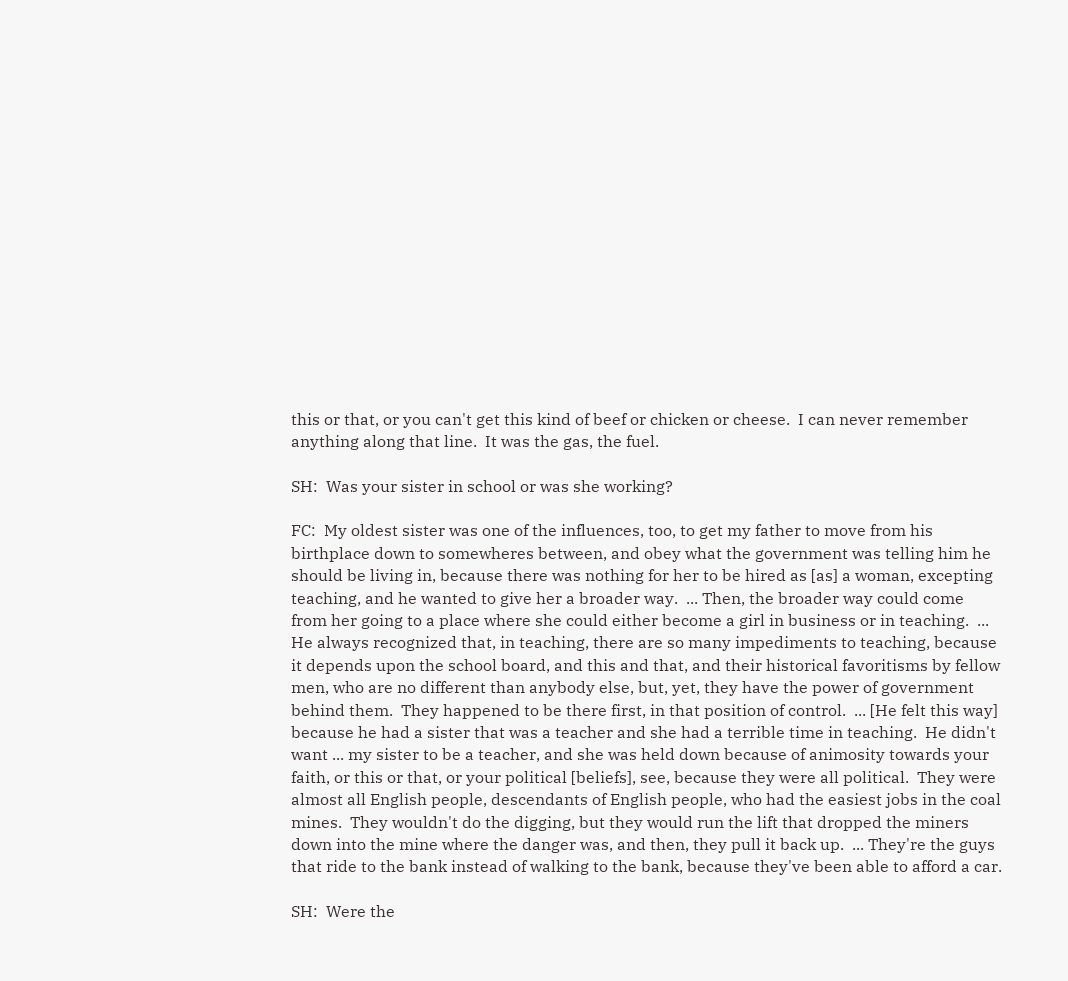this or that, or you can't get this kind of beef or chicken or cheese.  I can never remember anything along that line.  It was the gas, the fuel.

SH:  Was your sister in school or was she working?

FC:  My oldest sister was one of the influences, too, to get my father to move from his birthplace down to somewheres between, and obey what the government was telling him he should be living in, because there was nothing for her to be hired as [as] a woman, excepting teaching, and he wanted to give her a broader way.  ... Then, the broader way could come from her going to a place where she could either become a girl in business or in teaching.  ... He always recognized that, in teaching, there are so many impediments to teaching, because it depends upon the school board, and this and that, and their historical favoritisms by fellow men, who are no different than anybody else, but, yet, they have the power of government behind them.  They happened to be there first, in that position of control.  ... [He felt this way] because he had a sister that was a teacher and she had a terrible time in teaching.  He didn't want ... my sister to be a teacher, and she was held down because of animosity towards your faith, or this or that, or your political [beliefs], see, because they were all political.  They were almost all English people, descendants of English people, who had the easiest jobs in the coal mines.  They wouldn't do the digging, but they would run the lift that dropped the miners down into the mine where the danger was, and then, they pull it back up.  ... They're the guys that ride to the bank instead of walking to the bank, because they've been able to afford a car.

SH:  Were the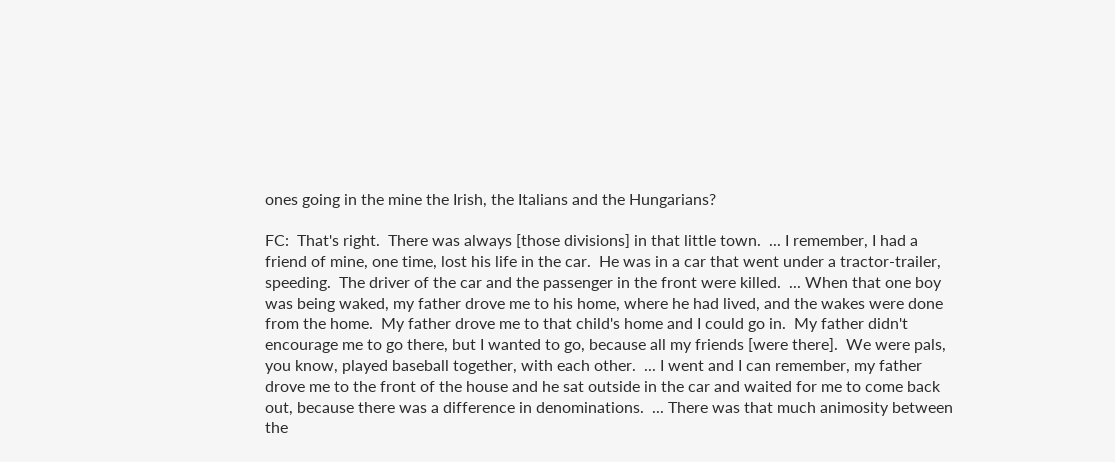ones going in the mine the Irish, the Italians and the Hungarians?

FC:  That's right.  There was always [those divisions] in that little town.  ... I remember, I had a friend of mine, one time, lost his life in the car.  He was in a car that went under a tractor-trailer, speeding.  The driver of the car and the passenger in the front were killed.  ... When that one boy was being waked, my father drove me to his home, where he had lived, and the wakes were done from the home.  My father drove me to that child's home and I could go in.  My father didn't encourage me to go there, but I wanted to go, because all my friends [were there].  We were pals, you know, played baseball together, with each other.  ... I went and I can remember, my father drove me to the front of the house and he sat outside in the car and waited for me to come back out, because there was a difference in denominations.  ... There was that much animosity between the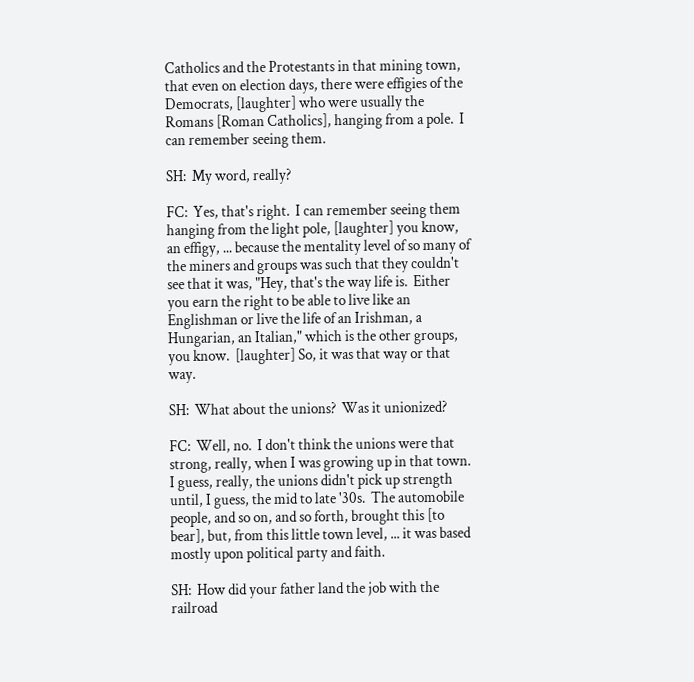Catholics and the Protestants in that mining town, that even on election days, there were effigies of the Democrats, [laughter] who were usually the Romans [Roman Catholics], hanging from a pole.  I can remember seeing them.

SH:  My word, really?

FC:  Yes, that's right.  I can remember seeing them hanging from the light pole, [laughter] you know, an effigy, ... because the mentality level of so many of the miners and groups was such that they couldn't see that it was, "Hey, that's the way life is.  Either you earn the right to be able to live like an Englishman or live the life of an Irishman, a Hungarian, an Italian," which is the other groups, you know.  [laughter] So, it was that way or that way.

SH:  What about the unions?  Was it unionized?

FC:  Well, no.  I don't think the unions were that strong, really, when I was growing up in that town.  I guess, really, the unions didn't pick up strength until, I guess, the mid to late '30s.  The automobile people, and so on, and so forth, brought this [to bear], but, from this little town level, ... it was based mostly upon political party and faith.

SH:  How did your father land the job with the railroad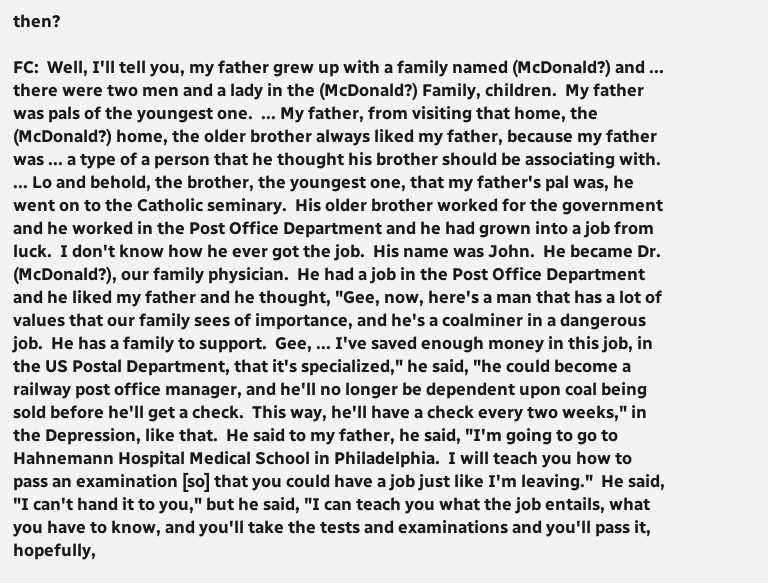then?

FC:  Well, I'll tell you, my father grew up with a family named (McDonald?) and ... there were two men and a lady in the (McDonald?) Family, children.  My father was pals of the youngest one.  ... My father, from visiting that home, the (McDonald?) home, the older brother always liked my father, because my father was ... a type of a person that he thought his brother should be associating with.  ... Lo and behold, the brother, the youngest one, that my father's pal was, he went on to the Catholic seminary.  His older brother worked for the government and he worked in the Post Office Department and he had grown into a job from luck.  I don't know how he ever got the job.  His name was John.  He became Dr. (McDonald?), our family physician.  He had a job in the Post Office Department and he liked my father and he thought, "Gee, now, here's a man that has a lot of values that our family sees of importance, and he's a coalminer in a dangerous job.  He has a family to support.  Gee, ... I've saved enough money in this job, in the US Postal Department, that it's specialized," he said, "he could become a railway post office manager, and he'll no longer be dependent upon coal being sold before he'll get a check.  This way, he'll have a check every two weeks," in the Depression, like that.  He said to my father, he said, "I'm going to go to Hahnemann Hospital Medical School in Philadelphia.  I will teach you how to pass an examination [so] that you could have a job just like I'm leaving."  He said, "I can't hand it to you," but he said, "I can teach you what the job entails, what you have to know, and you'll take the tests and examinations and you'll pass it, hopefully,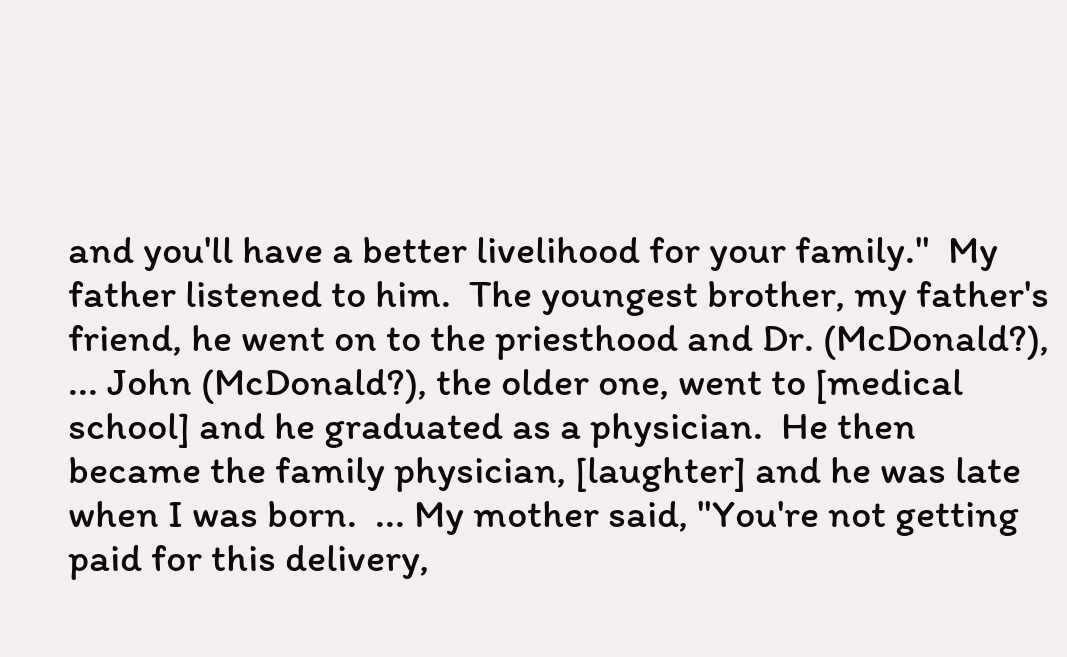and you'll have a better livelihood for your family."  My father listened to him.  The youngest brother, my father's friend, he went on to the priesthood and Dr. (McDonald?), ... John (McDonald?), the older one, went to [medical school] and he graduated as a physician.  He then became the family physician, [laughter] and he was late when I was born.  ... My mother said, "You're not getting paid for this delivery,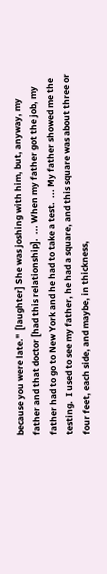because you were late."  [laughter] She was joshing with him, but, anyway, my father and that doctor [had this relationship].  ... When my father got the job, my father had to go to New York and he had to take a test.  ... My father showed me the testing.  I used to see my father, he had a square, and this square was about three or four feet, each side, and maybe, in thickness,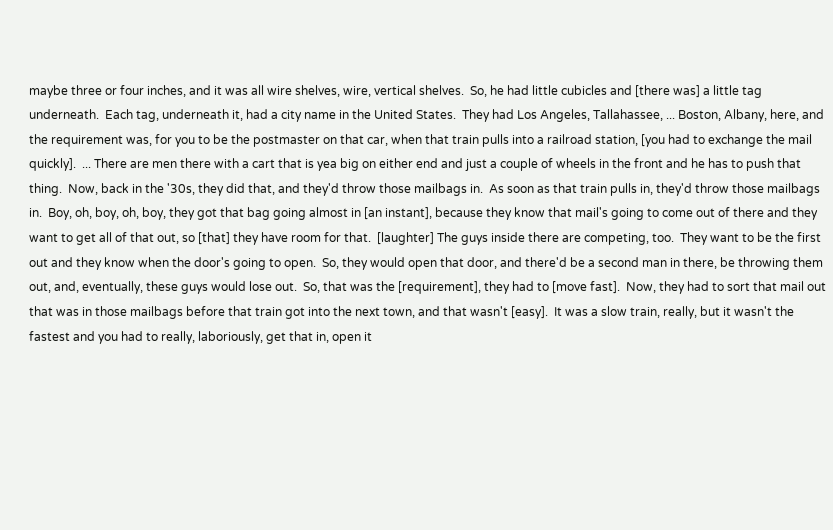maybe three or four inches, and it was all wire shelves, wire, vertical shelves.  So, he had little cubicles and [there was] a little tag underneath.  Each tag, underneath it, had a city name in the United States.  They had Los Angeles, Tallahassee, ... Boston, Albany, here, and the requirement was, for you to be the postmaster on that car, when that train pulls into a railroad station, [you had to exchange the mail quickly].  ... There are men there with a cart that is yea big on either end and just a couple of wheels in the front and he has to push that thing.  Now, back in the '30s, they did that, and they'd throw those mailbags in.  As soon as that train pulls in, they'd throw those mailbags in.  Boy, oh, boy, oh, boy, they got that bag going almost in [an instant], because they know that mail's going to come out of there and they want to get all of that out, so [that] they have room for that.  [laughter] The guys inside there are competing, too.  They want to be the first out and they know when the door's going to open.  So, they would open that door, and there'd be a second man in there, be throwing them out, and, eventually, these guys would lose out.  So, that was the [requirement], they had to [move fast].  Now, they had to sort that mail out that was in those mailbags before that train got into the next town, and that wasn't [easy].  It was a slow train, really, but it wasn't the fastest and you had to really, laboriously, get that in, open it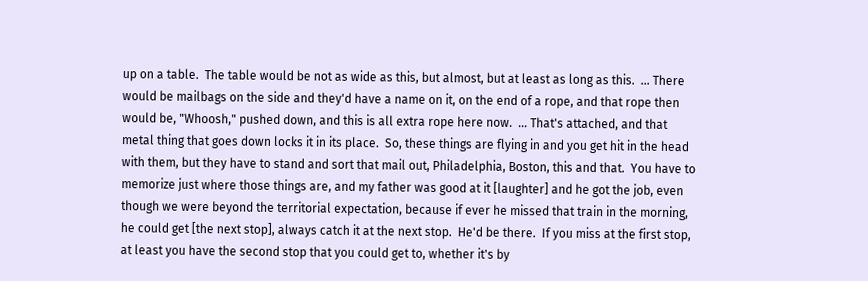up on a table.  The table would be not as wide as this, but almost, but at least as long as this.  ... There would be mailbags on the side and they'd have a name on it, on the end of a rope, and that rope then would be, "Whoosh," pushed down, and this is all extra rope here now.  ... That's attached, and that metal thing that goes down locks it in its place.  So, these things are flying in and you get hit in the head with them, but they have to stand and sort that mail out, Philadelphia, Boston, this and that.  You have to memorize just where those things are, and my father was good at it [laughter] and he got the job, even though we were beyond the territorial expectation, because if ever he missed that train in the morning, he could get [the next stop], always catch it at the next stop.  He'd be there.  If you miss at the first stop, at least you have the second stop that you could get to, whether it's by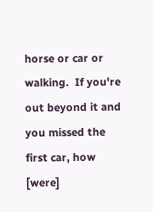horse or car or walking.  If you're out beyond it and you missed the first car, how [were]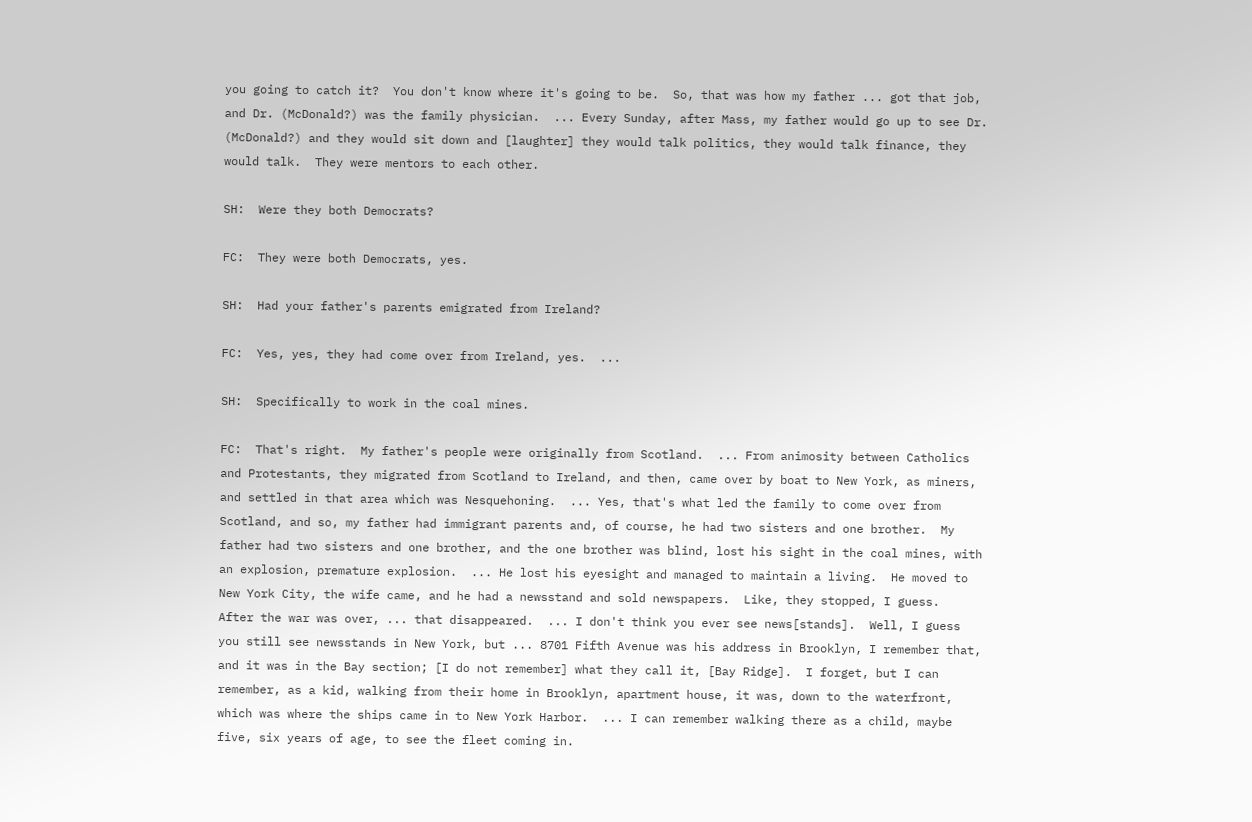you going to catch it?  You don't know where it's going to be.  So, that was how my father ... got that job, and Dr. (McDonald?) was the family physician.  ... Every Sunday, after Mass, my father would go up to see Dr. (McDonald?) and they would sit down and [laughter] they would talk politics, they would talk finance, they would talk.  They were mentors to each other.

SH:  Were they both Democrats?

FC:  They were both Democrats, yes.

SH:  Had your father's parents emigrated from Ireland?

FC:  Yes, yes, they had come over from Ireland, yes.  ...

SH:  Specifically to work in the coal mines.

FC:  That's right.  My father's people were originally from Scotland.  ... From animosity between Catholics and Protestants, they migrated from Scotland to Ireland, and then, came over by boat to New York, as miners, and settled in that area which was Nesquehoning.  ... Yes, that's what led the family to come over from Scotland, and so, my father had immigrant parents and, of course, he had two sisters and one brother.  My father had two sisters and one brother, and the one brother was blind, lost his sight in the coal mines, with an explosion, premature explosion.  ... He lost his eyesight and managed to maintain a living.  He moved to New York City, the wife came, and he had a newsstand and sold newspapers.  Like, they stopped, I guess.  After the war was over, ... that disappeared.  ... I don't think you ever see news[stands].  Well, I guess you still see newsstands in New York, but ... 8701 Fifth Avenue was his address in Brooklyn, I remember that, and it was in the Bay section; [I do not remember] what they call it, [Bay Ridge].  I forget, but I can remember, as a kid, walking from their home in Brooklyn, apartment house, it was, down to the waterfront, which was where the ships came in to New York Harbor.  ... I can remember walking there as a child, maybe five, six years of age, to see the fleet coming in.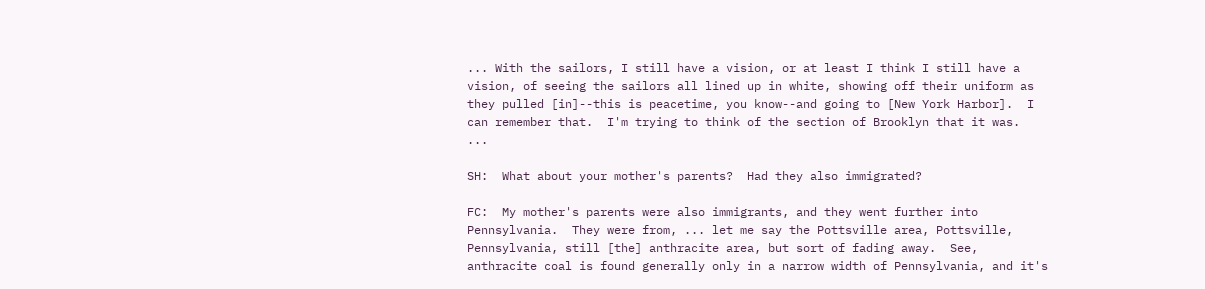... With the sailors, I still have a vision, or at least I think I still have a vision, of seeing the sailors all lined up in white, showing off their uniform as they pulled [in]--this is peacetime, you know--and going to [New York Harbor].  I can remember that.  I'm trying to think of the section of Brooklyn that it was.  ...

SH:  What about your mother's parents?  Had they also immigrated?

FC:  My mother's parents were also immigrants, and they went further into Pennsylvania.  They were from, ... let me say the Pottsville area, Pottsville, Pennsylvania, still [the] anthracite area, but sort of fading away.  See, anthracite coal is found generally only in a narrow width of Pennsylvania, and it's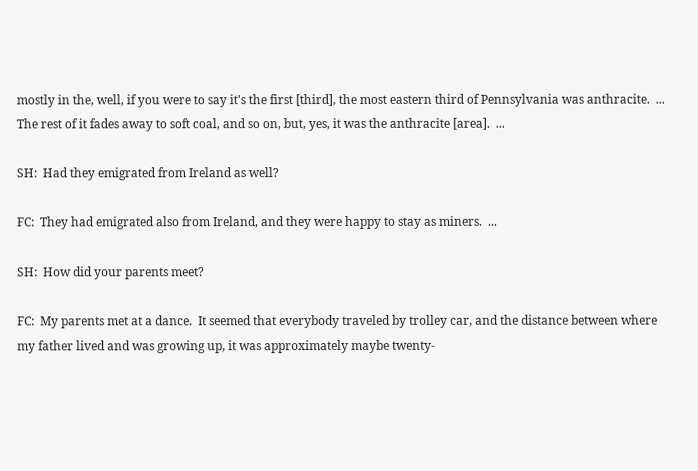mostly in the, well, if you were to say it's the first [third], the most eastern third of Pennsylvania was anthracite.  ... The rest of it fades away to soft coal, and so on, but, yes, it was the anthracite [area].  ...

SH:  Had they emigrated from Ireland as well?

FC:  They had emigrated also from Ireland, and they were happy to stay as miners.  ...

SH:  How did your parents meet?

FC:  My parents met at a dance.  It seemed that everybody traveled by trolley car, and the distance between where my father lived and was growing up, it was approximately maybe twenty-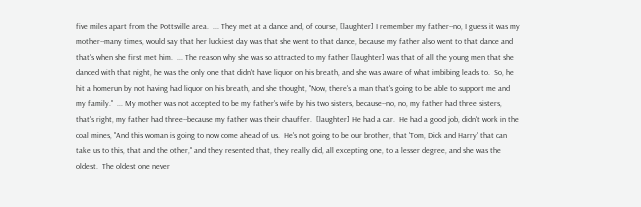five miles apart from the Pottsville area.  ... They met at a dance and, of course, [laughter] I remember my father--no, I guess it was my mother--many times, would say that her luckiest day was that she went to that dance, because my father also went to that dance and that's when she first met him.  ... The reason why she was so attracted to my father [laughter] was that of all the young men that she danced with that night, he was the only one that didn't have liquor on his breath, and she was aware of what imbibing leads to.  So, he hit a homerun by not having had liquor on his breath, and she thought, "Now, there's a man that's going to be able to support me and my family."  ... My mother was not accepted to be my father's wife by his two sisters, because--no, no, my father had three sisters, that's right, my father had three--because my father was their chauffer.  [laughter] He had a car.  He had a good job, didn't work in the coal mines, "And this woman is going to now come ahead of us.  He's not going to be our brother, that 'Tom, Dick and Harry' that can take us to this, that and the other," and they resented that, they really did, all excepting one, to a lesser degree, and she was the oldest.  The oldest one never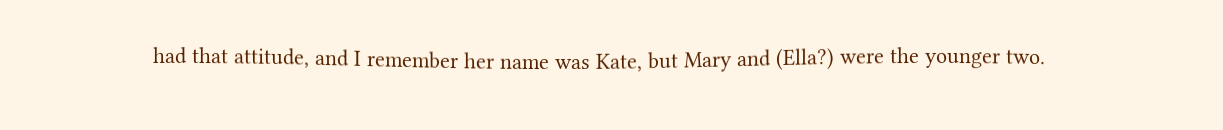had that attitude, and I remember her name was Kate, but Mary and (Ella?) were the younger two.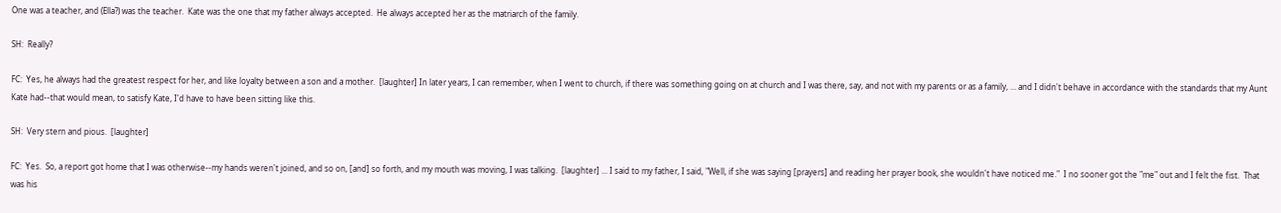One was a teacher, and (Ella?) was the teacher.  Kate was the one that my father always accepted.  He always accepted her as the matriarch of the family.

SH:  Really?

FC:  Yes, he always had the greatest respect for her, and like loyalty between a son and a mother.  [laughter] In later years, I can remember, when I went to church, if there was something going on at church and I was there, say, and not with my parents or as a family, ... and I didn't behave in accordance with the standards that my Aunt Kate had--that would mean, to satisfy Kate, I'd have to have been sitting like this.

SH:  Very stern and pious.  [laughter]

FC:  Yes.  So, a report got home that I was otherwise--my hands weren't joined, and so on, [and] so forth, and my mouth was moving, I was talking.  [laughter] ... I said to my father, I said, "Well, if she was saying [prayers] and reading her prayer book, she wouldn't have noticed me."  I no sooner got the "me" out and I felt the fist.  That was his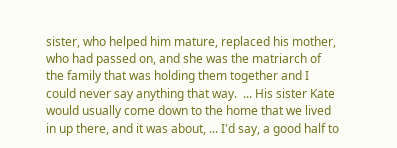sister, who helped him mature, replaced his mother, who had passed on, and she was the matriarch of the family that was holding them together and I could never say anything that way.  ... His sister Kate would usually come down to the home that we lived in up there, and it was about, ... I'd say, a good half to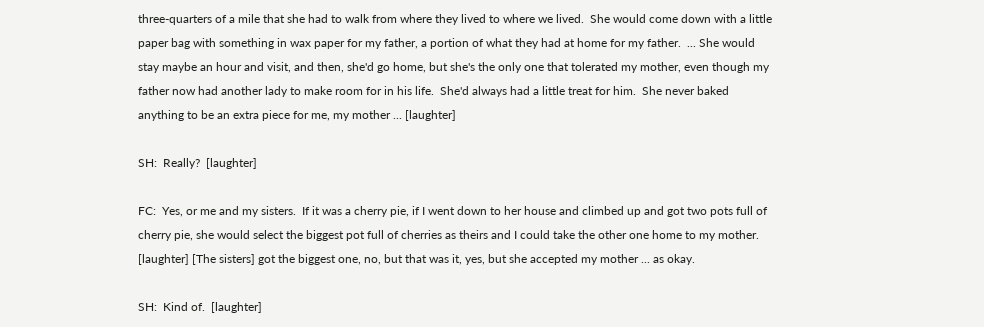three-quarters of a mile that she had to walk from where they lived to where we lived.  She would come down with a little paper bag with something in wax paper for my father, a portion of what they had at home for my father.  ... She would stay maybe an hour and visit, and then, she'd go home, but she's the only one that tolerated my mother, even though my father now had another lady to make room for in his life.  She'd always had a little treat for him.  She never baked anything to be an extra piece for me, my mother ... [laughter]

SH:  Really?  [laughter]

FC:  Yes, or me and my sisters.  If it was a cherry pie, if I went down to her house and climbed up and got two pots full of cherry pie, she would select the biggest pot full of cherries as theirs and I could take the other one home to my mother.  [laughter] [The sisters] got the biggest one, no, but that was it, yes, but she accepted my mother ... as okay.

SH:  Kind of.  [laughter]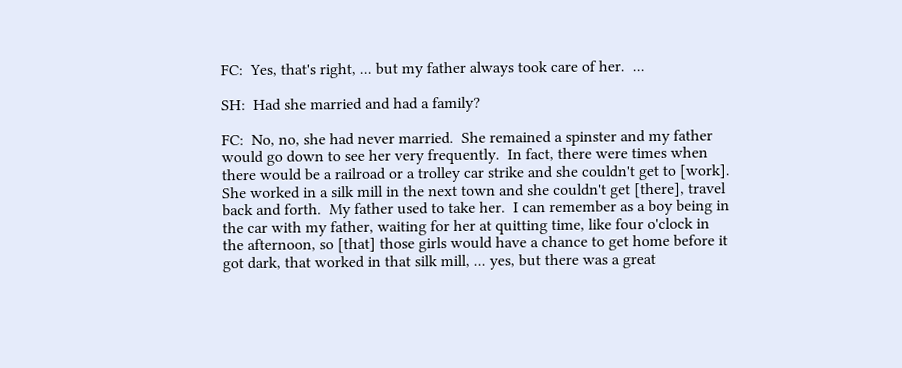FC:  Yes, that's right, ... but my father always took care of her.  ...

SH:  Had she married and had a family?

FC:  No, no, she had never married.  She remained a spinster and my father would go down to see her very frequently.  In fact, there were times when there would be a railroad or a trolley car strike and she couldn't get to [work].  She worked in a silk mill in the next town and she couldn't get [there], travel back and forth.  My father used to take her.  I can remember as a boy being in the car with my father, waiting for her at quitting time, like four o'clock in the afternoon, so [that] those girls would have a chance to get home before it got dark, that worked in that silk mill, ... yes, but there was a great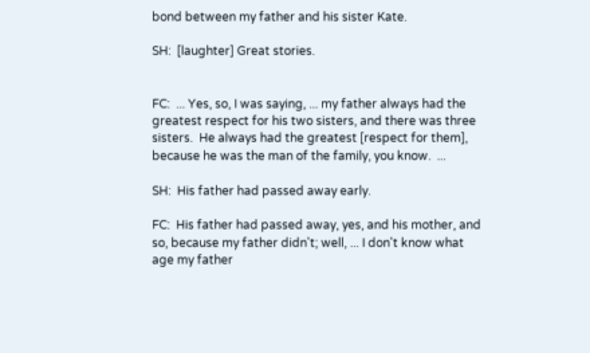bond between my father and his sister Kate.

SH:  [laughter] Great stories.


FC:  ... Yes, so, I was saying, ... my father always had the greatest respect for his two sisters, and there was three sisters.  He always had the greatest [respect for them], because he was the man of the family, you know.  ...

SH:  His father had passed away early.

FC:  His father had passed away, yes, and his mother, and so, because my father didn't; well, ... I don't know what age my father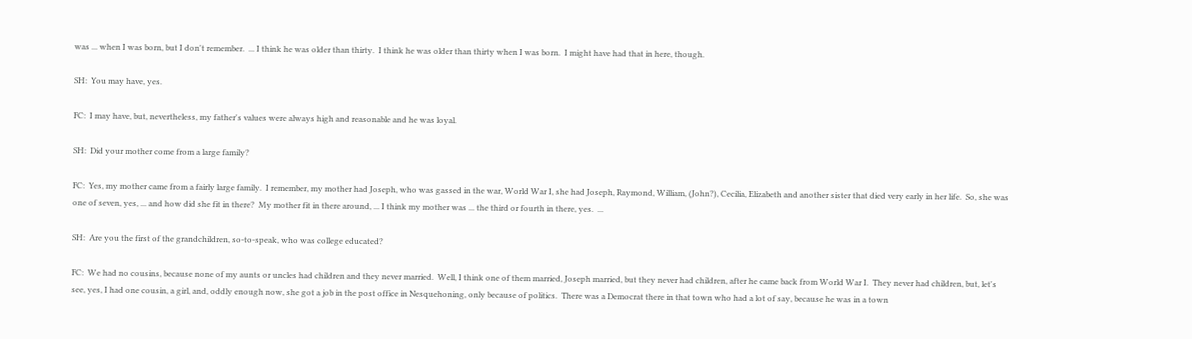was ... when I was born, but I don't remember.  ... I think he was older than thirty.  I think he was older than thirty when I was born.  I might have had that in here, though.

SH:  You may have, yes.

FC:  I may have, but, nevertheless, my father's values were always high and reasonable and he was loyal.

SH:  Did your mother come from a large family?

FC:  Yes, my mother came from a fairly large family.  I remember, my mother had Joseph, who was gassed in the war, World War I, she had Joseph, Raymond, William, (John?), Cecilia, Elizabeth and another sister that died very early in her life.  So, she was one of seven, yes, ... and how did she fit in there?  My mother fit in there around, ... I think my mother was ... the third or fourth in there, yes.  ...

SH:  Are you the first of the grandchildren, so-to-speak, who was college educated?

FC:  We had no cousins, because none of my aunts or uncles had children and they never married.  Well, I think one of them married, Joseph married, but they never had children, after he came back from World War I.  They never had children, but, let's see, yes, I had one cousin, a girl, and, oddly enough now, she got a job in the post office in Nesquehoning, only because of politics.  There was a Democrat there in that town who had a lot of say, because he was in a town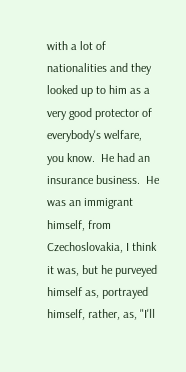with a lot of nationalities and they looked up to him as a very good protector of everybody's welfare, you know.  He had an insurance business.  He was an immigrant himself, from Czechoslovakia, I think it was, but he purveyed himself as, portrayed himself, rather, as, "I'll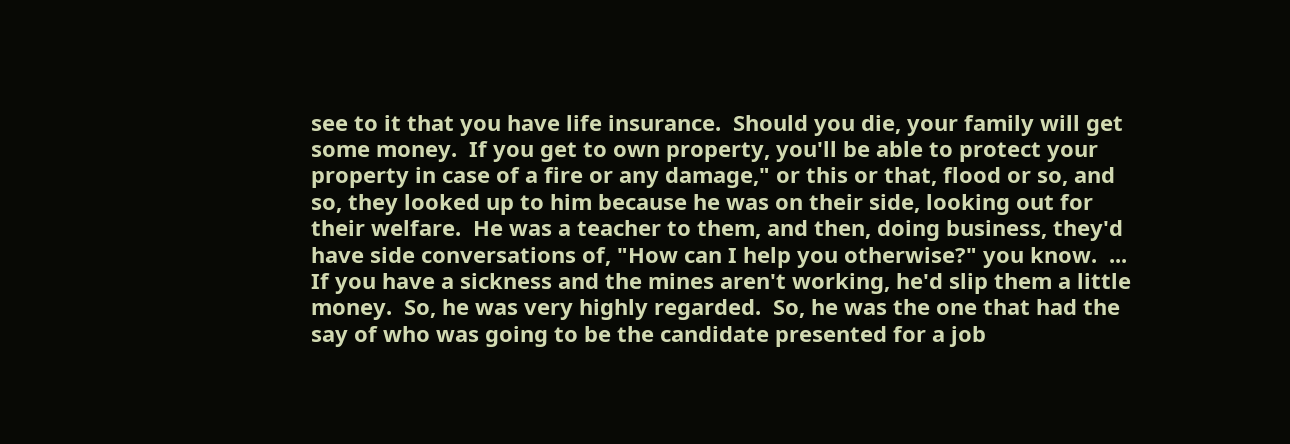see to it that you have life insurance.  Should you die, your family will get some money.  If you get to own property, you'll be able to protect your property in case of a fire or any damage," or this or that, flood or so, and so, they looked up to him because he was on their side, looking out for their welfare.  He was a teacher to them, and then, doing business, they'd have side conversations of, "How can I help you otherwise?" you know.  ... If you have a sickness and the mines aren't working, he'd slip them a little money.  So, he was very highly regarded.  So, he was the one that had the say of who was going to be the candidate presented for a job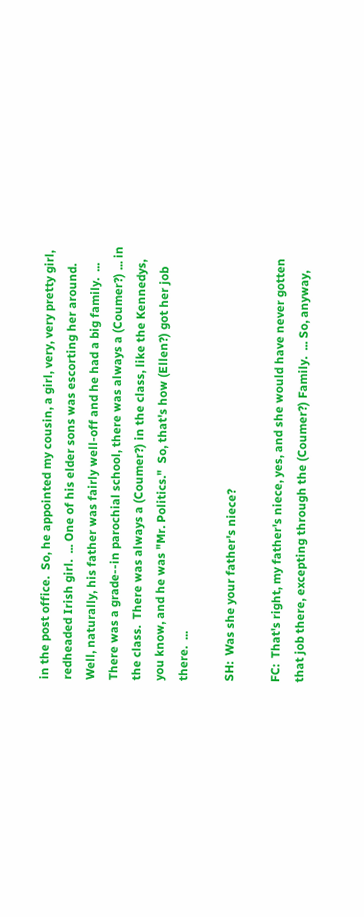in the post office.  So, he appointed my cousin, a girl, very, very pretty girl, redheaded Irish girl.  ... One of his elder sons was escorting her around.  Well, naturally, his father was fairly well-off and he had a big family.  ... There was a grade--in parochial school, there was always a (Coumer?) ... in the class.  There was always a (Coumer?) in the class, like the Kennedys, you know, and he was "Mr. Politics."  So, that's how (Ellen?) got her job there.  ...

SH:  Was she your father's niece?

FC:  That's right, my father's niece, yes, and she would have never gotten that job there, excepting through the (Coumer?) Family.  ... So, anyway,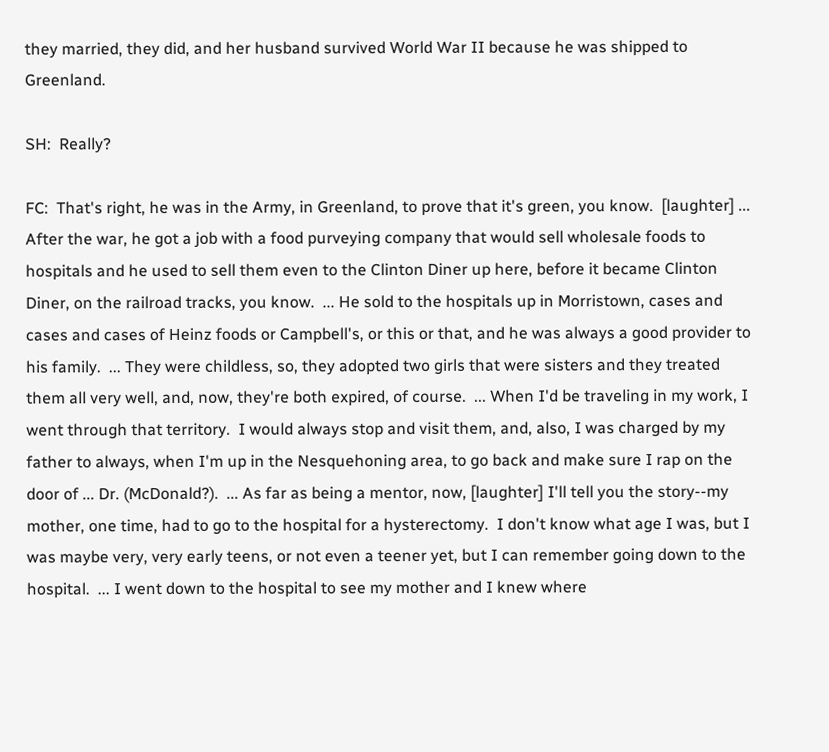they married, they did, and her husband survived World War II because he was shipped to Greenland.

SH:  Really?

FC:  That's right, he was in the Army, in Greenland, to prove that it's green, you know.  [laughter] ... After the war, he got a job with a food purveying company that would sell wholesale foods to hospitals and he used to sell them even to the Clinton Diner up here, before it became Clinton Diner, on the railroad tracks, you know.  ... He sold to the hospitals up in Morristown, cases and cases and cases of Heinz foods or Campbell's, or this or that, and he was always a good provider to his family.  ... They were childless, so, they adopted two girls that were sisters and they treated them all very well, and, now, they're both expired, of course.  ... When I'd be traveling in my work, I went through that territory.  I would always stop and visit them, and, also, I was charged by my father to always, when I'm up in the Nesquehoning area, to go back and make sure I rap on the door of ... Dr. (McDonald?).  ... As far as being a mentor, now, [laughter] I'll tell you the story--my mother, one time, had to go to the hospital for a hysterectomy.  I don't know what age I was, but I was maybe very, very early teens, or not even a teener yet, but I can remember going down to the hospital.  ... I went down to the hospital to see my mother and I knew where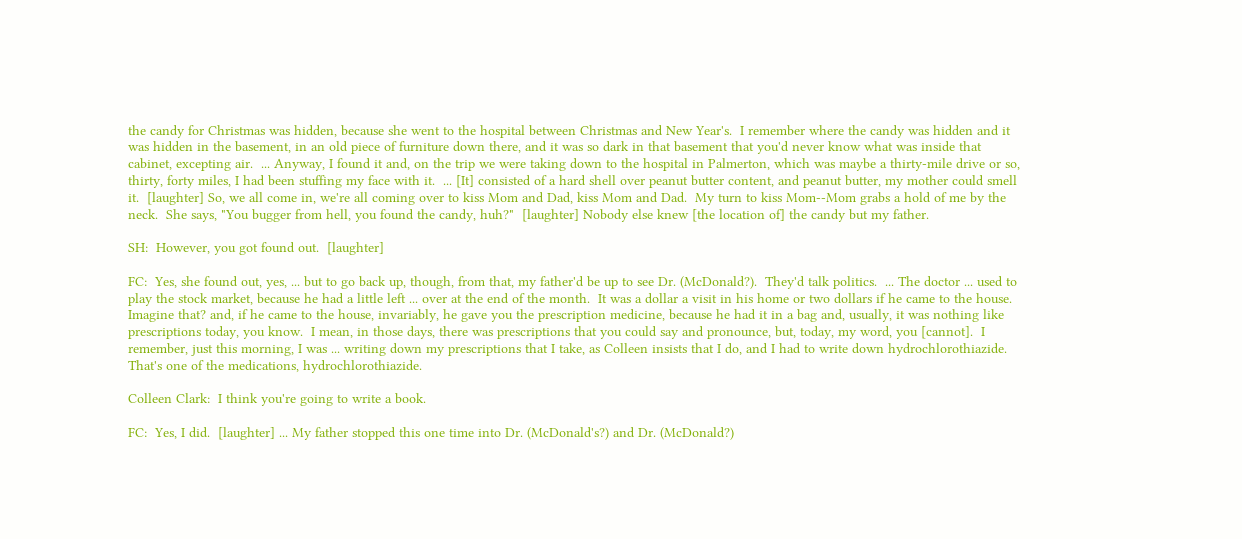the candy for Christmas was hidden, because she went to the hospital between Christmas and New Year's.  I remember where the candy was hidden and it was hidden in the basement, in an old piece of furniture down there, and it was so dark in that basement that you'd never know what was inside that cabinet, excepting air.  ... Anyway, I found it and, on the trip we were taking down to the hospital in Palmerton, which was maybe a thirty-mile drive or so, thirty, forty miles, I had been stuffing my face with it.  ... [It] consisted of a hard shell over peanut butter content, and peanut butter, my mother could smell it.  [laughter] So, we all come in, we're all coming over to kiss Mom and Dad, kiss Mom and Dad.  My turn to kiss Mom--Mom grabs a hold of me by the neck.  She says, "You bugger from hell, you found the candy, huh?"  [laughter] Nobody else knew [the location of] the candy but my father.

SH:  However, you got found out.  [laughter]

FC:  Yes, she found out, yes, ... but to go back up, though, from that, my father'd be up to see Dr. (McDonald?).  They'd talk politics.  ... The doctor ... used to play the stock market, because he had a little left ... over at the end of the month.  It was a dollar a visit in his home or two dollars if he came to the house.  Imagine that? and, if he came to the house, invariably, he gave you the prescription medicine, because he had it in a bag and, usually, it was nothing like prescriptions today, you know.  I mean, in those days, there was prescriptions that you could say and pronounce, but, today, my word, you [cannot].  I remember, just this morning, I was ... writing down my prescriptions that I take, as Colleen insists that I do, and I had to write down hydrochlorothiazide.  That's one of the medications, hydrochlorothiazide.

Colleen Clark:  I think you're going to write a book.

FC:  Yes, I did.  [laughter] ... My father stopped this one time into Dr. (McDonald's?) and Dr. (McDonald?)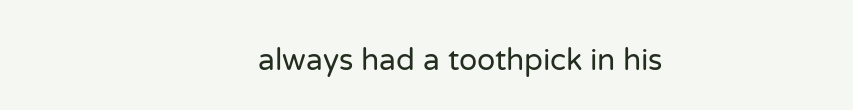always had a toothpick in his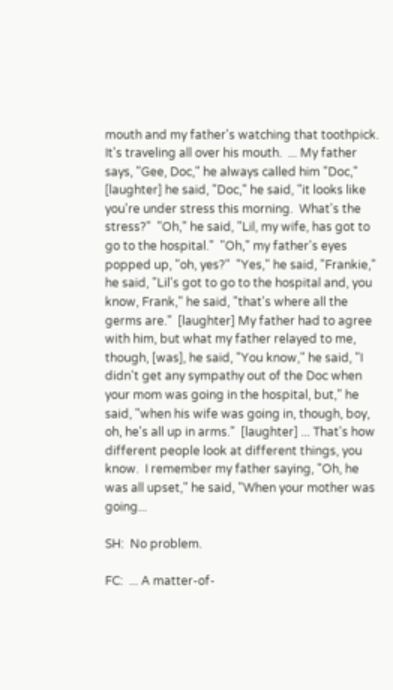mouth and my father's watching that toothpick.  It's traveling all over his mouth.  ... My father says, "Gee, Doc," he always called him "Doc," [laughter] he said, "Doc," he said, "it looks like you're under stress this morning.  What's the stress?"  "Oh," he said, "Lil, my wife, has got to go to the hospital."  "Oh," my father's eyes popped up, "oh, yes?"  "Yes," he said, "Frankie," he said, "Lil's got to go to the hospital and, you know, Frank," he said, "that's where all the germs are."  [laughter] My father had to agree with him, but what my father relayed to me, though, [was], he said, "You know," he said, "I didn't get any sympathy out of the Doc when your mom was going in the hospital, but," he said, "when his wife was going in, though, boy, oh, he's all up in arms."  [laughter] ... That's how different people look at different things, you know.  I remember my father saying, "Oh, he was all upset," he said, "When your mother was going...

SH:  No problem.

FC:  ... A matter-of-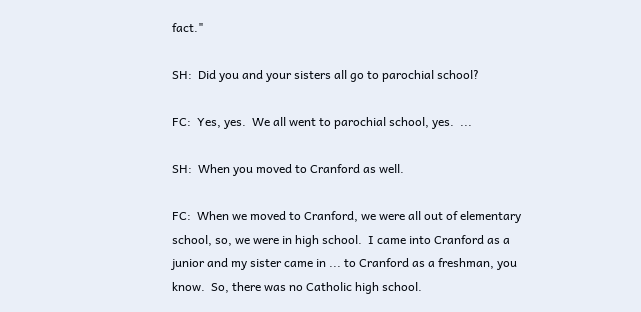fact."

SH:  Did you and your sisters all go to parochial school?

FC:  Yes, yes.  We all went to parochial school, yes.  ...

SH:  When you moved to Cranford as well.

FC:  When we moved to Cranford, we were all out of elementary school, so, we were in high school.  I came into Cranford as a junior and my sister came in ... to Cranford as a freshman, you know.  So, there was no Catholic high school.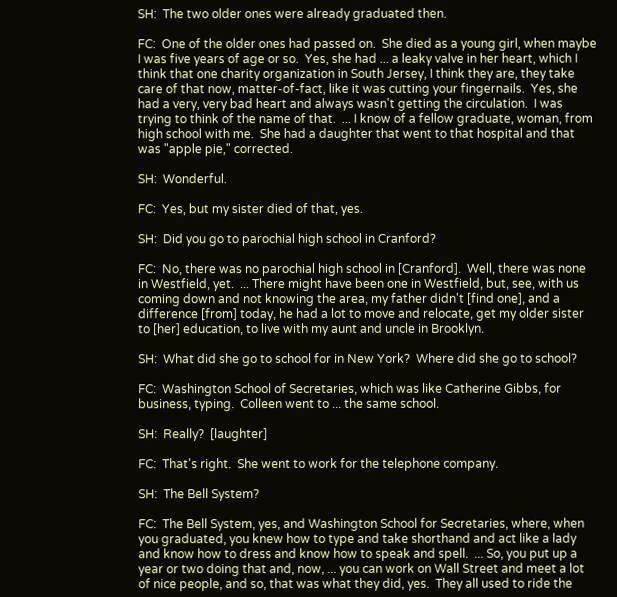SH:  The two older ones were already graduated then.

FC:  One of the older ones had passed on.  She died as a young girl, when maybe I was five years of age or so.  Yes, she had ... a leaky valve in her heart, which I think that one charity organization in South Jersey, I think they are, they take care of that now, matter-of-fact, like it was cutting your fingernails.  Yes, she had a very, very bad heart and always wasn't getting the circulation.  I was trying to think of the name of that.  ... I know of a fellow graduate, woman, from high school with me.  She had a daughter that went to that hospital and that was "apple pie," corrected.

SH:  Wonderful.

FC:  Yes, but my sister died of that, yes.

SH:  Did you go to parochial high school in Cranford?

FC:  No, there was no parochial high school in [Cranford].  Well, there was none in Westfield, yet.  ... There might have been one in Westfield, but, see, with us coming down and not knowing the area, my father didn't [find one], and a difference [from] today, he had a lot to move and relocate, get my older sister to [her] education, to live with my aunt and uncle in Brooklyn.

SH:  What did she go to school for in New York?  Where did she go to school?

FC:  Washington School of Secretaries, which was like Catherine Gibbs, for business, typing.  Colleen went to ... the same school.

SH:  Really?  [laughter]

FC:  That's right.  She went to work for the telephone company.

SH:  The Bell System?

FC:  The Bell System, yes, and Washington School for Secretaries, where, when you graduated, you knew how to type and take shorthand and act like a lady and know how to dress and know how to speak and spell.  ... So, you put up a year or two doing that and, now, ... you can work on Wall Street and meet a lot of nice people, and so, that was what they did, yes.  They all used to ride the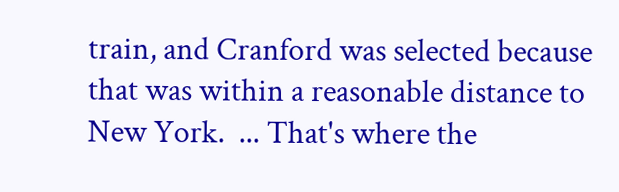train, and Cranford was selected because that was within a reasonable distance to New York.  ... That's where the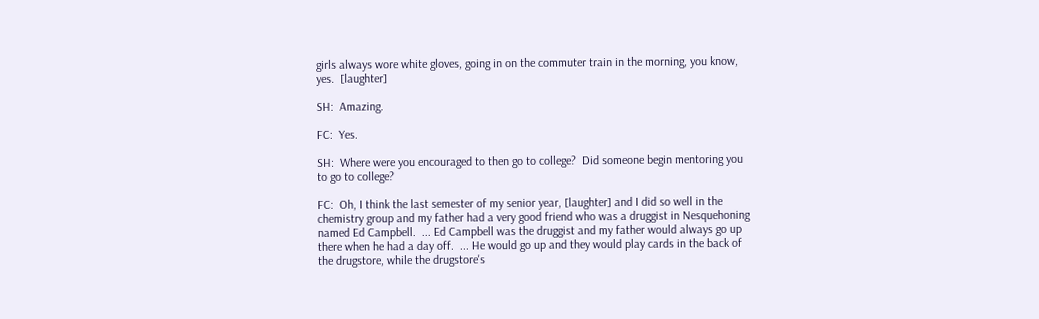girls always wore white gloves, going in on the commuter train in the morning, you know, yes.  [laughter]

SH:  Amazing.

FC:  Yes.

SH:  Where were you encouraged to then go to college?  Did someone begin mentoring you to go to college?

FC:  Oh, I think the last semester of my senior year, [laughter] and I did so well in the chemistry group and my father had a very good friend who was a druggist in Nesquehoning named Ed Campbell.  ... Ed Campbell was the druggist and my father would always go up there when he had a day off.  ... He would go up and they would play cards in the back of the drugstore, while the drugstore's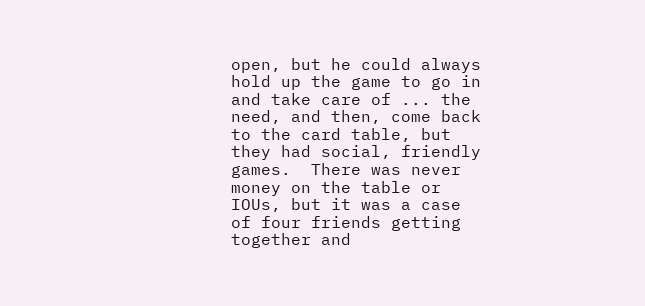open, but he could always hold up the game to go in and take care of ... the need, and then, come back to the card table, but they had social, friendly games.  There was never money on the table or IOUs, but it was a case of four friends getting together and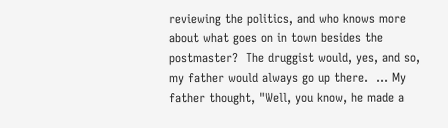reviewing the politics, and who knows more about what goes on in town besides the postmaster?  The druggist would, yes, and so, my father would always go up there.  ... My father thought, "Well, you know, he made a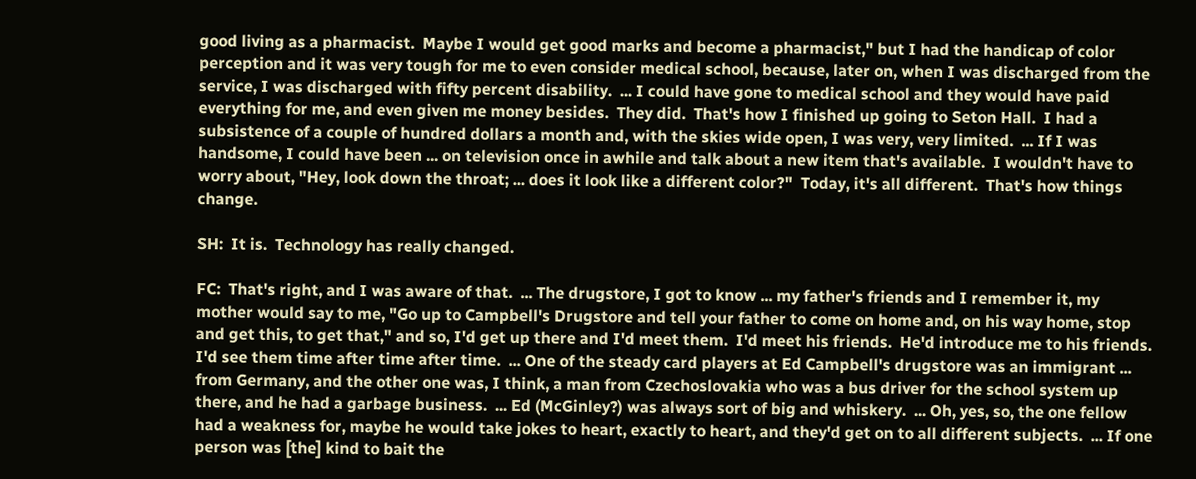good living as a pharmacist.  Maybe I would get good marks and become a pharmacist," but I had the handicap of color perception and it was very tough for me to even consider medical school, because, later on, when I was discharged from the service, I was discharged with fifty percent disability.  ... I could have gone to medical school and they would have paid everything for me, and even given me money besides.  They did.  That's how I finished up going to Seton Hall.  I had a subsistence of a couple of hundred dollars a month and, with the skies wide open, I was very, very limited.  ... If I was handsome, I could have been ... on television once in awhile and talk about a new item that's available.  I wouldn't have to worry about, "Hey, look down the throat; ... does it look like a different color?"  Today, it's all different.  That's how things change.

SH:  It is.  Technology has really changed.

FC:  That's right, and I was aware of that.  ... The drugstore, I got to know ... my father's friends and I remember it, my mother would say to me, "Go up to Campbell's Drugstore and tell your father to come on home and, on his way home, stop and get this, to get that," and so, I'd get up there and I'd meet them.  I'd meet his friends.  He'd introduce me to his friends.  I'd see them time after time after time.  ... One of the steady card players at Ed Campbell's drugstore was an immigrant ... from Germany, and the other one was, I think, a man from Czechoslovakia who was a bus driver for the school system up there, and he had a garbage business.  ... Ed (McGinley?) was always sort of big and whiskery.  ... Oh, yes, so, the one fellow had a weakness for, maybe he would take jokes to heart, exactly to heart, and they'd get on to all different subjects.  ... If one person was [the] kind to bait the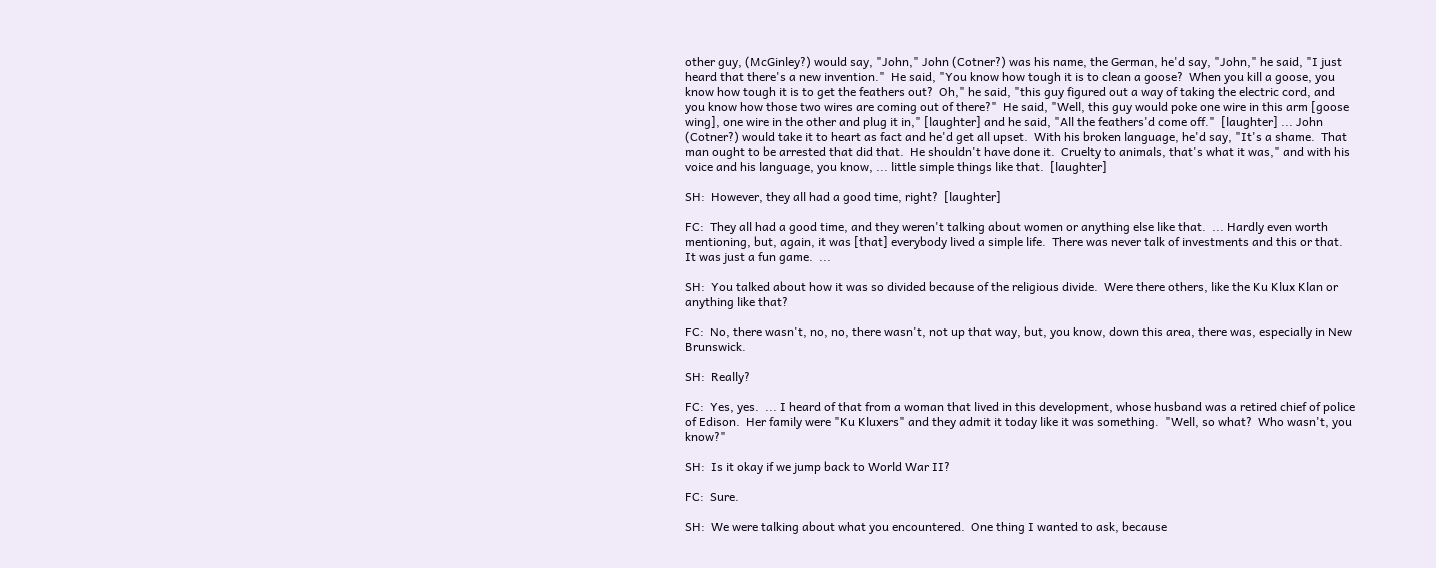other guy, (McGinley?) would say, "John," John (Cotner?) was his name, the German, he'd say, "John," he said, "I just heard that there's a new invention."  He said, "You know how tough it is to clean a goose?  When you kill a goose, you know how tough it is to get the feathers out?  Oh," he said, "this guy figured out a way of taking the electric cord, and you know how those two wires are coming out of there?"  He said, "Well, this guy would poke one wire in this arm [goose wing], one wire in the other and plug it in," [laughter] and he said, "All the feathers'd come off."  [laughter] ... John (Cotner?) would take it to heart as fact and he'd get all upset.  With his broken language, he'd say, "It's a shame.  That man ought to be arrested that did that.  He shouldn't have done it.  Cruelty to animals, that's what it was," and with his voice and his language, you know, ... little simple things like that.  [laughter]

SH:  However, they all had a good time, right?  [laughter]

FC:  They all had a good time, and they weren't talking about women or anything else like that.  ... Hardly even worth mentioning, but, again, it was [that] everybody lived a simple life.  There was never talk of investments and this or that.  It was just a fun game.  ...

SH:  You talked about how it was so divided because of the religious divide.  Were there others, like the Ku Klux Klan or anything like that?

FC:  No, there wasn't, no, no, there wasn't, not up that way, but, you know, down this area, there was, especially in New Brunswick.

SH:  Really?

FC:  Yes, yes.  ... I heard of that from a woman that lived in this development, whose husband was a retired chief of police of Edison.  Her family were "Ku Kluxers" and they admit it today like it was something.  "Well, so what?  Who wasn't, you know?"

SH:  Is it okay if we jump back to World War II?

FC:  Sure.

SH:  We were talking about what you encountered.  One thing I wanted to ask, because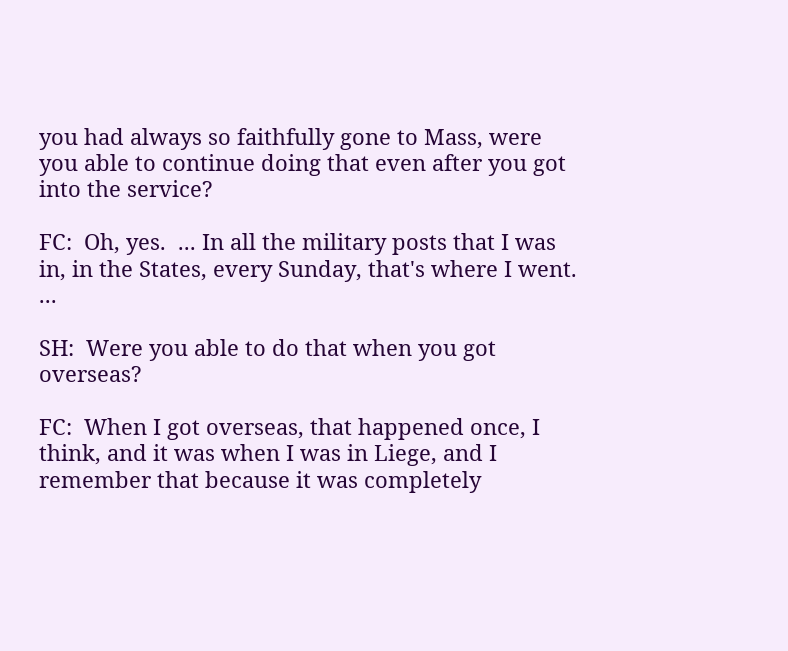you had always so faithfully gone to Mass, were you able to continue doing that even after you got into the service?

FC:  Oh, yes.  ... In all the military posts that I was in, in the States, every Sunday, that's where I went.  ...

SH:  Were you able to do that when you got overseas?

FC:  When I got overseas, that happened once, I think, and it was when I was in Liege, and I remember that because it was completely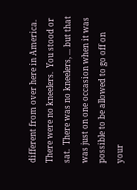different from over here in America.  There were no kneelers.  You stood or sat.  There was no kneelers, ... but that was just on one occasion when it was possible to be allowed to go off on your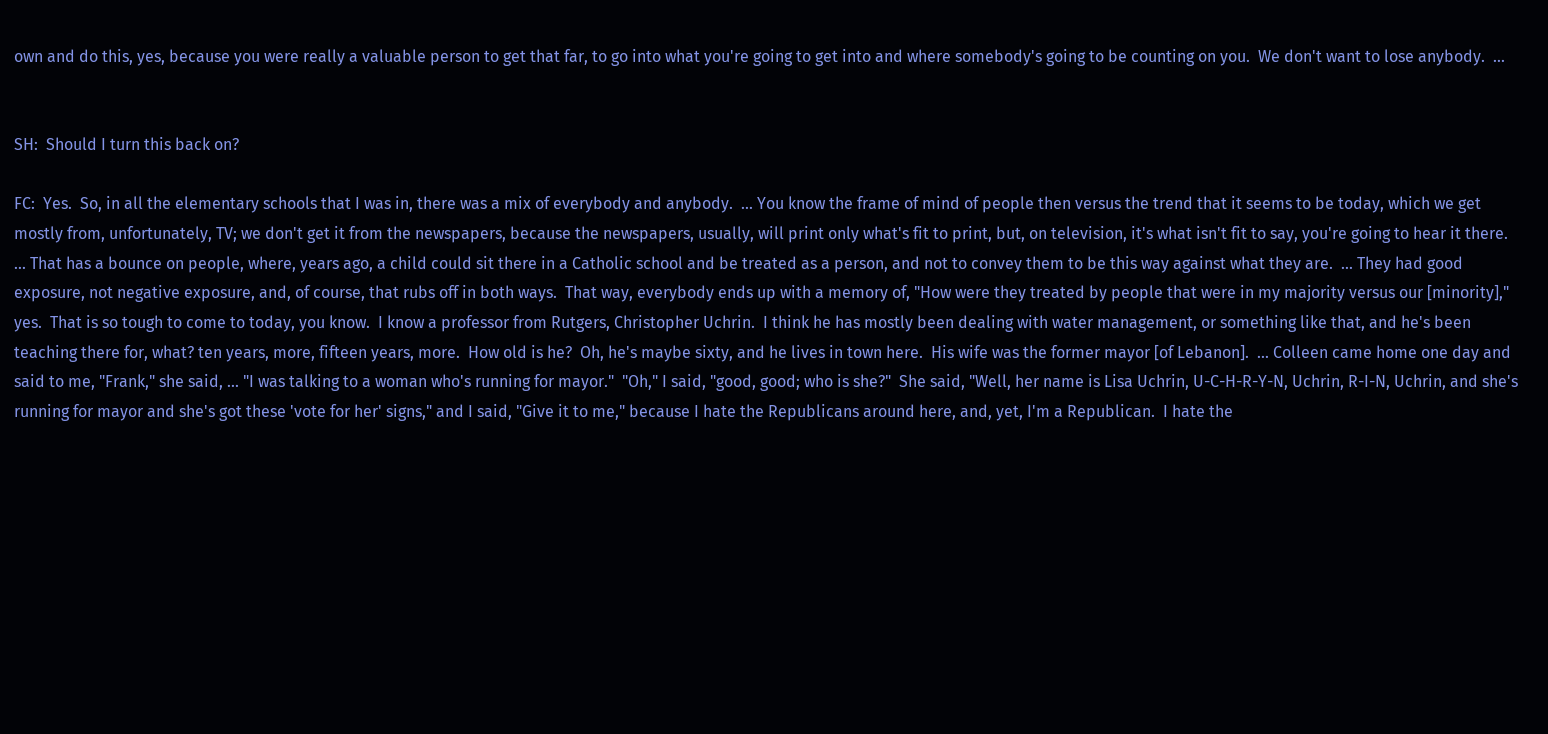own and do this, yes, because you were really a valuable person to get that far, to go into what you're going to get into and where somebody's going to be counting on you.  We don't want to lose anybody.  ...


SH:  Should I turn this back on?

FC:  Yes.  So, in all the elementary schools that I was in, there was a mix of everybody and anybody.  ... You know the frame of mind of people then versus the trend that it seems to be today, which we get mostly from, unfortunately, TV; we don't get it from the newspapers, because the newspapers, usually, will print only what's fit to print, but, on television, it's what isn't fit to say, you're going to hear it there.  ... That has a bounce on people, where, years ago, a child could sit there in a Catholic school and be treated as a person, and not to convey them to be this way against what they are.  ... They had good exposure, not negative exposure, and, of course, that rubs off in both ways.  That way, everybody ends up with a memory of, "How were they treated by people that were in my majority versus our [minority]," yes.  That is so tough to come to today, you know.  I know a professor from Rutgers, Christopher Uchrin.  I think he has mostly been dealing with water management, or something like that, and he's been teaching there for, what? ten years, more, fifteen years, more.  How old is he?  Oh, he's maybe sixty, and he lives in town here.  His wife was the former mayor [of Lebanon].  ... Colleen came home one day and said to me, "Frank," she said, ... "I was talking to a woman who's running for mayor."  "Oh," I said, "good, good; who is she?"  She said, "Well, her name is Lisa Uchrin, U-C-H-R-Y-N, Uchrin, R-I-N, Uchrin, and she's running for mayor and she's got these 'vote for her' signs," and I said, "Give it to me," because I hate the Republicans around here, and, yet, I'm a Republican.  I hate the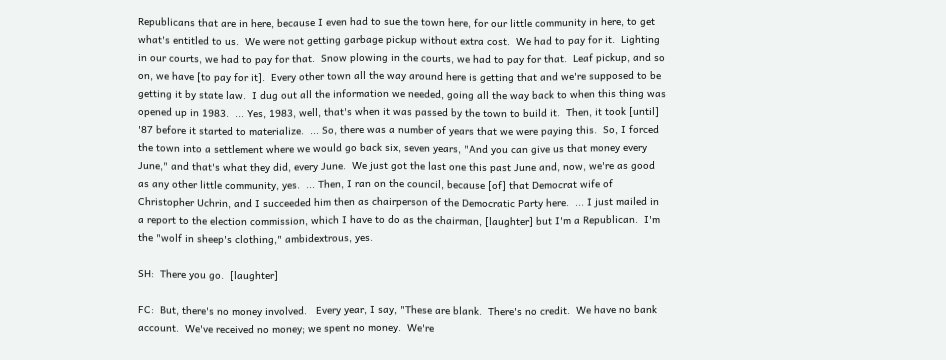Republicans that are in here, because I even had to sue the town here, for our little community in here, to get what's entitled to us.  We were not getting garbage pickup without extra cost.  We had to pay for it.  Lighting in our courts, we had to pay for that.  Snow plowing in the courts, we had to pay for that.  Leaf pickup, and so on, we have [to pay for it].  Every other town all the way around here is getting that and we're supposed to be getting it by state law.  I dug out all the information we needed, going all the way back to when this thing was opened up in 1983.  ... Yes, 1983, well, that's when it was passed by the town to build it.  Then, it took [until] '87 before it started to materialize.  ... So, there was a number of years that we were paying this.  So, I forced the town into a settlement where we would go back six, seven years, "And you can give us that money every June," and that's what they did, every June.  We just got the last one this past June and, now, we're as good as any other little community, yes.  ... Then, I ran on the council, because [of] that Democrat wife of Christopher Uchrin, and I succeeded him then as chairperson of the Democratic Party here.  ... I just mailed in a report to the election commission, which I have to do as the chairman, [laughter] but I'm a Republican.  I'm the "wolf in sheep's clothing," ambidextrous, yes.

SH:  There you go.  [laughter]

FC:  But, there's no money involved.   Every year, I say, "These are blank.  There's no credit.  We have no bank account.  We've received no money; we spent no money.  We're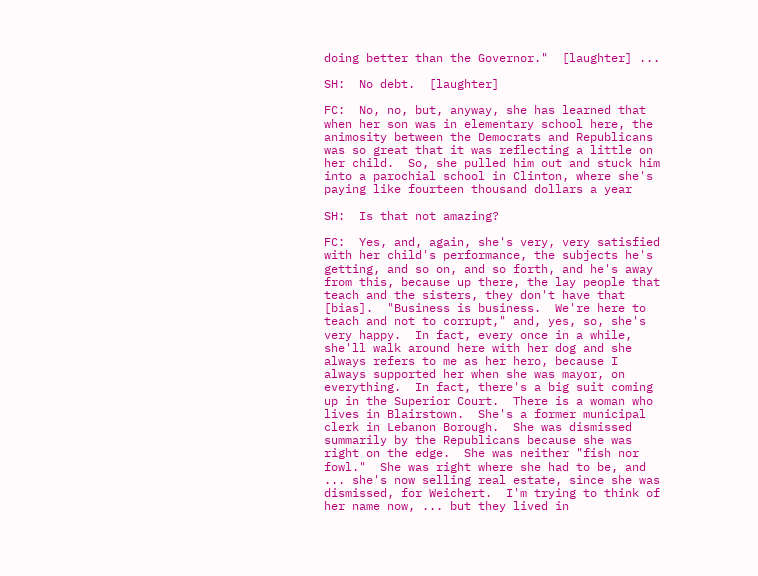doing better than the Governor."  [laughter] ...

SH:  No debt.  [laughter]

FC:  No, no, but, anyway, she has learned that when her son was in elementary school here, the animosity between the Democrats and Republicans was so great that it was reflecting a little on her child.  So, she pulled him out and stuck him into a parochial school in Clinton, where she's paying like fourteen thousand dollars a year

SH:  Is that not amazing?

FC:  Yes, and, again, she's very, very satisfied with her child's performance, the subjects he's getting, and so on, and so forth, and he's away from this, because up there, the lay people that teach and the sisters, they don't have that [bias].  "Business is business.  We're here to teach and not to corrupt," and, yes, so, she's very happy.  In fact, every once in a while, she'll walk around here with her dog and she always refers to me as her hero, because I always supported her when she was mayor, on everything.  In fact, there's a big suit coming up in the Superior Court.  There is a woman who lives in Blairstown.  She's a former municipal clerk in Lebanon Borough.  She was dismissed summarily by the Republicans because she was right on the edge.  She was neither "fish nor fowl."  She was right where she had to be, and ... she's now selling real estate, since she was dismissed, for Weichert.  I'm trying to think of her name now, ... but they lived in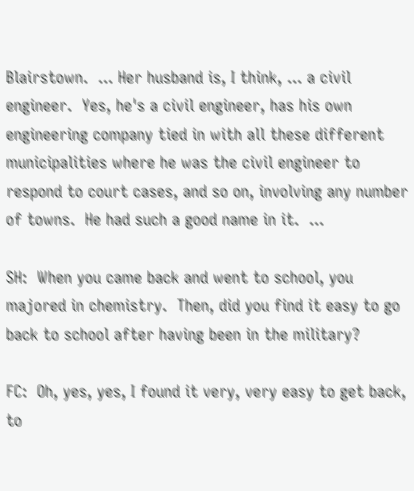Blairstown.  ... Her husband is, I think, ... a civil engineer.  Yes, he's a civil engineer, has his own engineering company tied in with all these different municipalities where he was the civil engineer to respond to court cases, and so on, involving any number of towns.  He had such a good name in it.  ...

SH:  When you came back and went to school, you majored in chemistry.  Then, did you find it easy to go back to school after having been in the military?

FC:  Oh, yes, yes, I found it very, very easy to get back, to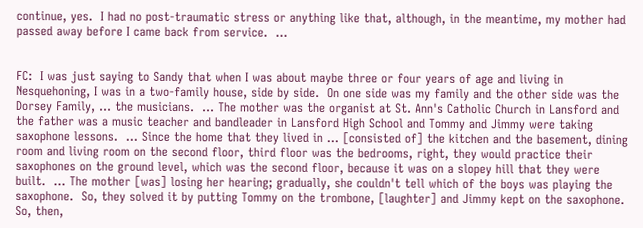continue, yes.  I had no post-traumatic stress or anything like that, although, in the meantime, my mother had passed away before I came back from service.  ...


FC:  I was just saying to Sandy that when I was about maybe three or four years of age and living in Nesquehoning, I was in a two-family house, side by side.  On one side was my family and the other side was the Dorsey Family, ... the musicians.  ... The mother was the organist at St. Ann's Catholic Church in Lansford and the father was a music teacher and bandleader in Lansford High School and Tommy and Jimmy were taking saxophone lessons.  ... Since the home that they lived in ... [consisted of] the kitchen and the basement, dining room and living room on the second floor, third floor was the bedrooms, right, they would practice their saxophones on the ground level, which was the second floor, because it was on a slopey hill that they were built.  ... The mother [was] losing her hearing; gradually, she couldn't tell which of the boys was playing the saxophone.  So, they solved it by putting Tommy on the trombone, [laughter] and Jimmy kept on the saxophone.  So, then,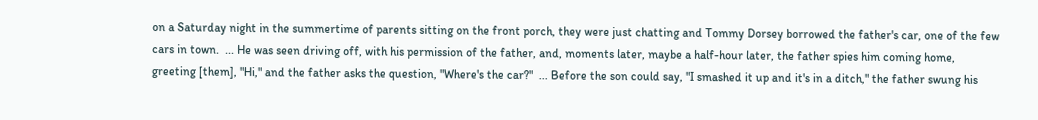on a Saturday night in the summertime of parents sitting on the front porch, they were just chatting and Tommy Dorsey borrowed the father's car, one of the few cars in town.  ... He was seen driving off, with his permission of the father, and, moments later, maybe a half-hour later, the father spies him coming home, greeting [them], "Hi," and the father asks the question, "Where's the car?"  ... Before the son could say, "I smashed it up and it's in a ditch," the father swung his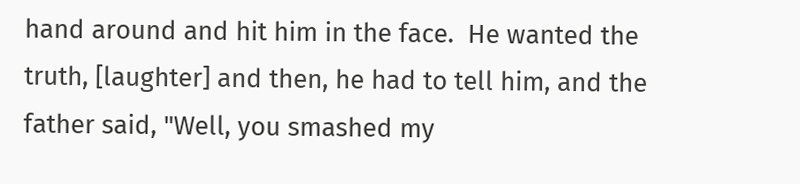hand around and hit him in the face.  He wanted the truth, [laughter] and then, he had to tell him, and the father said, "Well, you smashed my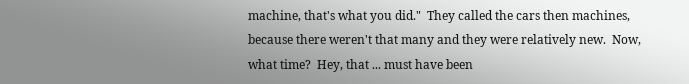machine, that's what you did."  They called the cars then machines, because there weren't that many and they were relatively new.  Now, what time?  Hey, that ... must have been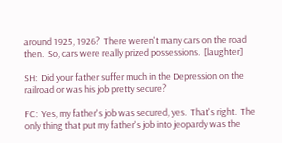around 1925, 1926?  There weren't many cars on the road then.  So, cars were really prized possessions.  [laughter]

SH:  Did your father suffer much in the Depression on the railroad or was his job pretty secure?

FC:  Yes, my father's job was secured, yes.  That's right.  The only thing that put my father's job into jeopardy was the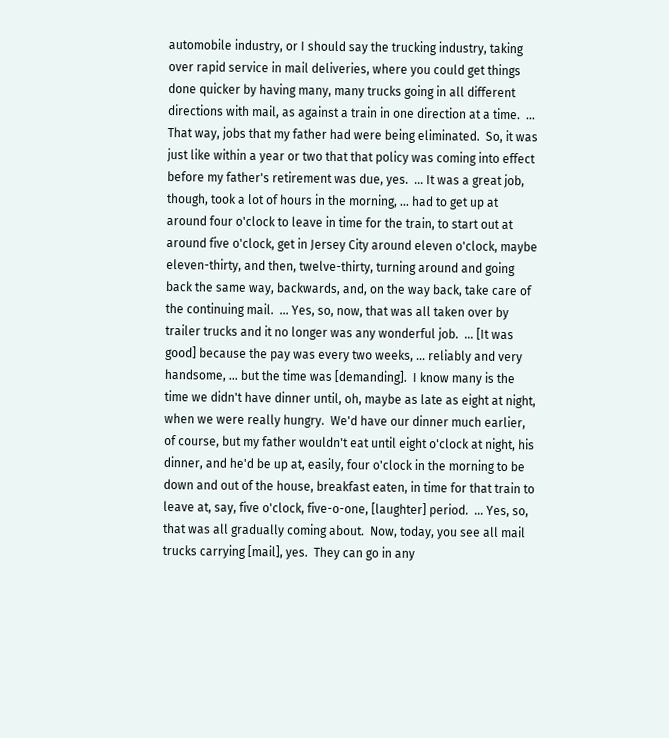automobile industry, or I should say the trucking industry, taking over rapid service in mail deliveries, where you could get things done quicker by having many, many trucks going in all different directions with mail, as against a train in one direction at a time.  ... That way, jobs that my father had were being eliminated.  So, it was just like within a year or two that that policy was coming into effect before my father's retirement was due, yes.  ... It was a great job, though, took a lot of hours in the morning, ... had to get up at around four o'clock to leave in time for the train, to start out at around five o'clock, get in Jersey City around eleven o'clock, maybe eleven-thirty, and then, twelve-thirty, turning around and going back the same way, backwards, and, on the way back, take care of the continuing mail.  ... Yes, so, now, that was all taken over by trailer trucks and it no longer was any wonderful job.  ... [It was good] because the pay was every two weeks, ... reliably and very handsome, ... but the time was [demanding].  I know many is the time we didn't have dinner until, oh, maybe as late as eight at night, when we were really hungry.  We'd have our dinner much earlier, of course, but my father wouldn't eat until eight o'clock at night, his dinner, and he'd be up at, easily, four o'clock in the morning to be down and out of the house, breakfast eaten, in time for that train to leave at, say, five o'clock, five-o-one, [laughter] period.  ... Yes, so, that was all gradually coming about.  Now, today, you see all mail trucks carrying [mail], yes.  They can go in any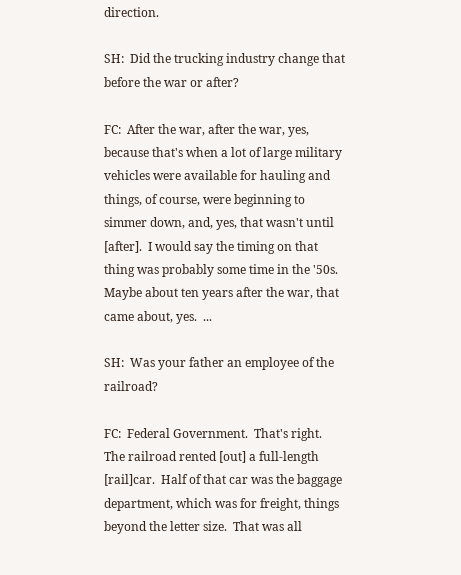direction.

SH:  Did the trucking industry change that before the war or after?

FC:  After the war, after the war, yes, because that's when a lot of large military vehicles were available for hauling and things, of course, were beginning to simmer down, and, yes, that wasn't until [after].  I would say the timing on that thing was probably some time in the '50s.  Maybe about ten years after the war, that came about, yes.  ...

SH:  Was your father an employee of the railroad?

FC:  Federal Government.  That's right.  The railroad rented [out] a full-length [rail]car.  Half of that car was the baggage department, which was for freight, things beyond the letter size.  That was all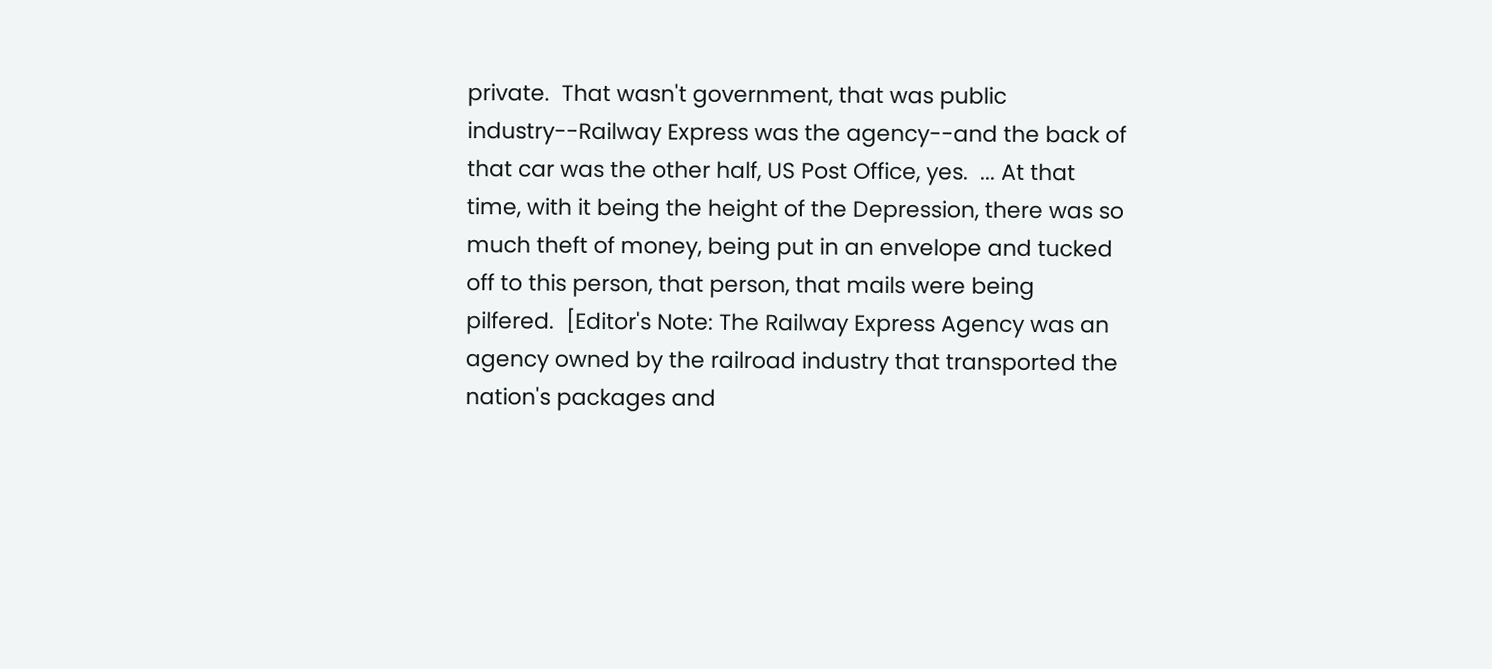private.  That wasn't government, that was public industry--Railway Express was the agency--and the back of that car was the other half, US Post Office, yes.  ... At that time, with it being the height of the Depression, there was so much theft of money, being put in an envelope and tucked off to this person, that person, that mails were being pilfered.  [Editor's Note: The Railway Express Agency was an agency owned by the railroad industry that transported the nation's packages and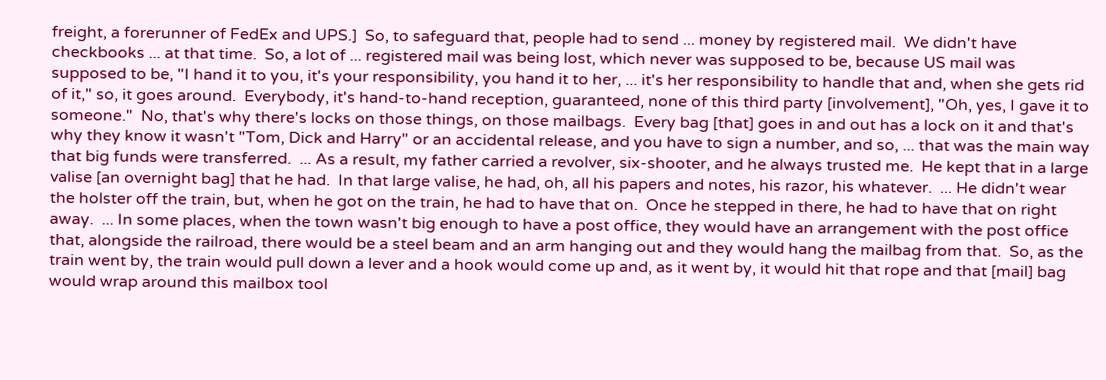freight, a forerunner of FedEx and UPS.]  So, to safeguard that, people had to send ... money by registered mail.  We didn't have checkbooks ... at that time.  So, a lot of ... registered mail was being lost, which never was supposed to be, because US mail was supposed to be, "I hand it to you, it's your responsibility, you hand it to her, ... it's her responsibility to handle that and, when she gets rid of it," so, it goes around.  Everybody, it's hand-to-hand reception, guaranteed, none of this third party [involvement], "Oh, yes, I gave it to someone."  No, that's why there's locks on those things, on those mailbags.  Every bag [that] goes in and out has a lock on it and that's why they know it wasn't "Tom, Dick and Harry" or an accidental release, and you have to sign a number, and so, ... that was the main way that big funds were transferred.  ... As a result, my father carried a revolver, six-shooter, and he always trusted me.  He kept that in a large valise [an overnight bag] that he had.  In that large valise, he had, oh, all his papers and notes, his razor, his whatever.  ... He didn't wear the holster off the train, but, when he got on the train, he had to have that on.  Once he stepped in there, he had to have that on right away.  ... In some places, when the town wasn't big enough to have a post office, they would have an arrangement with the post office that, alongside the railroad, there would be a steel beam and an arm hanging out and they would hang the mailbag from that.  So, as the train went by, the train would pull down a lever and a hook would come up and, as it went by, it would hit that rope and that [mail] bag would wrap around this mailbox tool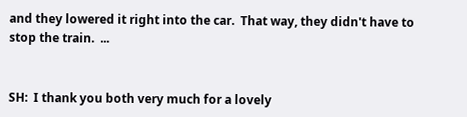and they lowered it right into the car.  That way, they didn't have to stop the train.  ...


SH:  I thank you both very much for a lovely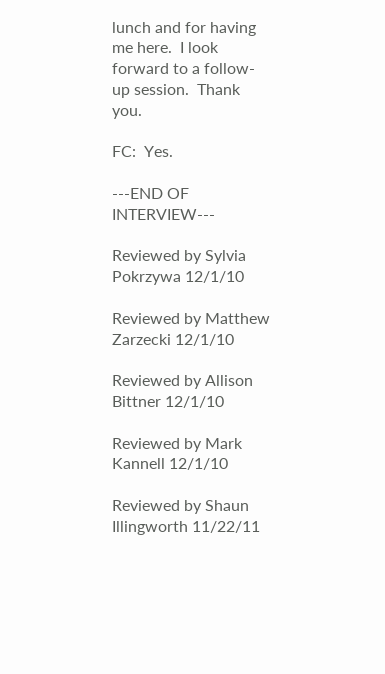lunch and for having me here.  I look forward to a follow-up session.  Thank you.

FC:  Yes.

---END OF INTERVIEW---

Reviewed by Sylvia Pokrzywa 12/1/10

Reviewed by Matthew Zarzecki 12/1/10

Reviewed by Allison Bittner 12/1/10

Reviewed by Mark Kannell 12/1/10

Reviewed by Shaun Illingworth 11/22/11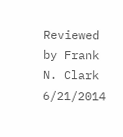Reviewed by Frank N. Clark 6/21/2014